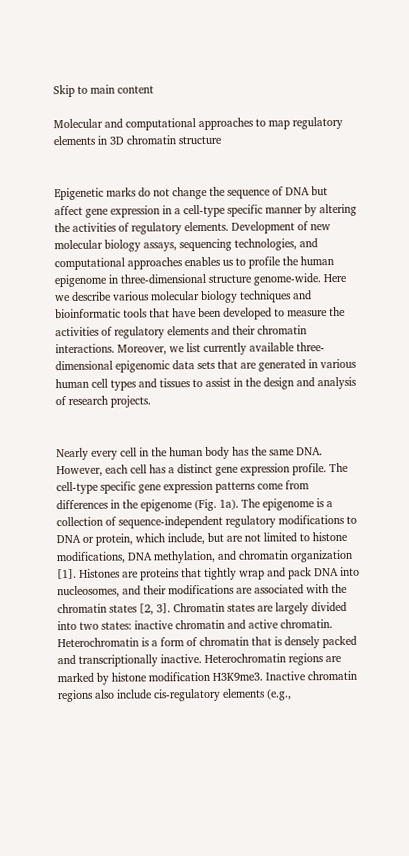Skip to main content

Molecular and computational approaches to map regulatory elements in 3D chromatin structure


Epigenetic marks do not change the sequence of DNA but affect gene expression in a cell-type specific manner by altering the activities of regulatory elements. Development of new molecular biology assays, sequencing technologies, and computational approaches enables us to profile the human epigenome in three-dimensional structure genome-wide. Here we describe various molecular biology techniques and bioinformatic tools that have been developed to measure the activities of regulatory elements and their chromatin interactions. Moreover, we list currently available three-dimensional epigenomic data sets that are generated in various human cell types and tissues to assist in the design and analysis of research projects.


Nearly every cell in the human body has the same DNA. However, each cell has a distinct gene expression profile. The cell-type specific gene expression patterns come from differences in the epigenome (Fig. 1a). The epigenome is a collection of sequence-independent regulatory modifications to DNA or protein, which include, but are not limited to histone modifications, DNA methylation, and chromatin organization [1]. Histones are proteins that tightly wrap and pack DNA into nucleosomes, and their modifications are associated with the chromatin states [2, 3]. Chromatin states are largely divided into two states: inactive chromatin and active chromatin. Heterochromatin is a form of chromatin that is densely packed and transcriptionally inactive. Heterochromatin regions are marked by histone modification H3K9me3. Inactive chromatin regions also include cis-regulatory elements (e.g.,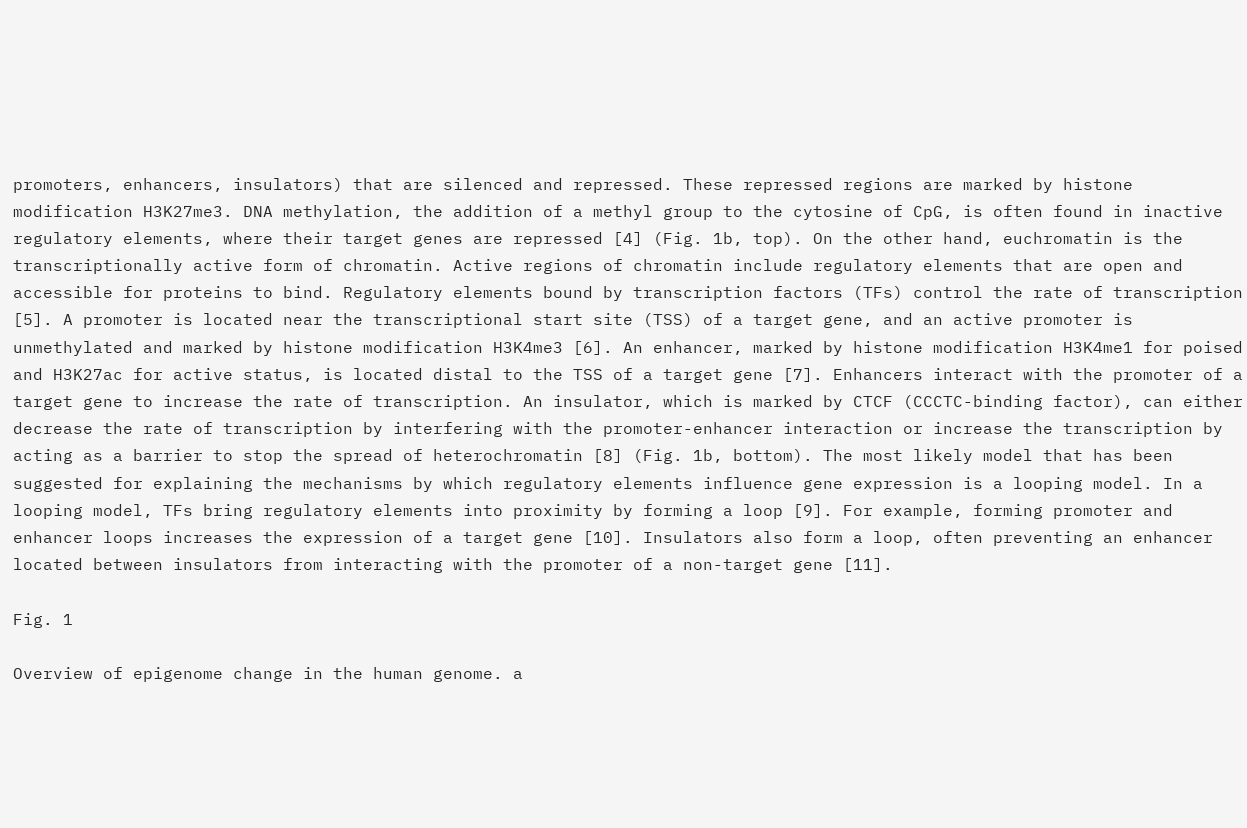promoters, enhancers, insulators) that are silenced and repressed. These repressed regions are marked by histone modification H3K27me3. DNA methylation, the addition of a methyl group to the cytosine of CpG, is often found in inactive regulatory elements, where their target genes are repressed [4] (Fig. 1b, top). On the other hand, euchromatin is the transcriptionally active form of chromatin. Active regions of chromatin include regulatory elements that are open and accessible for proteins to bind. Regulatory elements bound by transcription factors (TFs) control the rate of transcription [5]. A promoter is located near the transcriptional start site (TSS) of a target gene, and an active promoter is unmethylated and marked by histone modification H3K4me3 [6]. An enhancer, marked by histone modification H3K4me1 for poised and H3K27ac for active status, is located distal to the TSS of a target gene [7]. Enhancers interact with the promoter of a target gene to increase the rate of transcription. An insulator, which is marked by CTCF (CCCTC-binding factor), can either decrease the rate of transcription by interfering with the promoter-enhancer interaction or increase the transcription by acting as a barrier to stop the spread of heterochromatin [8] (Fig. 1b, bottom). The most likely model that has been suggested for explaining the mechanisms by which regulatory elements influence gene expression is a looping model. In a looping model, TFs bring regulatory elements into proximity by forming a loop [9]. For example, forming promoter and enhancer loops increases the expression of a target gene [10]. Insulators also form a loop, often preventing an enhancer located between insulators from interacting with the promoter of a non-target gene [11].

Fig. 1

Overview of epigenome change in the human genome. a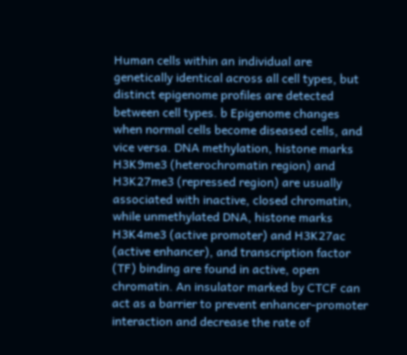Human cells within an individual are genetically identical across all cell types, but distinct epigenome profiles are detected between cell types. b Epigenome changes when normal cells become diseased cells, and vice versa. DNA methylation, histone marks H3K9me3 (heterochromatin region) and H3K27me3 (repressed region) are usually associated with inactive, closed chromatin, while unmethylated DNA, histone marks H3K4me3 (active promoter) and H3K27ac (active enhancer), and transcription factor (TF) binding are found in active, open chromatin. An insulator marked by CTCF can act as a barrier to prevent enhancer-promoter interaction and decrease the rate of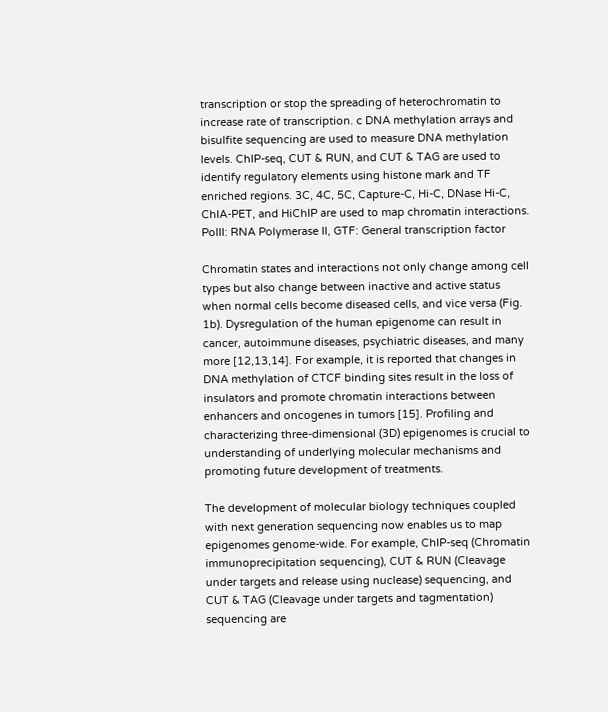transcription or stop the spreading of heterochromatin to increase rate of transcription. c DNA methylation arrays and bisulfite sequencing are used to measure DNA methylation levels. ChIP-seq, CUT & RUN, and CUT & TAG are used to identify regulatory elements using histone mark and TF enriched regions. 3C, 4C, 5C, Capture-C, Hi-C, DNase Hi-C, ChIA-PET, and HiChIP are used to map chromatin interactions. PolII: RNA Polymerase II, GTF: General transcription factor

Chromatin states and interactions not only change among cell types but also change between inactive and active status when normal cells become diseased cells, and vice versa (Fig. 1b). Dysregulation of the human epigenome can result in cancer, autoimmune diseases, psychiatric diseases, and many more [12,13,14]. For example, it is reported that changes in DNA methylation of CTCF binding sites result in the loss of insulators and promote chromatin interactions between enhancers and oncogenes in tumors [15]. Profiling and characterizing three-dimensional (3D) epigenomes is crucial to understanding of underlying molecular mechanisms and promoting future development of treatments.

The development of molecular biology techniques coupled with next generation sequencing now enables us to map epigenomes genome-wide. For example, ChIP-seq (Chromatin immunoprecipitation sequencing), CUT & RUN (Cleavage under targets and release using nuclease) sequencing, and CUT & TAG (Cleavage under targets and tagmentation) sequencing are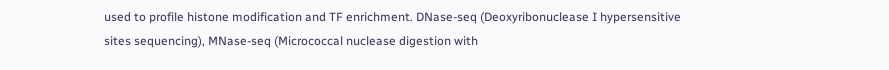used to profile histone modification and TF enrichment. DNase-seq (Deoxyribonuclease I hypersensitive sites sequencing), MNase-seq (Micrococcal nuclease digestion with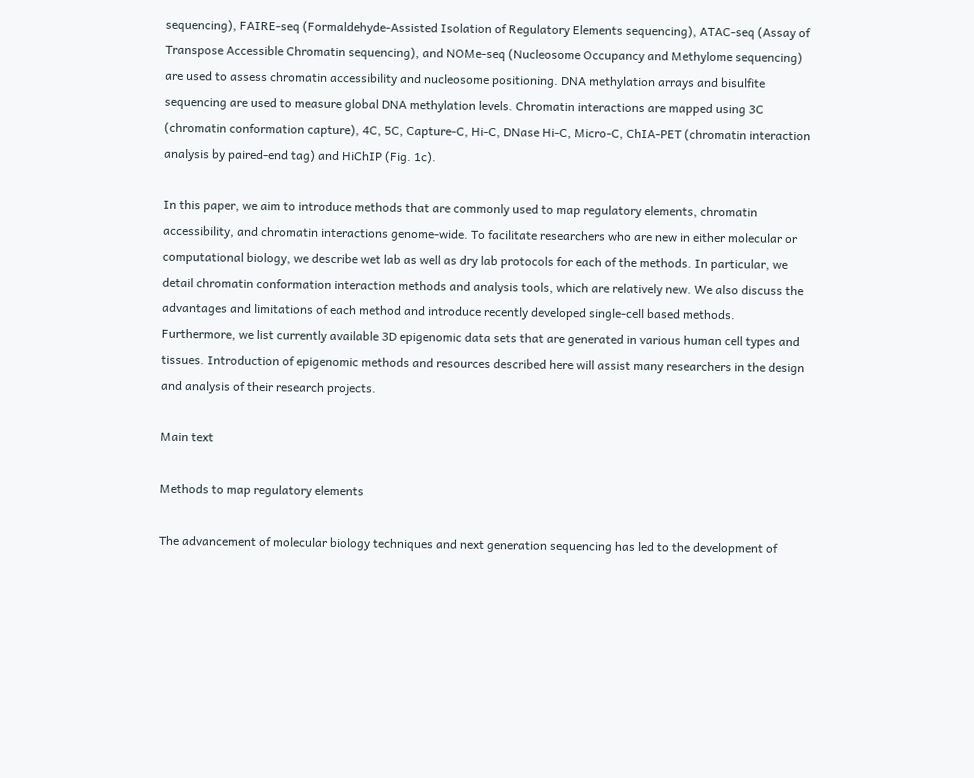sequencing), FAIRE-seq (Formaldehyde-Assisted Isolation of Regulatory Elements sequencing), ATAC-seq (Assay of Transpose Accessible Chromatin sequencing), and NOMe-seq (Nucleosome Occupancy and Methylome sequencing) are used to assess chromatin accessibility and nucleosome positioning. DNA methylation arrays and bisulfite sequencing are used to measure global DNA methylation levels. Chromatin interactions are mapped using 3C (chromatin conformation capture), 4C, 5C, Capture-C, Hi-C, DNase Hi-C, Micro-C, ChIA-PET (chromatin interaction analysis by paired-end tag) and HiChIP (Fig. 1c).

In this paper, we aim to introduce methods that are commonly used to map regulatory elements, chromatin accessibility, and chromatin interactions genome-wide. To facilitate researchers who are new in either molecular or computational biology, we describe wet lab as well as dry lab protocols for each of the methods. In particular, we detail chromatin conformation interaction methods and analysis tools, which are relatively new. We also discuss the advantages and limitations of each method and introduce recently developed single-cell based methods. Furthermore, we list currently available 3D epigenomic data sets that are generated in various human cell types and tissues. Introduction of epigenomic methods and resources described here will assist many researchers in the design and analysis of their research projects.

Main text

Methods to map regulatory elements

The advancement of molecular biology techniques and next generation sequencing has led to the development of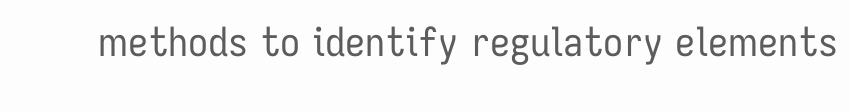methods to identify regulatory elements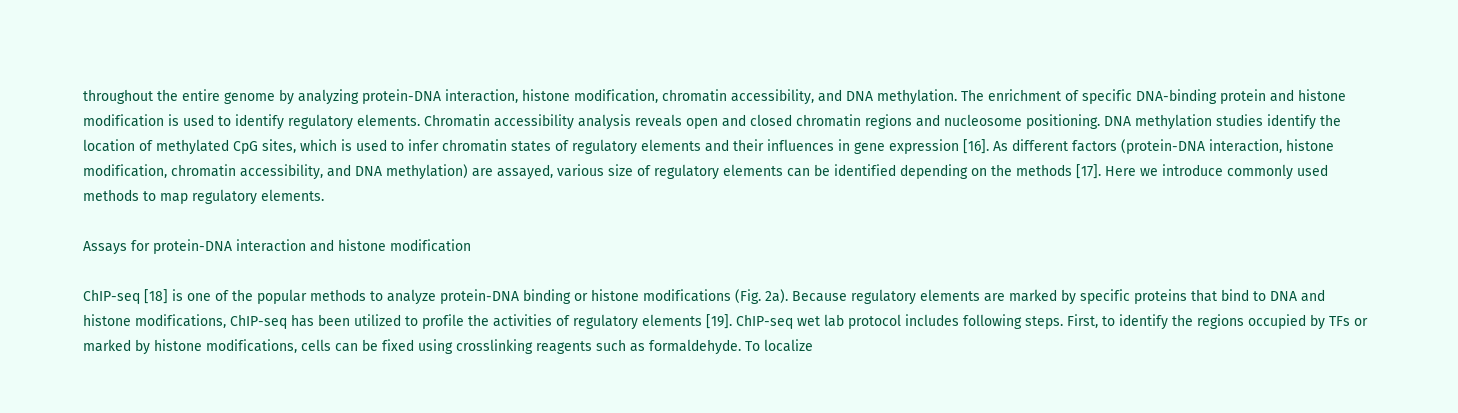throughout the entire genome by analyzing protein-DNA interaction, histone modification, chromatin accessibility, and DNA methylation. The enrichment of specific DNA-binding protein and histone modification is used to identify regulatory elements. Chromatin accessibility analysis reveals open and closed chromatin regions and nucleosome positioning. DNA methylation studies identify the location of methylated CpG sites, which is used to infer chromatin states of regulatory elements and their influences in gene expression [16]. As different factors (protein-DNA interaction, histone modification, chromatin accessibility, and DNA methylation) are assayed, various size of regulatory elements can be identified depending on the methods [17]. Here we introduce commonly used methods to map regulatory elements.

Assays for protein-DNA interaction and histone modification

ChIP-seq [18] is one of the popular methods to analyze protein-DNA binding or histone modifications (Fig. 2a). Because regulatory elements are marked by specific proteins that bind to DNA and histone modifications, ChIP-seq has been utilized to profile the activities of regulatory elements [19]. ChIP-seq wet lab protocol includes following steps. First, to identify the regions occupied by TFs or marked by histone modifications, cells can be fixed using crosslinking reagents such as formaldehyde. To localize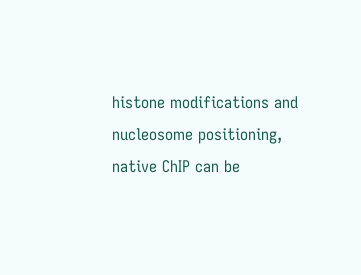histone modifications and nucleosome positioning, native ChIP can be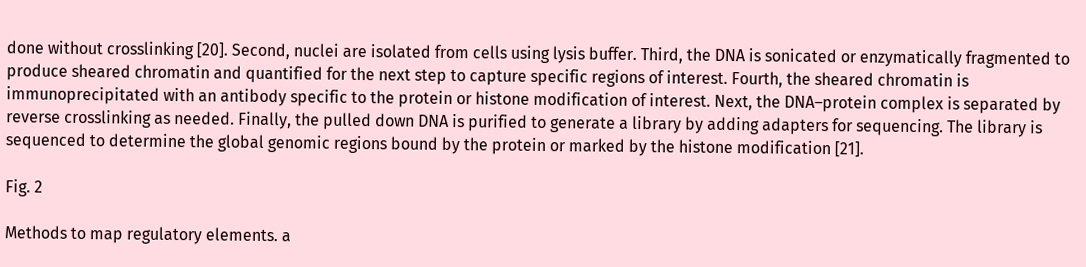done without crosslinking [20]. Second, nuclei are isolated from cells using lysis buffer. Third, the DNA is sonicated or enzymatically fragmented to produce sheared chromatin and quantified for the next step to capture specific regions of interest. Fourth, the sheared chromatin is immunoprecipitated with an antibody specific to the protein or histone modification of interest. Next, the DNA–protein complex is separated by reverse crosslinking as needed. Finally, the pulled down DNA is purified to generate a library by adding adapters for sequencing. The library is sequenced to determine the global genomic regions bound by the protein or marked by the histone modification [21].

Fig. 2

Methods to map regulatory elements. a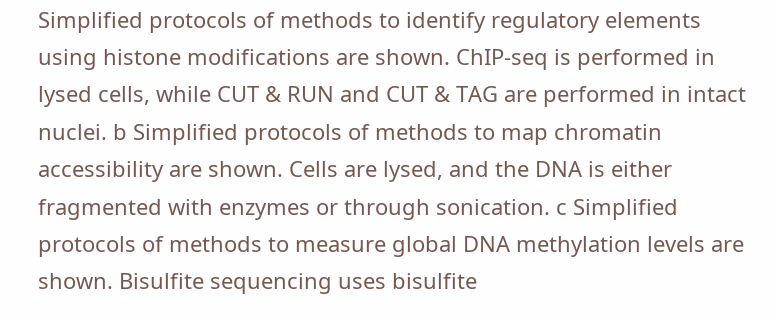Simplified protocols of methods to identify regulatory elements using histone modifications are shown. ChIP-seq is performed in lysed cells, while CUT & RUN and CUT & TAG are performed in intact nuclei. b Simplified protocols of methods to map chromatin accessibility are shown. Cells are lysed, and the DNA is either fragmented with enzymes or through sonication. c Simplified protocols of methods to measure global DNA methylation levels are shown. Bisulfite sequencing uses bisulfite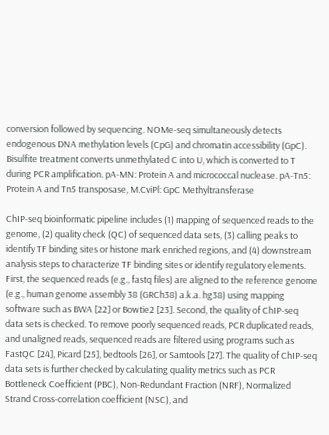conversion followed by sequencing. NOMe-seq simultaneously detects endogenous DNA methylation levels (CpG) and chromatin accessibility (GpC). Bisulfite treatment converts unmethylated C into U, which is converted to T during PCR amplification. pA-MN: Protein A and micrococcal nuclease. pA-Tn5: Protein A and Tn5 transposase, M.CviPl: GpC Methyltransferase

ChIP-seq bioinformatic pipeline includes (1) mapping of sequenced reads to the genome, (2) quality check (QC) of sequenced data sets, (3) calling peaks to identify TF binding sites or histone mark enriched regions, and (4) downstream analysis steps to characterize TF binding sites or identify regulatory elements. First, the sequenced reads (e.g., fastq files) are aligned to the reference genome (e.g., human genome assembly 38 (GRCh38) a.k.a. hg38) using mapping software such as BWA [22] or Bowtie2 [23]. Second, the quality of ChIP-seq data sets is checked. To remove poorly sequenced reads, PCR duplicated reads, and unaligned reads, sequenced reads are filtered using programs such as FastQC [24], Picard [25], bedtools [26], or Samtools [27]. The quality of ChIP-seq data sets is further checked by calculating quality metrics such as PCR Bottleneck Coefficient (PBC), Non-Redundant Fraction (NRF), Normalized Strand Cross-correlation coefficient (NSC), and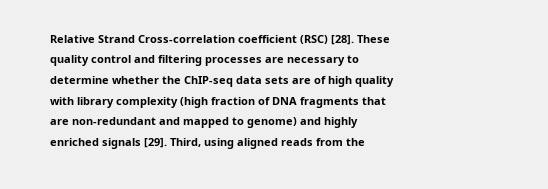Relative Strand Cross-correlation coefficient (RSC) [28]. These quality control and filtering processes are necessary to determine whether the ChIP-seq data sets are of high quality with library complexity (high fraction of DNA fragments that are non-redundant and mapped to genome) and highly enriched signals [29]. Third, using aligned reads from the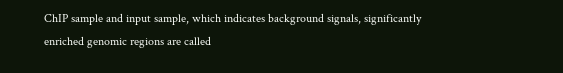ChIP sample and input sample, which indicates background signals, significantly enriched genomic regions are called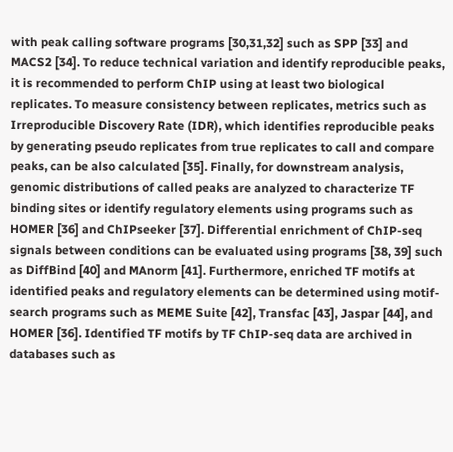with peak calling software programs [30,31,32] such as SPP [33] and MACS2 [34]. To reduce technical variation and identify reproducible peaks, it is recommended to perform ChIP using at least two biological replicates. To measure consistency between replicates, metrics such as Irreproducible Discovery Rate (IDR), which identifies reproducible peaks by generating pseudo replicates from true replicates to call and compare peaks, can be also calculated [35]. Finally, for downstream analysis, genomic distributions of called peaks are analyzed to characterize TF binding sites or identify regulatory elements using programs such as HOMER [36] and ChIPseeker [37]. Differential enrichment of ChIP-seq signals between conditions can be evaluated using programs [38, 39] such as DiffBind [40] and MAnorm [41]. Furthermore, enriched TF motifs at identified peaks and regulatory elements can be determined using motif-search programs such as MEME Suite [42], Transfac [43], Jaspar [44], and HOMER [36]. Identified TF motifs by TF ChIP-seq data are archived in databases such as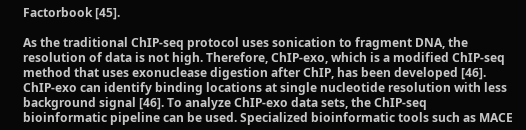Factorbook [45].

As the traditional ChIP-seq protocol uses sonication to fragment DNA, the resolution of data is not high. Therefore, ChIP-exo, which is a modified ChIP-seq method that uses exonuclease digestion after ChIP, has been developed [46]. ChIP-exo can identify binding locations at single nucleotide resolution with less background signal [46]. To analyze ChIP-exo data sets, the ChIP-seq bioinformatic pipeline can be used. Specialized bioinformatic tools such as MACE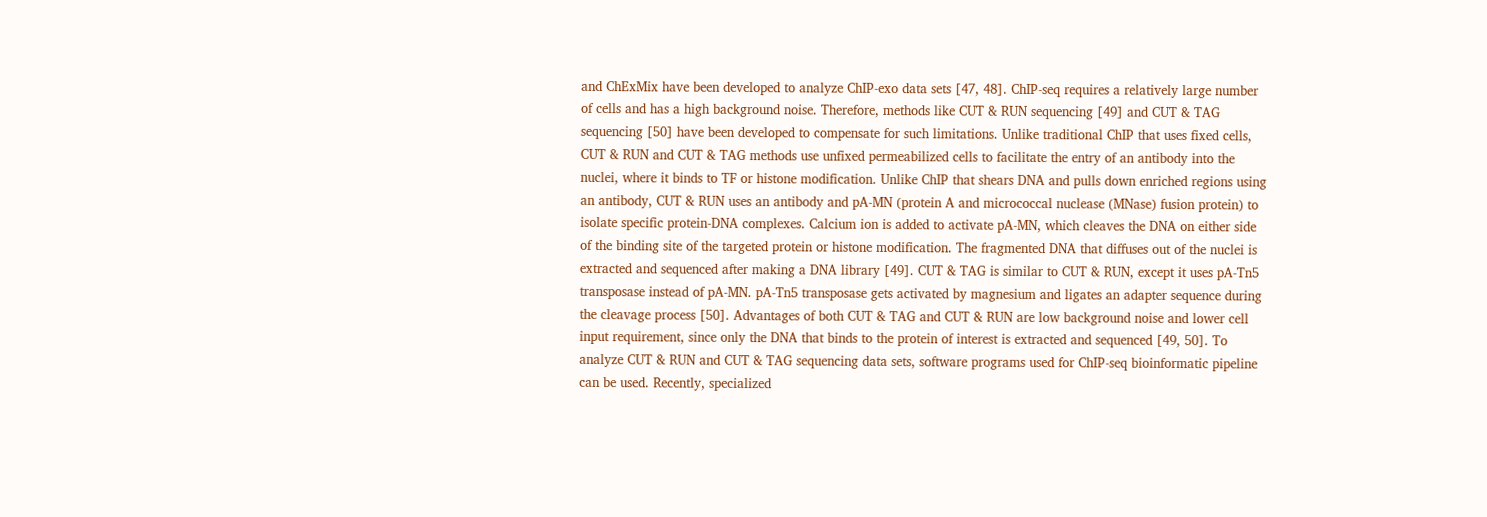and ChExMix have been developed to analyze ChIP-exo data sets [47, 48]. ChIP-seq requires a relatively large number of cells and has a high background noise. Therefore, methods like CUT & RUN sequencing [49] and CUT & TAG sequencing [50] have been developed to compensate for such limitations. Unlike traditional ChIP that uses fixed cells, CUT & RUN and CUT & TAG methods use unfixed permeabilized cells to facilitate the entry of an antibody into the nuclei, where it binds to TF or histone modification. Unlike ChIP that shears DNA and pulls down enriched regions using an antibody, CUT & RUN uses an antibody and pA-MN (protein A and micrococcal nuclease (MNase) fusion protein) to isolate specific protein-DNA complexes. Calcium ion is added to activate pA-MN, which cleaves the DNA on either side of the binding site of the targeted protein or histone modification. The fragmented DNA that diffuses out of the nuclei is extracted and sequenced after making a DNA library [49]. CUT & TAG is similar to CUT & RUN, except it uses pA-Tn5 transposase instead of pA-MN. pA-Tn5 transposase gets activated by magnesium and ligates an adapter sequence during the cleavage process [50]. Advantages of both CUT & TAG and CUT & RUN are low background noise and lower cell input requirement, since only the DNA that binds to the protein of interest is extracted and sequenced [49, 50]. To analyze CUT & RUN and CUT & TAG sequencing data sets, software programs used for ChIP-seq bioinformatic pipeline can be used. Recently, specialized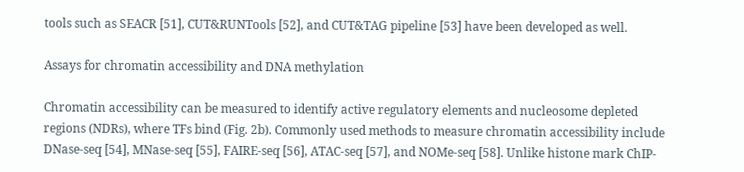tools such as SEACR [51], CUT&RUNTools [52], and CUT&TAG pipeline [53] have been developed as well.

Assays for chromatin accessibility and DNA methylation

Chromatin accessibility can be measured to identify active regulatory elements and nucleosome depleted regions (NDRs), where TFs bind (Fig. 2b). Commonly used methods to measure chromatin accessibility include DNase-seq [54], MNase-seq [55], FAIRE-seq [56], ATAC-seq [57], and NOMe-seq [58]. Unlike histone mark ChIP-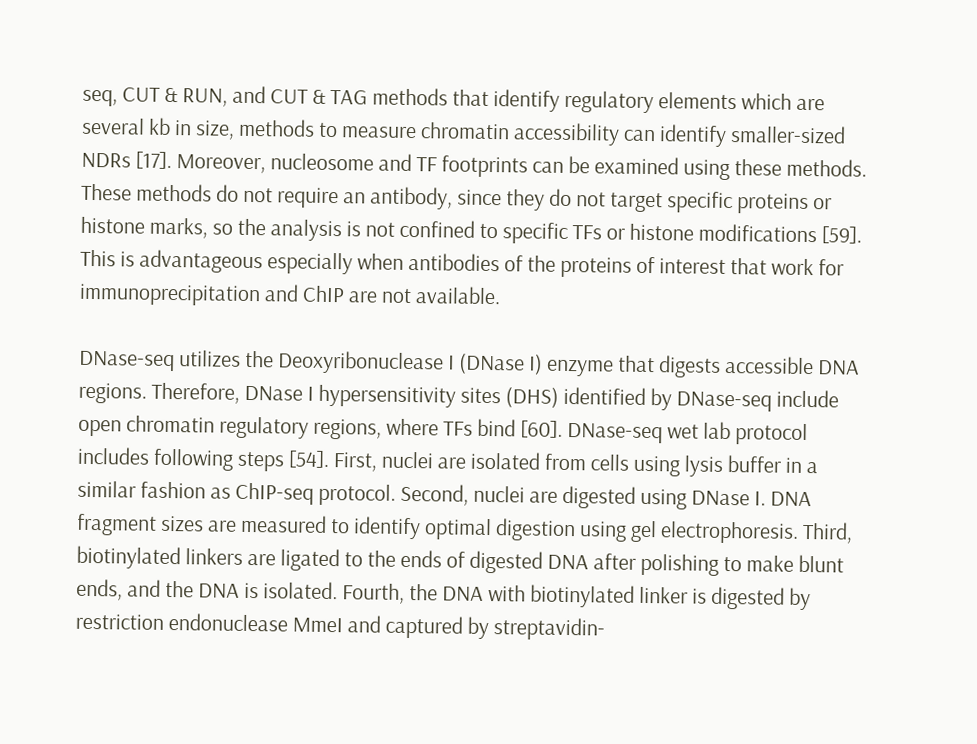seq, CUT & RUN, and CUT & TAG methods that identify regulatory elements which are several kb in size, methods to measure chromatin accessibility can identify smaller-sized NDRs [17]. Moreover, nucleosome and TF footprints can be examined using these methods. These methods do not require an antibody, since they do not target specific proteins or histone marks, so the analysis is not confined to specific TFs or histone modifications [59]. This is advantageous especially when antibodies of the proteins of interest that work for immunoprecipitation and ChIP are not available.

DNase-seq utilizes the Deoxyribonuclease I (DNase I) enzyme that digests accessible DNA regions. Therefore, DNase I hypersensitivity sites (DHS) identified by DNase-seq include open chromatin regulatory regions, where TFs bind [60]. DNase-seq wet lab protocol includes following steps [54]. First, nuclei are isolated from cells using lysis buffer in a similar fashion as ChIP-seq protocol. Second, nuclei are digested using DNase I. DNA fragment sizes are measured to identify optimal digestion using gel electrophoresis. Third, biotinylated linkers are ligated to the ends of digested DNA after polishing to make blunt ends, and the DNA is isolated. Fourth, the DNA with biotinylated linker is digested by restriction endonuclease MmeI and captured by streptavidin-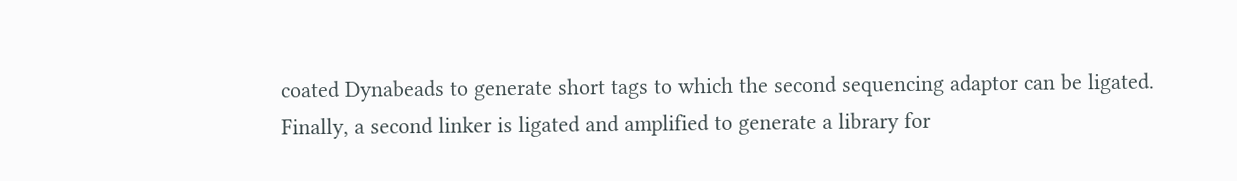coated Dynabeads to generate short tags to which the second sequencing adaptor can be ligated. Finally, a second linker is ligated and amplified to generate a library for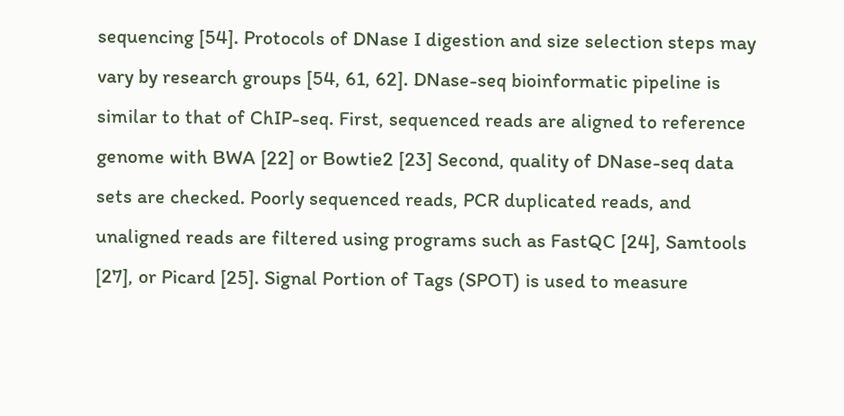sequencing [54]. Protocols of DNase I digestion and size selection steps may vary by research groups [54, 61, 62]. DNase-seq bioinformatic pipeline is similar to that of ChIP-seq. First, sequenced reads are aligned to reference genome with BWA [22] or Bowtie2 [23] Second, quality of DNase-seq data sets are checked. Poorly sequenced reads, PCR duplicated reads, and unaligned reads are filtered using programs such as FastQC [24], Samtools [27], or Picard [25]. Signal Portion of Tags (SPOT) is used to measure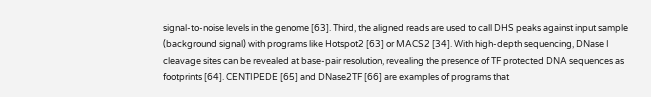signal-to-noise levels in the genome [63]. Third, the aligned reads are used to call DHS peaks against input sample (background signal) with programs like Hotspot2 [63] or MACS2 [34]. With high-depth sequencing, DNase I cleavage sites can be revealed at base-pair resolution, revealing the presence of TF protected DNA sequences as footprints [64]. CENTIPEDE [65] and DNase2TF [66] are examples of programs that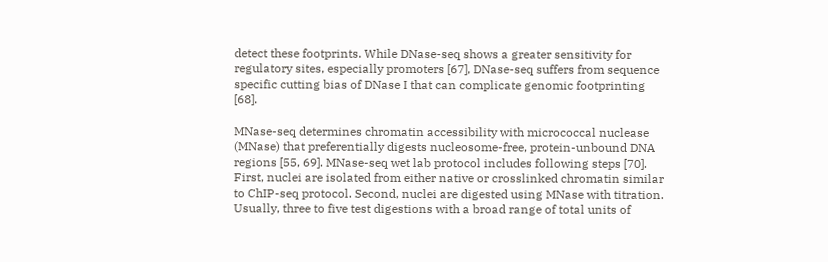detect these footprints. While DNase-seq shows a greater sensitivity for regulatory sites, especially promoters [67], DNase-seq suffers from sequence specific cutting bias of DNase I that can complicate genomic footprinting [68].

MNase-seq determines chromatin accessibility with micrococcal nuclease (MNase) that preferentially digests nucleosome-free, protein-unbound DNA regions [55, 69]. MNase-seq wet lab protocol includes following steps [70]. First, nuclei are isolated from either native or crosslinked chromatin similar to ChIP-seq protocol. Second, nuclei are digested using MNase with titration. Usually, three to five test digestions with a broad range of total units of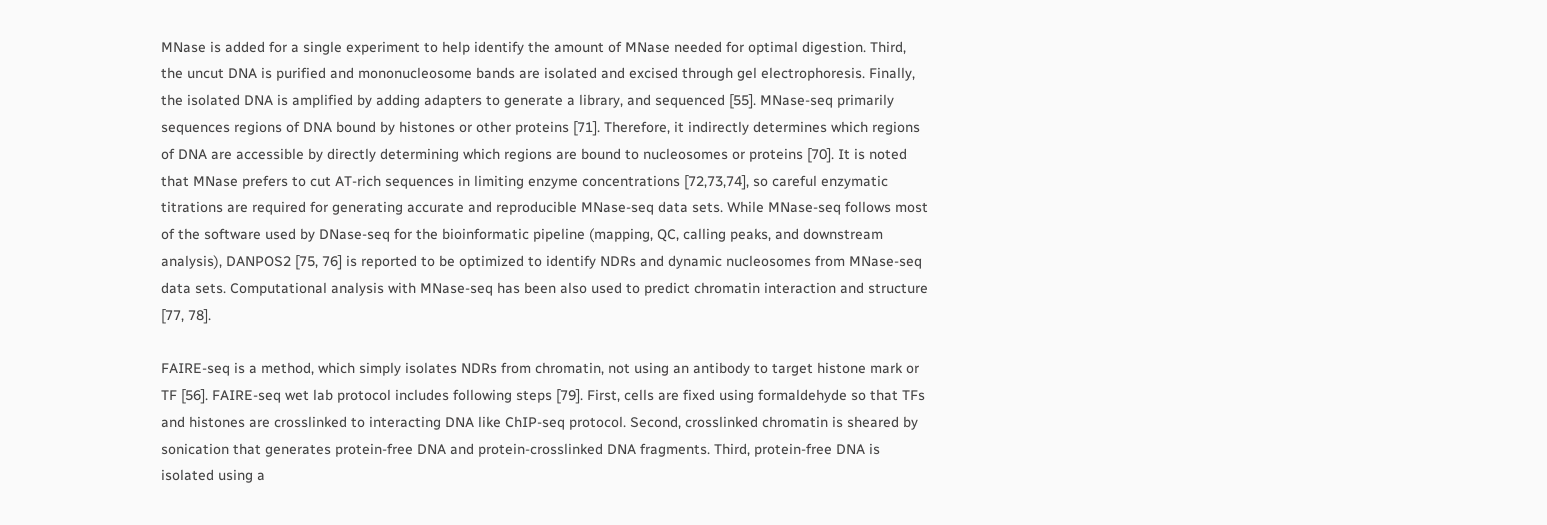MNase is added for a single experiment to help identify the amount of MNase needed for optimal digestion. Third, the uncut DNA is purified and mononucleosome bands are isolated and excised through gel electrophoresis. Finally, the isolated DNA is amplified by adding adapters to generate a library, and sequenced [55]. MNase-seq primarily sequences regions of DNA bound by histones or other proteins [71]. Therefore, it indirectly determines which regions of DNA are accessible by directly determining which regions are bound to nucleosomes or proteins [70]. It is noted that MNase prefers to cut AT-rich sequences in limiting enzyme concentrations [72,73,74], so careful enzymatic titrations are required for generating accurate and reproducible MNase-seq data sets. While MNase-seq follows most of the software used by DNase-seq for the bioinformatic pipeline (mapping, QC, calling peaks, and downstream analysis), DANPOS2 [75, 76] is reported to be optimized to identify NDRs and dynamic nucleosomes from MNase-seq data sets. Computational analysis with MNase-seq has been also used to predict chromatin interaction and structure [77, 78].

FAIRE-seq is a method, which simply isolates NDRs from chromatin, not using an antibody to target histone mark or TF [56]. FAIRE-seq wet lab protocol includes following steps [79]. First, cells are fixed using formaldehyde so that TFs and histones are crosslinked to interacting DNA like ChIP-seq protocol. Second, crosslinked chromatin is sheared by sonication that generates protein-free DNA and protein-crosslinked DNA fragments. Third, protein-free DNA is isolated using a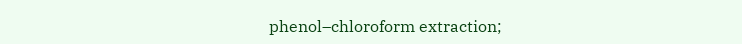phenol–chloroform extraction;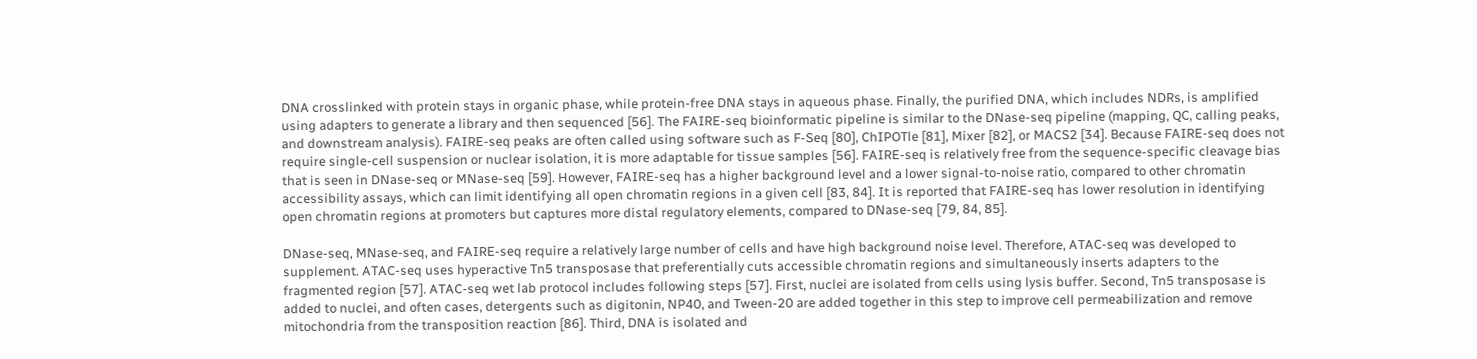DNA crosslinked with protein stays in organic phase, while protein-free DNA stays in aqueous phase. Finally, the purified DNA, which includes NDRs, is amplified using adapters to generate a library and then sequenced [56]. The FAIRE-seq bioinformatic pipeline is similar to the DNase-seq pipeline (mapping, QC, calling peaks, and downstream analysis). FAIRE-seq peaks are often called using software such as F-Seq [80], ChIPOTle [81], Mixer [82], or MACS2 [34]. Because FAIRE-seq does not require single-cell suspension or nuclear isolation, it is more adaptable for tissue samples [56]. FAIRE-seq is relatively free from the sequence-specific cleavage bias that is seen in DNase-seq or MNase-seq [59]. However, FAIRE-seq has a higher background level and a lower signal-to-noise ratio, compared to other chromatin accessibility assays, which can limit identifying all open chromatin regions in a given cell [83, 84]. It is reported that FAIRE-seq has lower resolution in identifying open chromatin regions at promoters but captures more distal regulatory elements, compared to DNase-seq [79, 84, 85].

DNase-seq, MNase-seq, and FAIRE-seq require a relatively large number of cells and have high background noise level. Therefore, ATAC-seq was developed to supplement. ATAC-seq uses hyperactive Tn5 transposase that preferentially cuts accessible chromatin regions and simultaneously inserts adapters to the fragmented region [57]. ATAC-seq wet lab protocol includes following steps [57]. First, nuclei are isolated from cells using lysis buffer. Second, Tn5 transposase is added to nuclei, and often cases, detergents such as digitonin, NP40, and Tween-20 are added together in this step to improve cell permeabilization and remove mitochondria from the transposition reaction [86]. Third, DNA is isolated and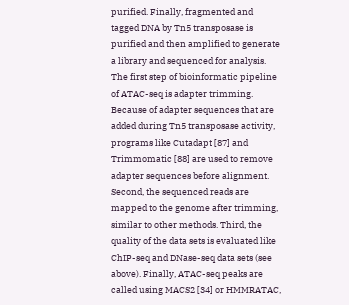purified. Finally, fragmented and tagged DNA by Tn5 transposase is purified and then amplified to generate a library and sequenced for analysis. The first step of bioinformatic pipeline of ATAC-seq is adapter trimming. Because of adapter sequences that are added during Tn5 transposase activity, programs like Cutadapt [87] and Trimmomatic [88] are used to remove adapter sequences before alignment. Second, the sequenced reads are mapped to the genome after trimming, similar to other methods. Third, the quality of the data sets is evaluated like ChIP-seq and DNase-seq data sets (see above). Finally, ATAC-seq peaks are called using MACS2 [34] or HMMRATAC,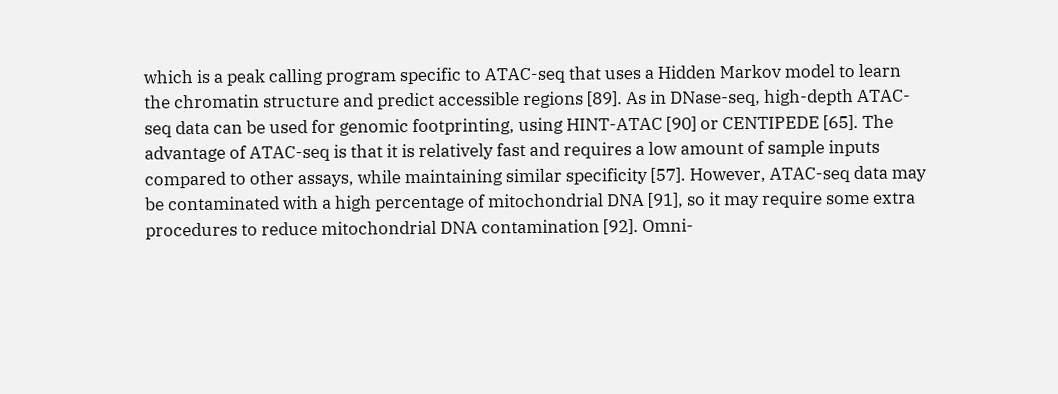which is a peak calling program specific to ATAC-seq that uses a Hidden Markov model to learn the chromatin structure and predict accessible regions [89]. As in DNase-seq, high-depth ATAC-seq data can be used for genomic footprinting, using HINT-ATAC [90] or CENTIPEDE [65]. The advantage of ATAC-seq is that it is relatively fast and requires a low amount of sample inputs compared to other assays, while maintaining similar specificity [57]. However, ATAC-seq data may be contaminated with a high percentage of mitochondrial DNA [91], so it may require some extra procedures to reduce mitochondrial DNA contamination [92]. Omni-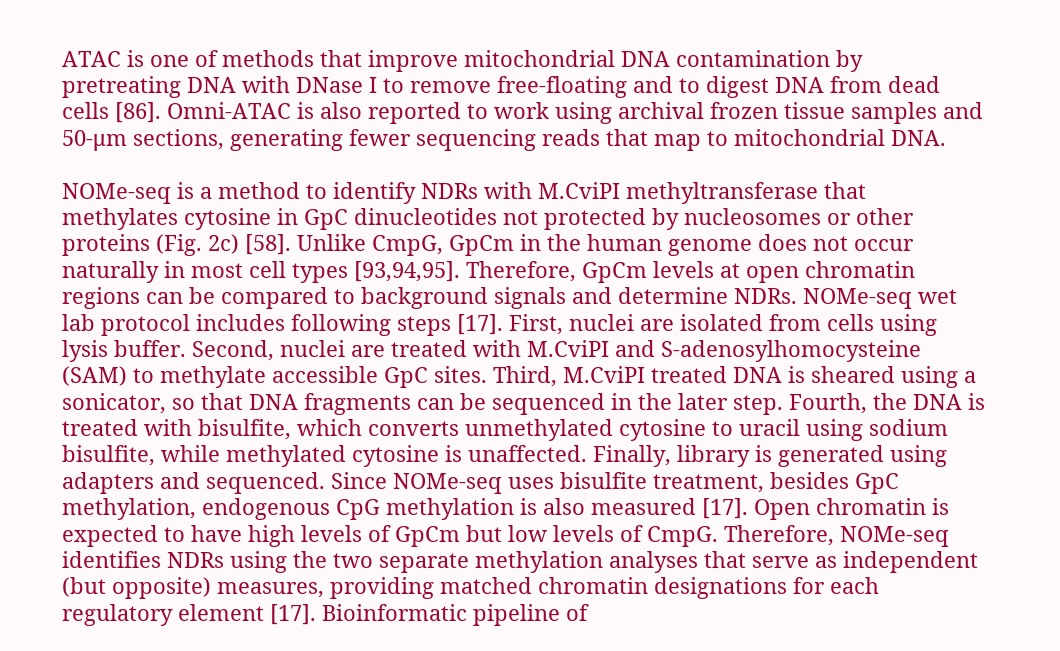ATAC is one of methods that improve mitochondrial DNA contamination by pretreating DNA with DNase I to remove free-floating and to digest DNA from dead cells [86]. Omni-ATAC is also reported to work using archival frozen tissue samples and 50-μm sections, generating fewer sequencing reads that map to mitochondrial DNA.

NOMe-seq is a method to identify NDRs with M.CviPI methyltransferase that methylates cytosine in GpC dinucleotides not protected by nucleosomes or other proteins (Fig. 2c) [58]. Unlike CmpG, GpCm in the human genome does not occur naturally in most cell types [93,94,95]. Therefore, GpCm levels at open chromatin regions can be compared to background signals and determine NDRs. NOMe-seq wet lab protocol includes following steps [17]. First, nuclei are isolated from cells using lysis buffer. Second, nuclei are treated with M.CviPI and S-adenosylhomocysteine (SAM) to methylate accessible GpC sites. Third, M.CviPI treated DNA is sheared using a sonicator, so that DNA fragments can be sequenced in the later step. Fourth, the DNA is treated with bisulfite, which converts unmethylated cytosine to uracil using sodium bisulfite, while methylated cytosine is unaffected. Finally, library is generated using adapters and sequenced. Since NOMe-seq uses bisulfite treatment, besides GpC methylation, endogenous CpG methylation is also measured [17]. Open chromatin is expected to have high levels of GpCm but low levels of CmpG. Therefore, NOMe-seq identifies NDRs using the two separate methylation analyses that serve as independent (but opposite) measures, providing matched chromatin designations for each regulatory element [17]. Bioinformatic pipeline of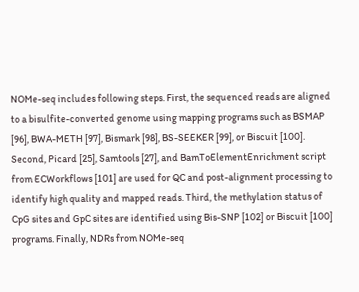NOMe-seq includes following steps. First, the sequenced reads are aligned to a bisulfite-converted genome using mapping programs such as BSMAP [96], BWA-METH [97], Bismark [98], BS-SEEKER [99], or Biscuit [100]. Second, Picard [25], Samtools [27], and BamToElementEnrichment script from ECWorkflows [101] are used for QC and post-alignment processing to identify high quality and mapped reads. Third, the methylation status of CpG sites and GpC sites are identified using Bis-SNP [102] or Biscuit [100] programs. Finally, NDRs from NOMe-seq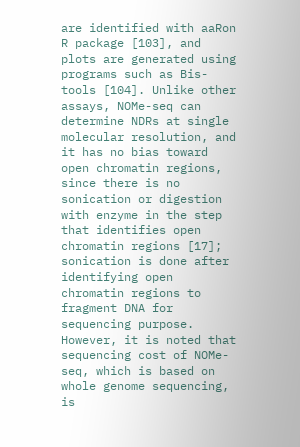are identified with aaRon R package [103], and plots are generated using programs such as Bis-tools [104]. Unlike other assays, NOMe-seq can determine NDRs at single molecular resolution, and it has no bias toward open chromatin regions, since there is no sonication or digestion with enzyme in the step that identifies open chromatin regions [17]; sonication is done after identifying open chromatin regions to fragment DNA for sequencing purpose. However, it is noted that sequencing cost of NOMe-seq, which is based on whole genome sequencing, is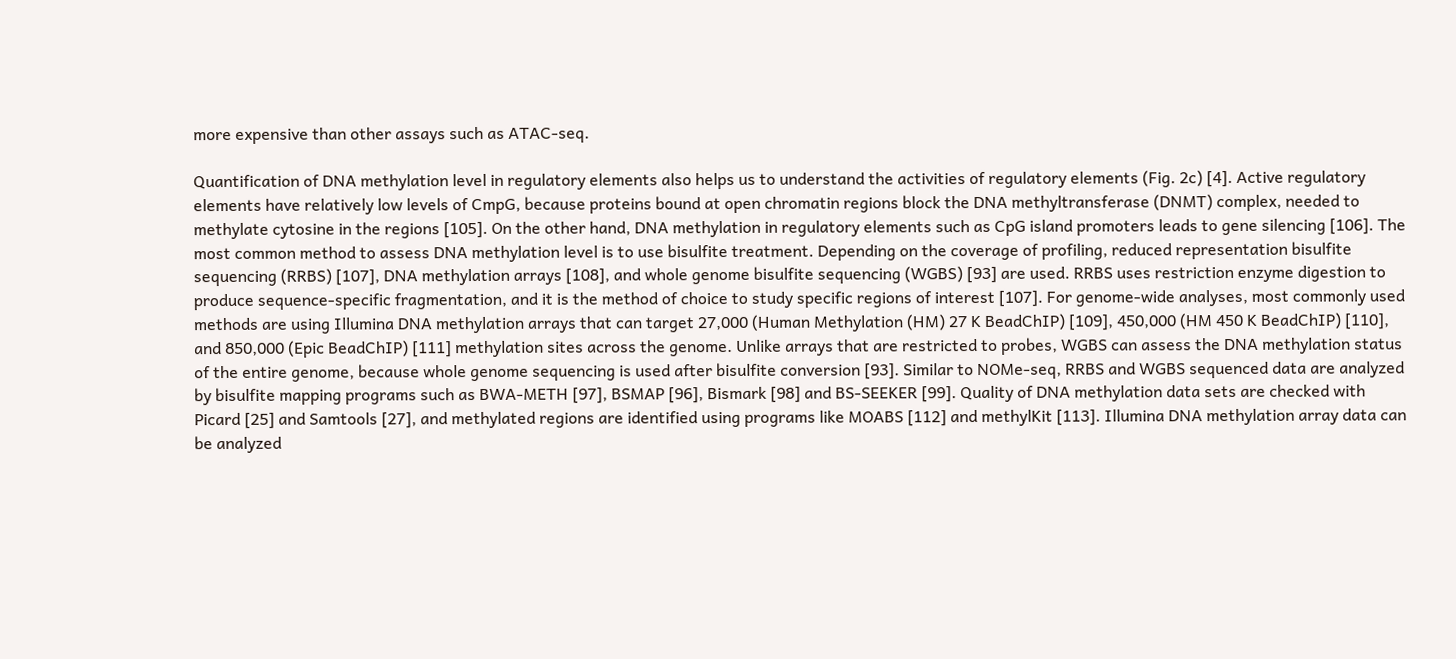more expensive than other assays such as ATAC-seq.

Quantification of DNA methylation level in regulatory elements also helps us to understand the activities of regulatory elements (Fig. 2c) [4]. Active regulatory elements have relatively low levels of CmpG, because proteins bound at open chromatin regions block the DNA methyltransferase (DNMT) complex, needed to methylate cytosine in the regions [105]. On the other hand, DNA methylation in regulatory elements such as CpG island promoters leads to gene silencing [106]. The most common method to assess DNA methylation level is to use bisulfite treatment. Depending on the coverage of profiling, reduced representation bisulfite sequencing (RRBS) [107], DNA methylation arrays [108], and whole genome bisulfite sequencing (WGBS) [93] are used. RRBS uses restriction enzyme digestion to produce sequence-specific fragmentation, and it is the method of choice to study specific regions of interest [107]. For genome-wide analyses, most commonly used methods are using Illumina DNA methylation arrays that can target 27,000 (Human Methylation (HM) 27 K BeadChIP) [109], 450,000 (HM 450 K BeadChIP) [110], and 850,000 (Epic BeadChIP) [111] methylation sites across the genome. Unlike arrays that are restricted to probes, WGBS can assess the DNA methylation status of the entire genome, because whole genome sequencing is used after bisulfite conversion [93]. Similar to NOMe-seq, RRBS and WGBS sequenced data are analyzed by bisulfite mapping programs such as BWA-METH [97], BSMAP [96], Bismark [98] and BS-SEEKER [99]. Quality of DNA methylation data sets are checked with Picard [25] and Samtools [27], and methylated regions are identified using programs like MOABS [112] and methylKit [113]. Illumina DNA methylation array data can be analyzed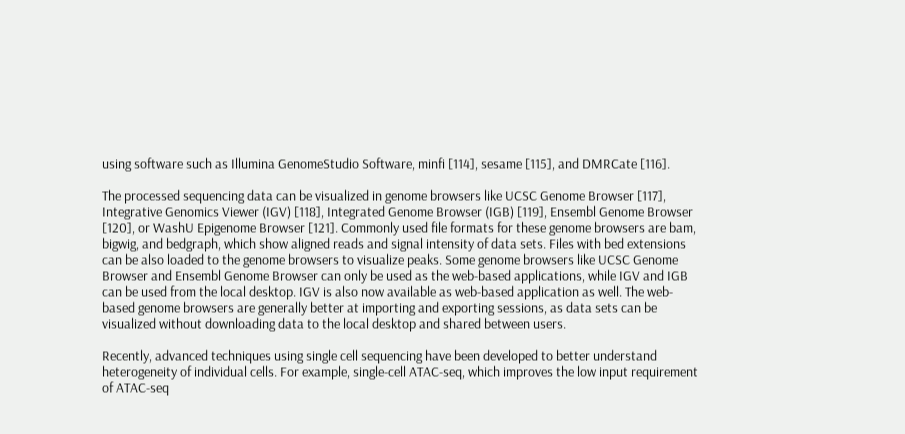using software such as Illumina GenomeStudio Software, minfi [114], sesame [115], and DMRCate [116].

The processed sequencing data can be visualized in genome browsers like UCSC Genome Browser [117], Integrative Genomics Viewer (IGV) [118], Integrated Genome Browser (IGB) [119], Ensembl Genome Browser [120], or WashU Epigenome Browser [121]. Commonly used file formats for these genome browsers are bam, bigwig, and bedgraph, which show aligned reads and signal intensity of data sets. Files with bed extensions can be also loaded to the genome browsers to visualize peaks. Some genome browsers like UCSC Genome Browser and Ensembl Genome Browser can only be used as the web-based applications, while IGV and IGB can be used from the local desktop. IGV is also now available as web-based application as well. The web-based genome browsers are generally better at importing and exporting sessions, as data sets can be visualized without downloading data to the local desktop and shared between users.

Recently, advanced techniques using single cell sequencing have been developed to better understand heterogeneity of individual cells. For example, single-cell ATAC-seq, which improves the low input requirement of ATAC-seq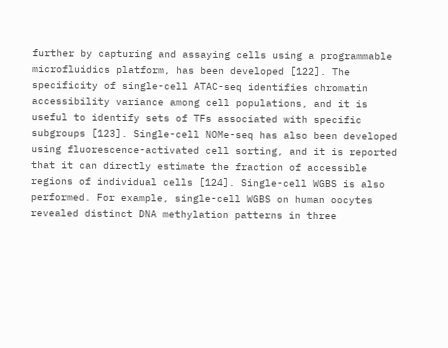further by capturing and assaying cells using a programmable microfluidics platform, has been developed [122]. The specificity of single-cell ATAC-seq identifies chromatin accessibility variance among cell populations, and it is useful to identify sets of TFs associated with specific subgroups [123]. Single-cell NOMe-seq has also been developed using fluorescence-activated cell sorting, and it is reported that it can directly estimate the fraction of accessible regions of individual cells [124]. Single-cell WGBS is also performed. For example, single-cell WGBS on human oocytes revealed distinct DNA methylation patterns in three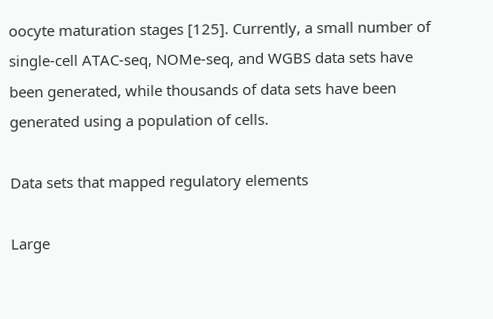oocyte maturation stages [125]. Currently, a small number of single-cell ATAC-seq, NOMe-seq, and WGBS data sets have been generated, while thousands of data sets have been generated using a population of cells.

Data sets that mapped regulatory elements

Large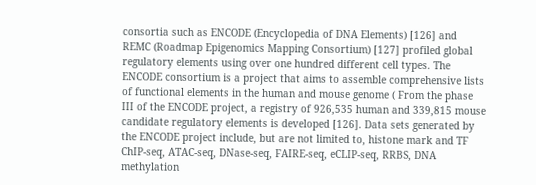consortia such as ENCODE (Encyclopedia of DNA Elements) [126] and REMC (Roadmap Epigenomics Mapping Consortium) [127] profiled global regulatory elements using over one hundred different cell types. The ENCODE consortium is a project that aims to assemble comprehensive lists of functional elements in the human and mouse genome ( From the phase III of the ENCODE project, a registry of 926,535 human and 339,815 mouse candidate regulatory elements is developed [126]. Data sets generated by the ENCODE project include, but are not limited to, histone mark and TF ChIP-seq, ATAC-seq, DNase-seq, FAIRE-seq, eCLIP-seq, RRBS, DNA methylation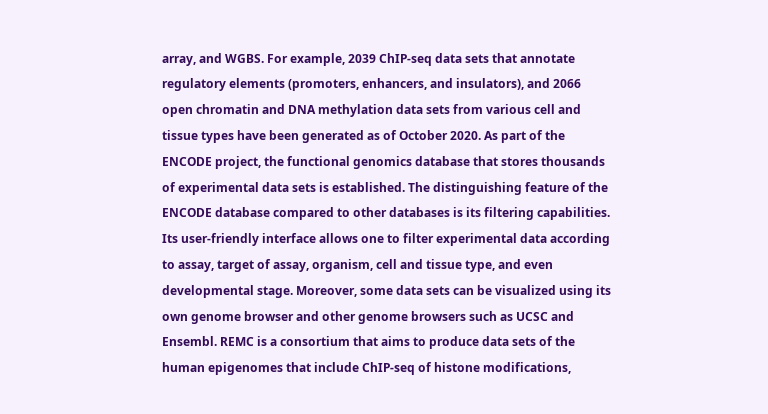array, and WGBS. For example, 2039 ChIP-seq data sets that annotate regulatory elements (promoters, enhancers, and insulators), and 2066 open chromatin and DNA methylation data sets from various cell and tissue types have been generated as of October 2020. As part of the ENCODE project, the functional genomics database that stores thousands of experimental data sets is established. The distinguishing feature of the ENCODE database compared to other databases is its filtering capabilities. Its user-friendly interface allows one to filter experimental data according to assay, target of assay, organism, cell and tissue type, and even developmental stage. Moreover, some data sets can be visualized using its own genome browser and other genome browsers such as UCSC and Ensembl. REMC is a consortium that aims to produce data sets of the human epigenomes that include ChIP-seq of histone modifications,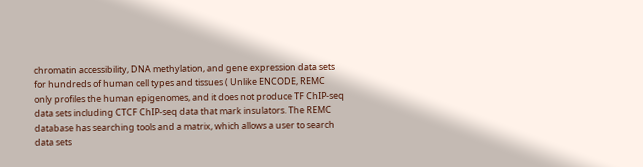chromatin accessibility, DNA methylation, and gene expression data sets for hundreds of human cell types and tissues ( Unlike ENCODE, REMC only profiles the human epigenomes, and it does not produce TF ChIP-seq data sets including CTCF ChIP-seq data that mark insulators. The REMC database has searching tools and a matrix, which allows a user to search data sets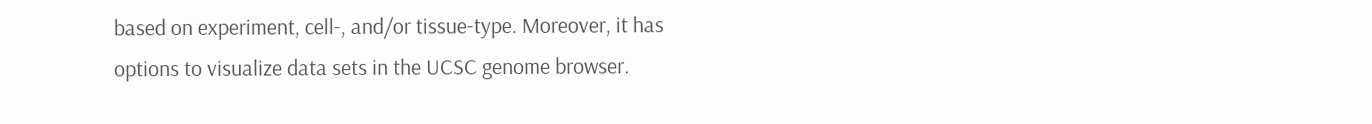based on experiment, cell-, and/or tissue-type. Moreover, it has options to visualize data sets in the UCSC genome browser.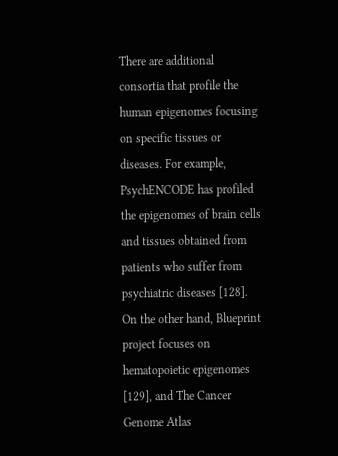There are additional consortia that profile the human epigenomes focusing on specific tissues or diseases. For example, PsychENCODE has profiled the epigenomes of brain cells and tissues obtained from patients who suffer from psychiatric diseases [128]. On the other hand, Blueprint project focuses on hematopoietic epigenomes [129], and The Cancer Genome Atlas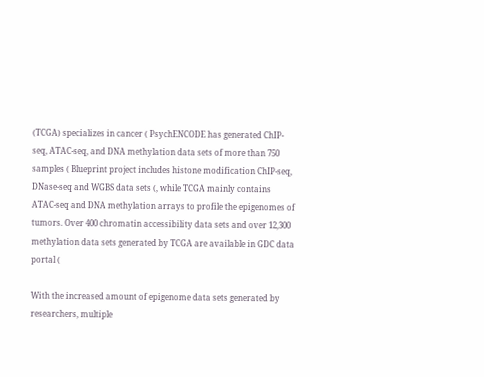(TCGA) specializes in cancer ( PsychENCODE has generated ChIP-seq, ATAC-seq, and DNA methylation data sets of more than 750 samples ( Blueprint project includes histone modification ChIP-seq, DNase-seq and WGBS data sets (, while TCGA mainly contains ATAC-seq and DNA methylation arrays to profile the epigenomes of tumors. Over 400 chromatin accessibility data sets and over 12,300 methylation data sets generated by TCGA are available in GDC data portal (

With the increased amount of epigenome data sets generated by researchers, multiple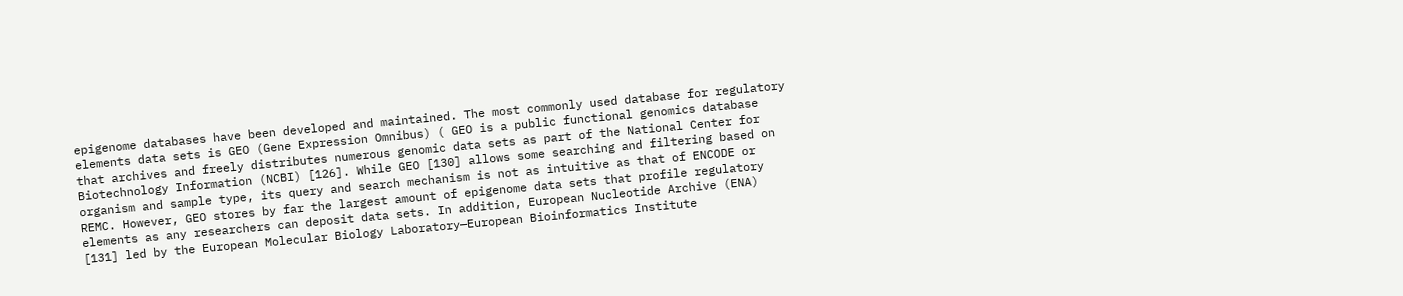epigenome databases have been developed and maintained. The most commonly used database for regulatory elements data sets is GEO (Gene Expression Omnibus) ( GEO is a public functional genomics database that archives and freely distributes numerous genomic data sets as part of the National Center for Biotechnology Information (NCBI) [126]. While GEO [130] allows some searching and filtering based on organism and sample type, its query and search mechanism is not as intuitive as that of ENCODE or REMC. However, GEO stores by far the largest amount of epigenome data sets that profile regulatory elements as any researchers can deposit data sets. In addition, European Nucleotide Archive (ENA) [131] led by the European Molecular Biology Laboratory—European Bioinformatics Institute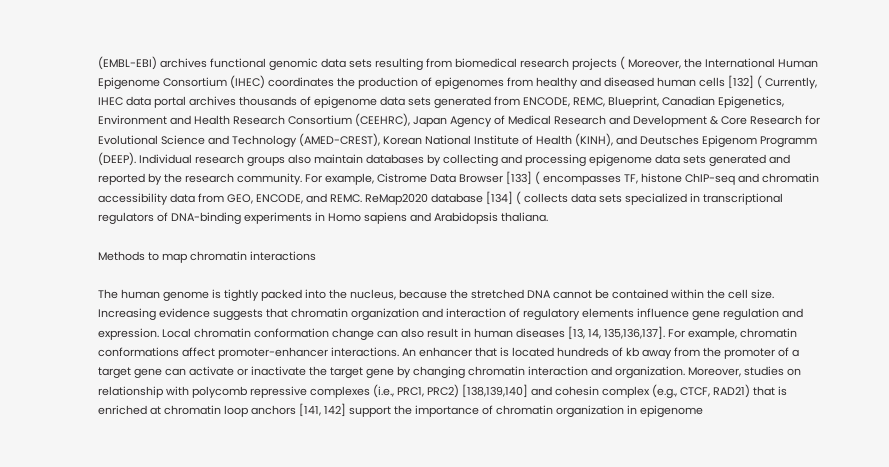(EMBL-EBI) archives functional genomic data sets resulting from biomedical research projects ( Moreover, the International Human Epigenome Consortium (IHEC) coordinates the production of epigenomes from healthy and diseased human cells [132] ( Currently, IHEC data portal archives thousands of epigenome data sets generated from ENCODE, REMC, Blueprint, Canadian Epigenetics, Environment and Health Research Consortium (CEEHRC), Japan Agency of Medical Research and Development & Core Research for Evolutional Science and Technology (AMED-CREST), Korean National Institute of Health (KINH), and Deutsches Epigenom Programm (DEEP). Individual research groups also maintain databases by collecting and processing epigenome data sets generated and reported by the research community. For example, Cistrome Data Browser [133] ( encompasses TF, histone ChIP-seq and chromatin accessibility data from GEO, ENCODE, and REMC. ReMap2020 database [134] ( collects data sets specialized in transcriptional regulators of DNA-binding experiments in Homo sapiens and Arabidopsis thaliana.

Methods to map chromatin interactions

The human genome is tightly packed into the nucleus, because the stretched DNA cannot be contained within the cell size. Increasing evidence suggests that chromatin organization and interaction of regulatory elements influence gene regulation and expression. Local chromatin conformation change can also result in human diseases [13, 14, 135,136,137]. For example, chromatin conformations affect promoter-enhancer interactions. An enhancer that is located hundreds of kb away from the promoter of a target gene can activate or inactivate the target gene by changing chromatin interaction and organization. Moreover, studies on relationship with polycomb repressive complexes (i.e., PRC1, PRC2) [138,139,140] and cohesin complex (e.g., CTCF, RAD21) that is enriched at chromatin loop anchors [141, 142] support the importance of chromatin organization in epigenome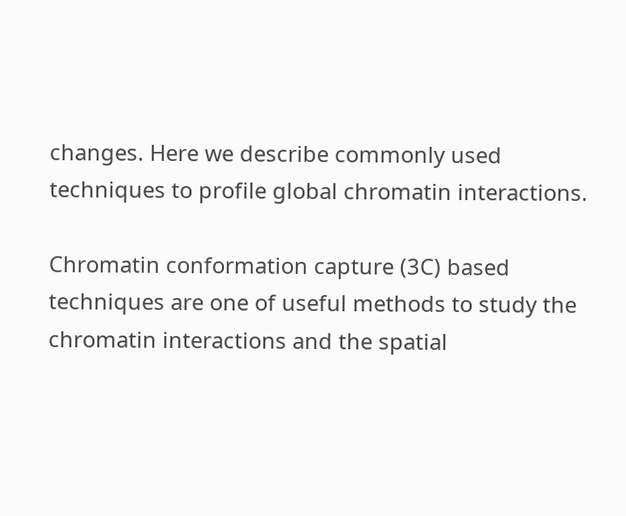changes. Here we describe commonly used techniques to profile global chromatin interactions.

Chromatin conformation capture (3C) based techniques are one of useful methods to study the chromatin interactions and the spatial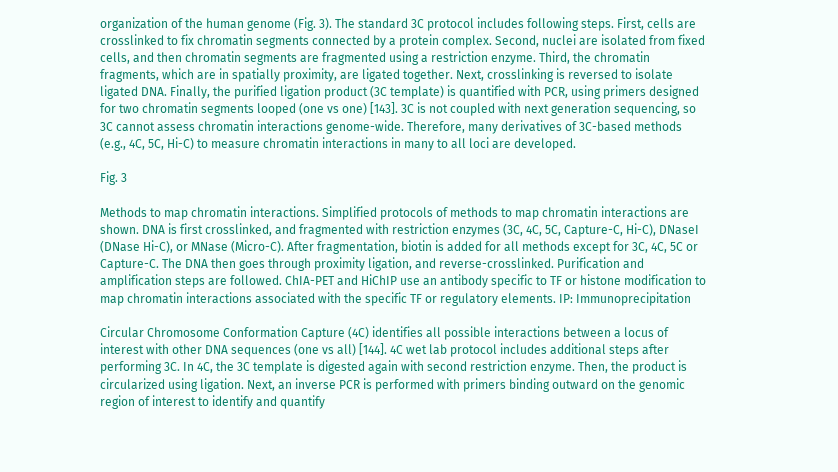organization of the human genome (Fig. 3). The standard 3C protocol includes following steps. First, cells are crosslinked to fix chromatin segments connected by a protein complex. Second, nuclei are isolated from fixed cells, and then chromatin segments are fragmented using a restriction enzyme. Third, the chromatin fragments, which are in spatially proximity, are ligated together. Next, crosslinking is reversed to isolate ligated DNA. Finally, the purified ligation product (3C template) is quantified with PCR, using primers designed for two chromatin segments looped (one vs one) [143]. 3C is not coupled with next generation sequencing, so 3C cannot assess chromatin interactions genome-wide. Therefore, many derivatives of 3C-based methods (e.g., 4C, 5C, Hi-C) to measure chromatin interactions in many to all loci are developed.

Fig. 3

Methods to map chromatin interactions. Simplified protocols of methods to map chromatin interactions are shown. DNA is first crosslinked, and fragmented with restriction enzymes (3C, 4C, 5C, Capture-C, Hi-C), DNaseI (DNase Hi-C), or MNase (Micro-C). After fragmentation, biotin is added for all methods except for 3C, 4C, 5C or Capture-C. The DNA then goes through proximity ligation, and reverse-crosslinked. Purification and amplification steps are followed. ChIA-PET and HiChIP use an antibody specific to TF or histone modification to map chromatin interactions associated with the specific TF or regulatory elements. IP: Immunoprecipitation

Circular Chromosome Conformation Capture (4C) identifies all possible interactions between a locus of interest with other DNA sequences (one vs all) [144]. 4C wet lab protocol includes additional steps after performing 3C. In 4C, the 3C template is digested again with second restriction enzyme. Then, the product is circularized using ligation. Next, an inverse PCR is performed with primers binding outward on the genomic region of interest to identify and quantify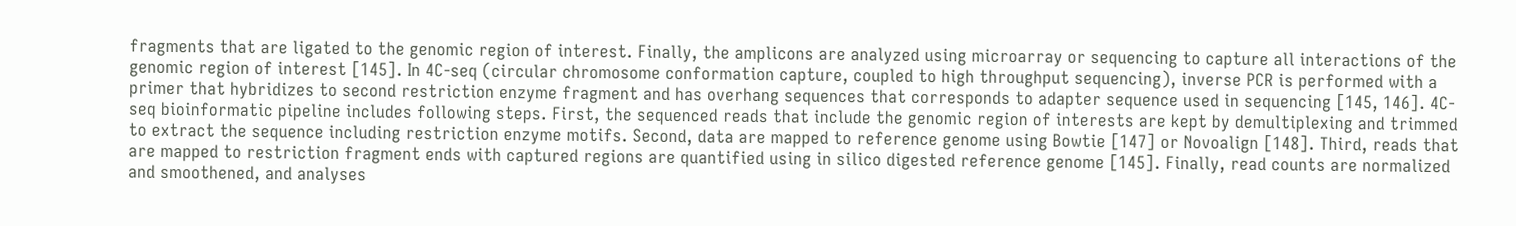fragments that are ligated to the genomic region of interest. Finally, the amplicons are analyzed using microarray or sequencing to capture all interactions of the genomic region of interest [145]. In 4C-seq (circular chromosome conformation capture, coupled to high throughput sequencing), inverse PCR is performed with a primer that hybridizes to second restriction enzyme fragment and has overhang sequences that corresponds to adapter sequence used in sequencing [145, 146]. 4C-seq bioinformatic pipeline includes following steps. First, the sequenced reads that include the genomic region of interests are kept by demultiplexing and trimmed to extract the sequence including restriction enzyme motifs. Second, data are mapped to reference genome using Bowtie [147] or Novoalign [148]. Third, reads that are mapped to restriction fragment ends with captured regions are quantified using in silico digested reference genome [145]. Finally, read counts are normalized and smoothened, and analyses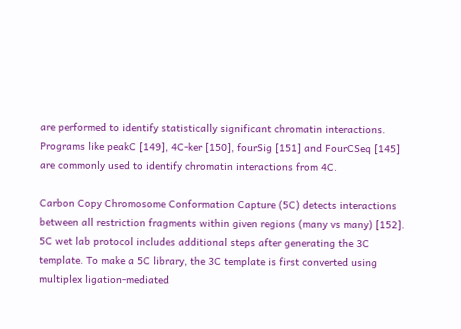are performed to identify statistically significant chromatin interactions. Programs like peakC [149], 4C-ker [150], fourSig [151] and FourCSeq [145] are commonly used to identify chromatin interactions from 4C.

Carbon Copy Chromosome Conformation Capture (5C) detects interactions between all restriction fragments within given regions (many vs many) [152]. 5C wet lab protocol includes additional steps after generating the 3C template. To make a 5C library, the 3C template is first converted using multiplex ligation-mediated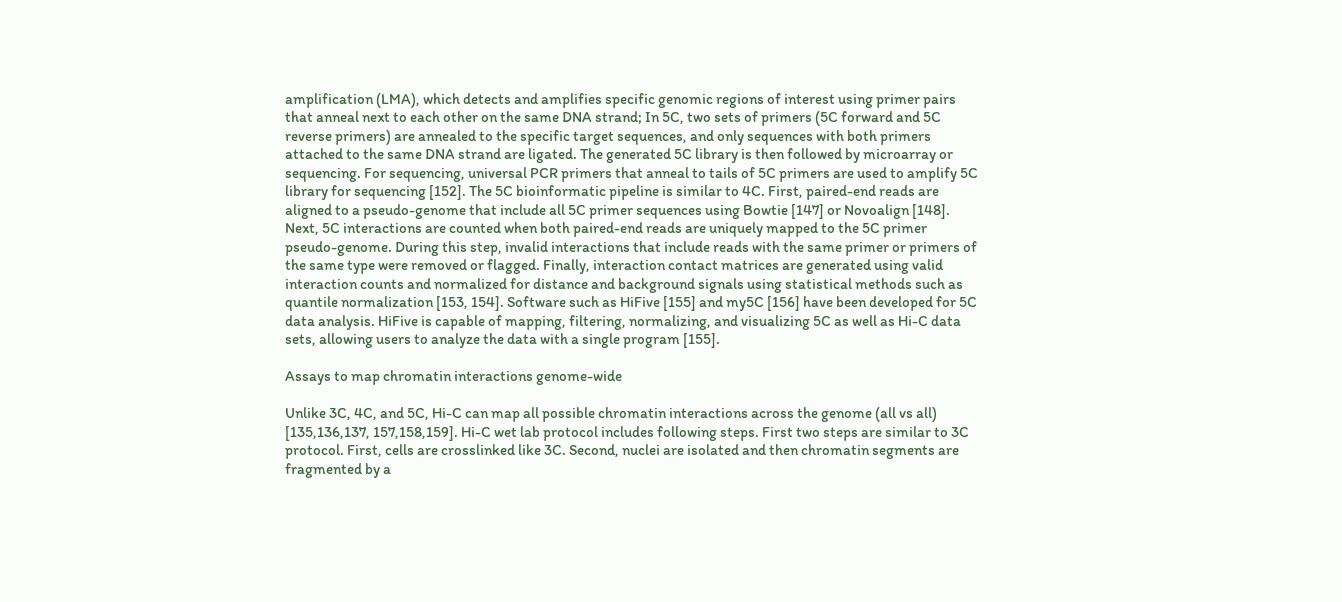amplification (LMA), which detects and amplifies specific genomic regions of interest using primer pairs that anneal next to each other on the same DNA strand; In 5C, two sets of primers (5C forward and 5C reverse primers) are annealed to the specific target sequences, and only sequences with both primers attached to the same DNA strand are ligated. The generated 5C library is then followed by microarray or sequencing. For sequencing, universal PCR primers that anneal to tails of 5C primers are used to amplify 5C library for sequencing [152]. The 5C bioinformatic pipeline is similar to 4C. First, paired-end reads are aligned to a pseudo-genome that include all 5C primer sequences using Bowtie [147] or Novoalign [148]. Next, 5C interactions are counted when both paired-end reads are uniquely mapped to the 5C primer pseudo-genome. During this step, invalid interactions that include reads with the same primer or primers of the same type were removed or flagged. Finally, interaction contact matrices are generated using valid interaction counts and normalized for distance and background signals using statistical methods such as quantile normalization [153, 154]. Software such as HiFive [155] and my5C [156] have been developed for 5C data analysis. HiFive is capable of mapping, filtering, normalizing, and visualizing 5C as well as Hi-C data sets, allowing users to analyze the data with a single program [155].

Assays to map chromatin interactions genome-wide

Unlike 3C, 4C, and 5C, Hi-C can map all possible chromatin interactions across the genome (all vs all) [135,136,137, 157,158,159]. Hi-C wet lab protocol includes following steps. First two steps are similar to 3C protocol. First, cells are crosslinked like 3C. Second, nuclei are isolated and then chromatin segments are fragmented by a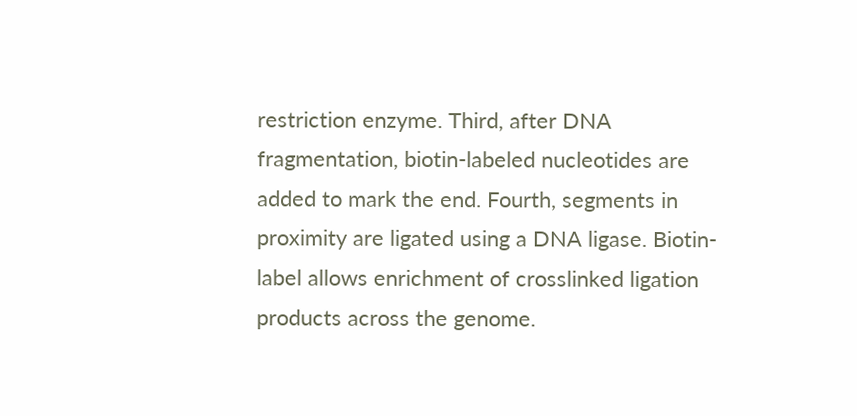restriction enzyme. Third, after DNA fragmentation, biotin-labeled nucleotides are added to mark the end. Fourth, segments in proximity are ligated using a DNA ligase. Biotin-label allows enrichment of crosslinked ligation products across the genome.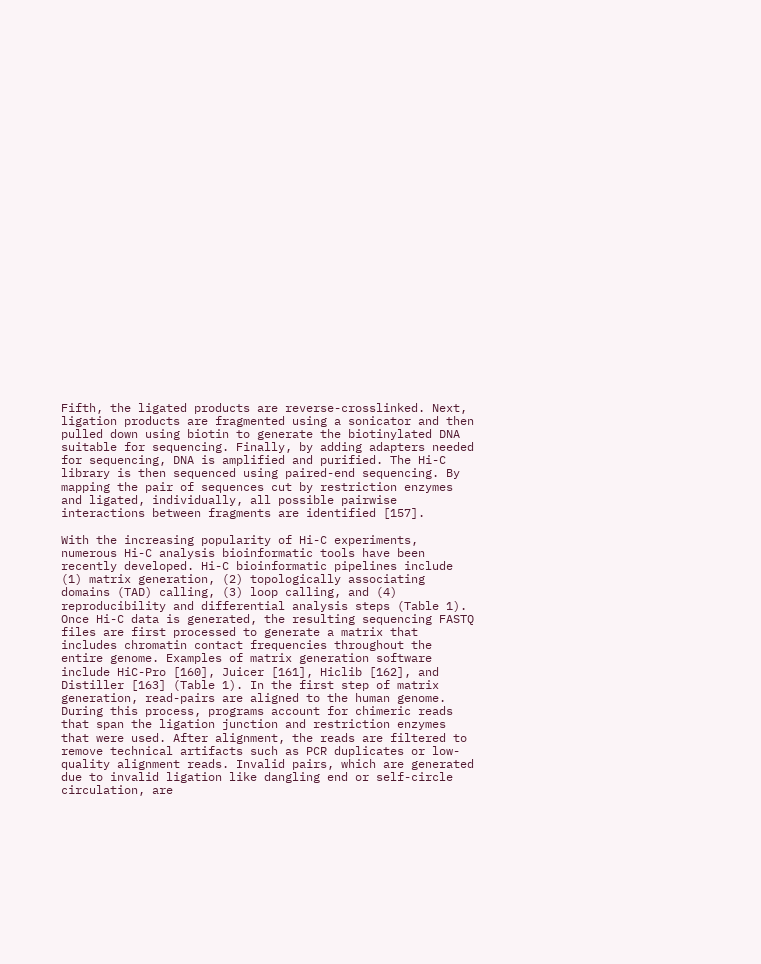Fifth, the ligated products are reverse-crosslinked. Next, ligation products are fragmented using a sonicator and then pulled down using biotin to generate the biotinylated DNA suitable for sequencing. Finally, by adding adapters needed for sequencing, DNA is amplified and purified. The Hi-C library is then sequenced using paired-end sequencing. By mapping the pair of sequences cut by restriction enzymes and ligated, individually, all possible pairwise interactions between fragments are identified [157].

With the increasing popularity of Hi-C experiments, numerous Hi-C analysis bioinformatic tools have been recently developed. Hi-C bioinformatic pipelines include (1) matrix generation, (2) topologically associating domains (TAD) calling, (3) loop calling, and (4) reproducibility and differential analysis steps (Table 1). Once Hi-C data is generated, the resulting sequencing FASTQ files are first processed to generate a matrix that includes chromatin contact frequencies throughout the entire genome. Examples of matrix generation software include HiC-Pro [160], Juicer [161], Hiclib [162], and Distiller [163] (Table 1). In the first step of matrix generation, read-pairs are aligned to the human genome. During this process, programs account for chimeric reads that span the ligation junction and restriction enzymes that were used. After alignment, the reads are filtered to remove technical artifacts such as PCR duplicates or low-quality alignment reads. Invalid pairs, which are generated due to invalid ligation like dangling end or self-circle circulation, are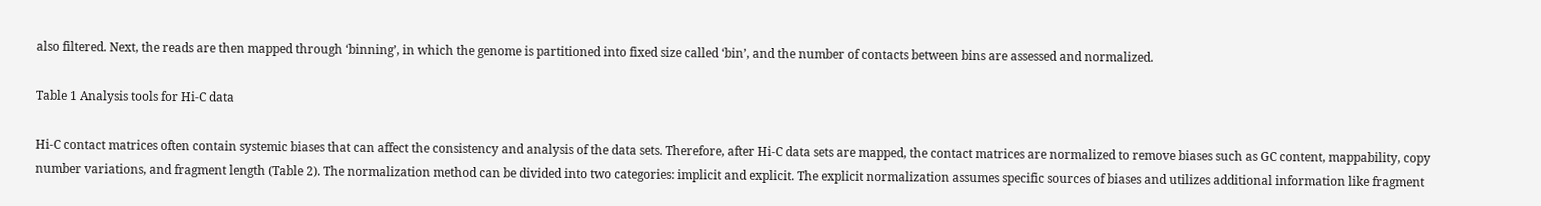also filtered. Next, the reads are then mapped through ‘binning’, in which the genome is partitioned into fixed size called ‘bin’, and the number of contacts between bins are assessed and normalized.

Table 1 Analysis tools for Hi-C data

Hi-C contact matrices often contain systemic biases that can affect the consistency and analysis of the data sets. Therefore, after Hi-C data sets are mapped, the contact matrices are normalized to remove biases such as GC content, mappability, copy number variations, and fragment length (Table 2). The normalization method can be divided into two categories: implicit and explicit. The explicit normalization assumes specific sources of biases and utilizes additional information like fragment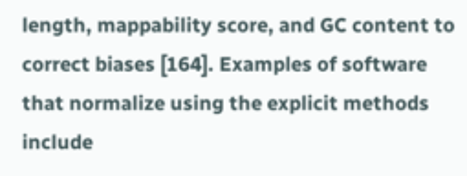length, mappability score, and GC content to correct biases [164]. Examples of software that normalize using the explicit methods include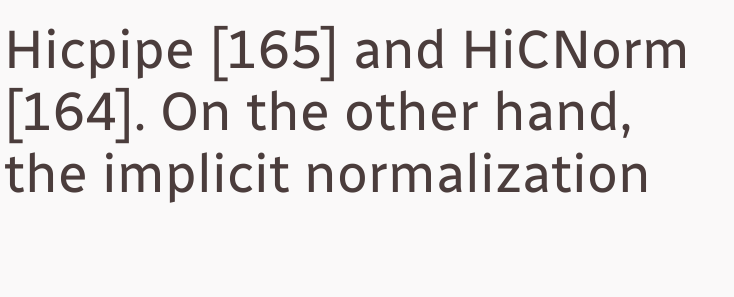Hicpipe [165] and HiCNorm [164]. On the other hand, the implicit normalization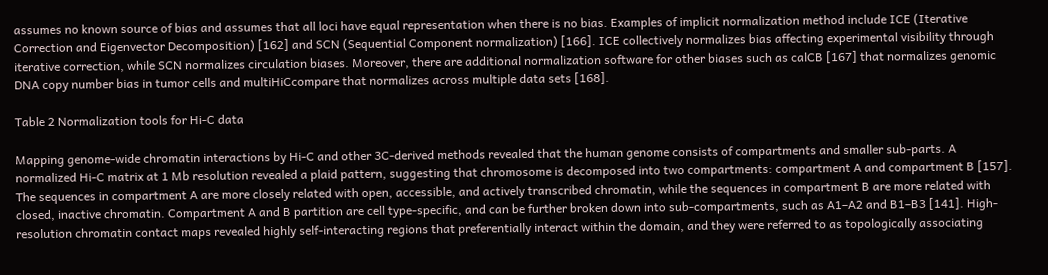assumes no known source of bias and assumes that all loci have equal representation when there is no bias. Examples of implicit normalization method include ICE (Iterative Correction and Eigenvector Decomposition) [162] and SCN (Sequential Component normalization) [166]. ICE collectively normalizes bias affecting experimental visibility through iterative correction, while SCN normalizes circulation biases. Moreover, there are additional normalization software for other biases such as calCB [167] that normalizes genomic DNA copy number bias in tumor cells and multiHiCcompare that normalizes across multiple data sets [168].

Table 2 Normalization tools for Hi-C data

Mapping genome-wide chromatin interactions by Hi-C and other 3C-derived methods revealed that the human genome consists of compartments and smaller sub-parts. A normalized Hi-C matrix at 1 Mb resolution revealed a plaid pattern, suggesting that chromosome is decomposed into two compartments: compartment A and compartment B [157]. The sequences in compartment A are more closely related with open, accessible, and actively transcribed chromatin, while the sequences in compartment B are more related with closed, inactive chromatin. Compartment A and B partition are cell type-specific, and can be further broken down into sub-compartments, such as A1–A2 and B1–B3 [141]. High-resolution chromatin contact maps revealed highly self-interacting regions that preferentially interact within the domain, and they were referred to as topologically associating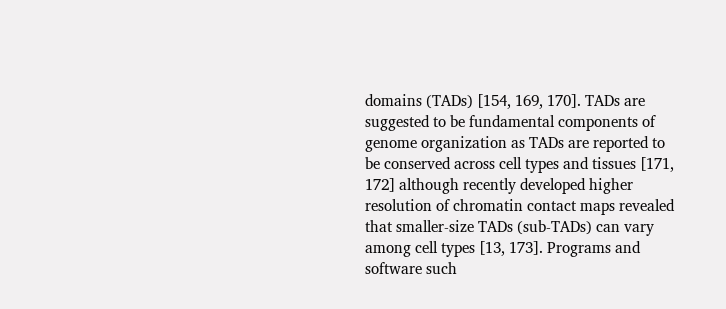domains (TADs) [154, 169, 170]. TADs are suggested to be fundamental components of genome organization as TADs are reported to be conserved across cell types and tissues [171, 172] although recently developed higher resolution of chromatin contact maps revealed that smaller-size TADs (sub-TADs) can vary among cell types [13, 173]. Programs and software such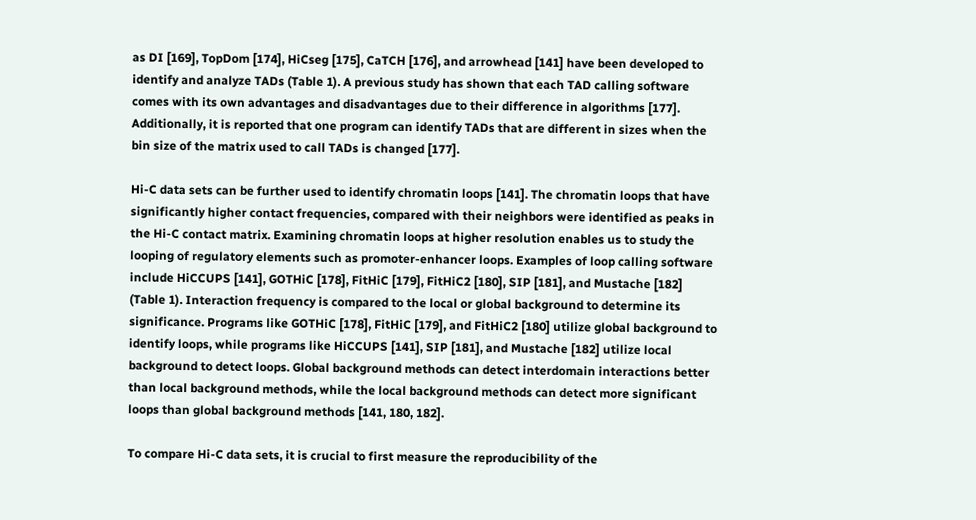as DI [169], TopDom [174], HiCseg [175], CaTCH [176], and arrowhead [141] have been developed to identify and analyze TADs (Table 1). A previous study has shown that each TAD calling software comes with its own advantages and disadvantages due to their difference in algorithms [177]. Additionally, it is reported that one program can identify TADs that are different in sizes when the bin size of the matrix used to call TADs is changed [177].

Hi-C data sets can be further used to identify chromatin loops [141]. The chromatin loops that have significantly higher contact frequencies, compared with their neighbors were identified as peaks in the Hi-C contact matrix. Examining chromatin loops at higher resolution enables us to study the looping of regulatory elements such as promoter-enhancer loops. Examples of loop calling software include HiCCUPS [141], GOTHiC [178], FitHiC [179], FitHiC2 [180], SIP [181], and Mustache [182] (Table 1). Interaction frequency is compared to the local or global background to determine its significance. Programs like GOTHiC [178], FitHiC [179], and FitHiC2 [180] utilize global background to identify loops, while programs like HiCCUPS [141], SIP [181], and Mustache [182] utilize local background to detect loops. Global background methods can detect interdomain interactions better than local background methods, while the local background methods can detect more significant loops than global background methods [141, 180, 182].

To compare Hi-C data sets, it is crucial to first measure the reproducibility of the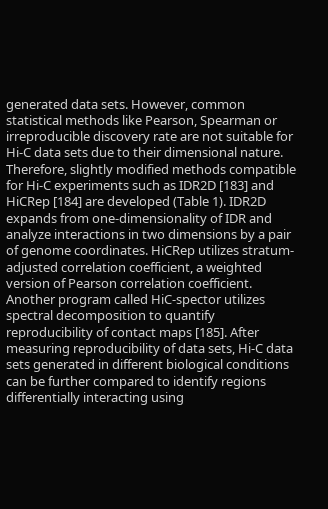generated data sets. However, common statistical methods like Pearson, Spearman or irreproducible discovery rate are not suitable for Hi-C data sets due to their dimensional nature. Therefore, slightly modified methods compatible for Hi-C experiments such as IDR2D [183] and HiCRep [184] are developed (Table 1). IDR2D expands from one-dimensionality of IDR and analyze interactions in two dimensions by a pair of genome coordinates. HiCRep utilizes stratum-adjusted correlation coefficient, a weighted version of Pearson correlation coefficient. Another program called HiC-spector utilizes spectral decomposition to quantify reproducibility of contact maps [185]. After measuring reproducibility of data sets, Hi-C data sets generated in different biological conditions can be further compared to identify regions differentially interacting using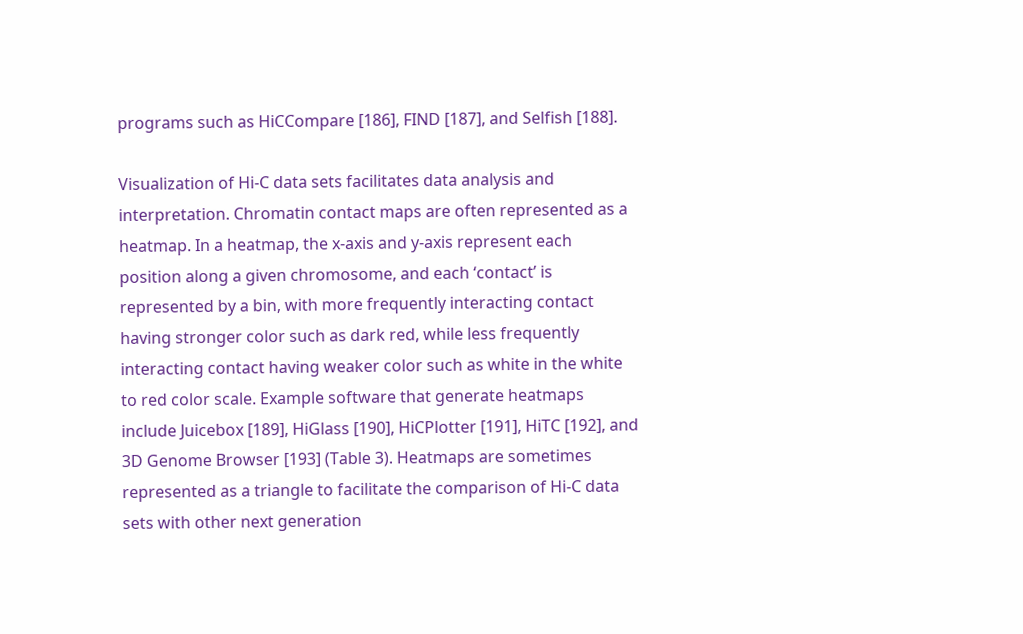programs such as HiCCompare [186], FIND [187], and Selfish [188].

Visualization of Hi-C data sets facilitates data analysis and interpretation. Chromatin contact maps are often represented as a heatmap. In a heatmap, the x-axis and y-axis represent each position along a given chromosome, and each ‘contact’ is represented by a bin, with more frequently interacting contact having stronger color such as dark red, while less frequently interacting contact having weaker color such as white in the white to red color scale. Example software that generate heatmaps include Juicebox [189], HiGlass [190], HiCPlotter [191], HiTC [192], and 3D Genome Browser [193] (Table 3). Heatmaps are sometimes represented as a triangle to facilitate the comparison of Hi-C data sets with other next generation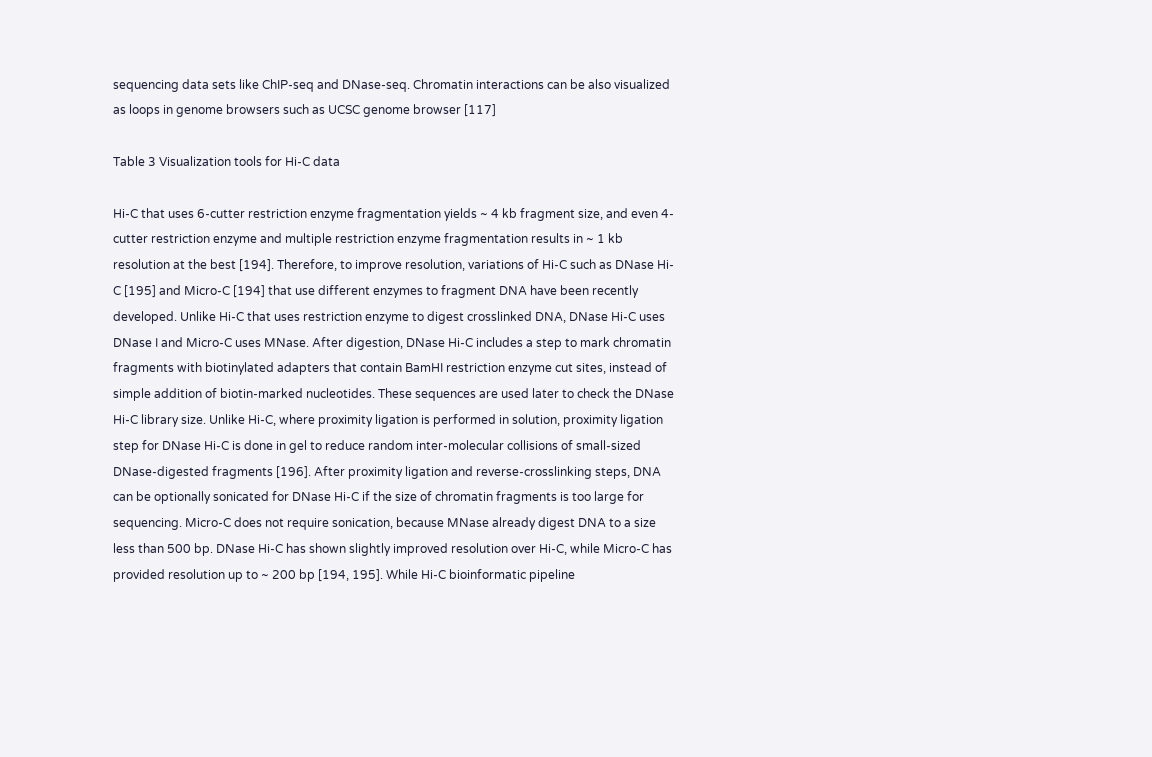sequencing data sets like ChIP-seq and DNase-seq. Chromatin interactions can be also visualized as loops in genome browsers such as UCSC genome browser [117]

Table 3 Visualization tools for Hi-C data

Hi-C that uses 6-cutter restriction enzyme fragmentation yields ~ 4 kb fragment size, and even 4-cutter restriction enzyme and multiple restriction enzyme fragmentation results in ~ 1 kb resolution at the best [194]. Therefore, to improve resolution, variations of Hi-C such as DNase Hi-C [195] and Micro-C [194] that use different enzymes to fragment DNA have been recently developed. Unlike Hi-C that uses restriction enzyme to digest crosslinked DNA, DNase Hi-C uses DNase I and Micro-C uses MNase. After digestion, DNase Hi-C includes a step to mark chromatin fragments with biotinylated adapters that contain BamHI restriction enzyme cut sites, instead of simple addition of biotin-marked nucleotides. These sequences are used later to check the DNase Hi-C library size. Unlike Hi-C, where proximity ligation is performed in solution, proximity ligation step for DNase Hi-C is done in gel to reduce random inter-molecular collisions of small-sized DNase-digested fragments [196]. After proximity ligation and reverse-crosslinking steps, DNA can be optionally sonicated for DNase Hi-C if the size of chromatin fragments is too large for sequencing. Micro-C does not require sonication, because MNase already digest DNA to a size less than 500 bp. DNase Hi-C has shown slightly improved resolution over Hi-C, while Micro-C has provided resolution up to ~ 200 bp [194, 195]. While Hi-C bioinformatic pipeline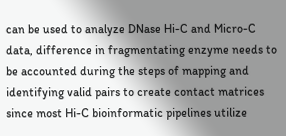can be used to analyze DNase Hi-C and Micro-C data, difference in fragmentating enzyme needs to be accounted during the steps of mapping and identifying valid pairs to create contact matrices since most Hi-C bioinformatic pipelines utilize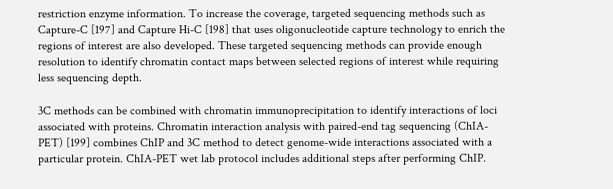restriction enzyme information. To increase the coverage, targeted sequencing methods such as Capture-C [197] and Capture Hi-C [198] that uses oligonucleotide capture technology to enrich the regions of interest are also developed. These targeted sequencing methods can provide enough resolution to identify chromatin contact maps between selected regions of interest while requiring less sequencing depth.

3C methods can be combined with chromatin immunoprecipitation to identify interactions of loci associated with proteins. Chromatin interaction analysis with paired-end tag sequencing (ChIA-PET) [199] combines ChIP and 3C method to detect genome-wide interactions associated with a particular protein. ChIA-PET wet lab protocol includes additional steps after performing ChIP.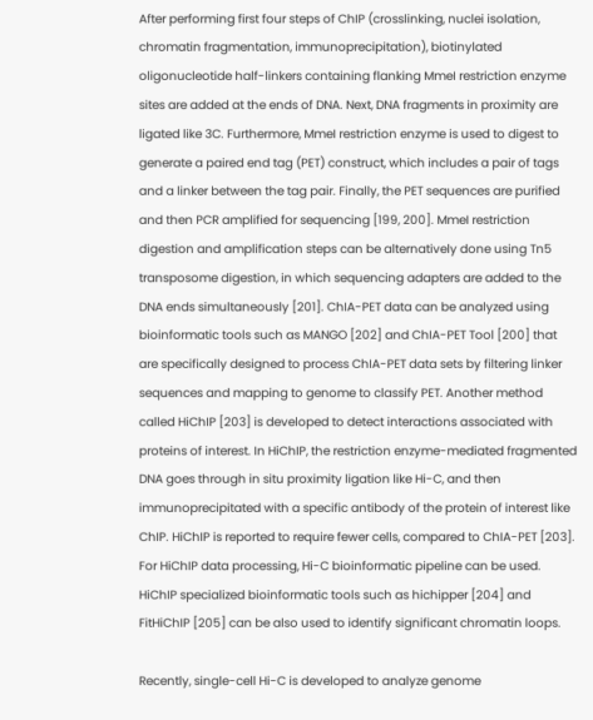After performing first four steps of ChIP (crosslinking, nuclei isolation, chromatin fragmentation, immunoprecipitation), biotinylated oligonucleotide half-linkers containing flanking MmeI restriction enzyme sites are added at the ends of DNA. Next, DNA fragments in proximity are ligated like 3C. Furthermore, MmeI restriction enzyme is used to digest to generate a paired end tag (PET) construct, which includes a pair of tags and a linker between the tag pair. Finally, the PET sequences are purified and then PCR amplified for sequencing [199, 200]. MmeI restriction digestion and amplification steps can be alternatively done using Tn5 transposome digestion, in which sequencing adapters are added to the DNA ends simultaneously [201]. ChIA-PET data can be analyzed using bioinformatic tools such as MANGO [202] and ChIA-PET Tool [200] that are specifically designed to process ChIA-PET data sets by filtering linker sequences and mapping to genome to classify PET. Another method called HiChIP [203] is developed to detect interactions associated with proteins of interest. In HiChIP, the restriction enzyme-mediated fragmented DNA goes through in situ proximity ligation like Hi-C, and then immunoprecipitated with a specific antibody of the protein of interest like ChIP. HiChIP is reported to require fewer cells, compared to ChIA-PET [203]. For HiChIP data processing, Hi-C bioinformatic pipeline can be used. HiChIP specialized bioinformatic tools such as hichipper [204] and FitHiChIP [205] can be also used to identify significant chromatin loops.

Recently, single-cell Hi-C is developed to analyze genome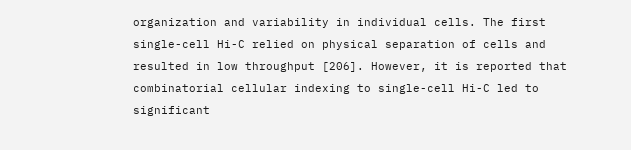organization and variability in individual cells. The first single-cell Hi-C relied on physical separation of cells and resulted in low throughput [206]. However, it is reported that combinatorial cellular indexing to single-cell Hi-C led to significant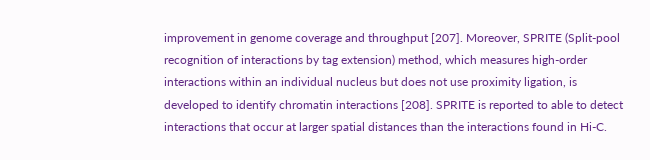improvement in genome coverage and throughput [207]. Moreover, SPRITE (Split-pool recognition of interactions by tag extension) method, which measures high-order interactions within an individual nucleus but does not use proximity ligation, is developed to identify chromatin interactions [208]. SPRITE is reported to able to detect interactions that occur at larger spatial distances than the interactions found in Hi-C.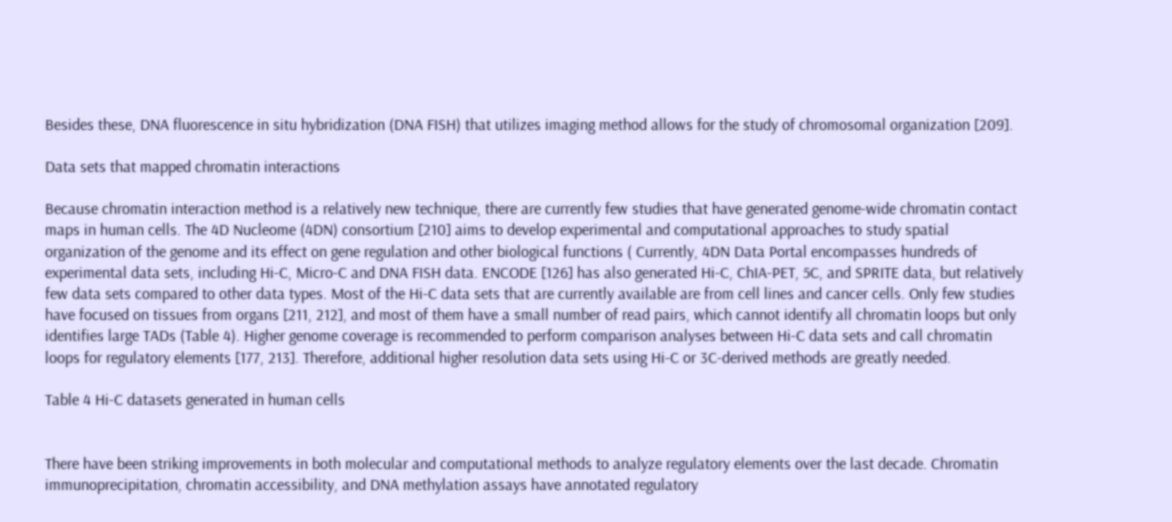Besides these, DNA fluorescence in situ hybridization (DNA FISH) that utilizes imaging method allows for the study of chromosomal organization [209].

Data sets that mapped chromatin interactions

Because chromatin interaction method is a relatively new technique, there are currently few studies that have generated genome-wide chromatin contact maps in human cells. The 4D Nucleome (4DN) consortium [210] aims to develop experimental and computational approaches to study spatial organization of the genome and its effect on gene regulation and other biological functions ( Currently, 4DN Data Portal encompasses hundreds of experimental data sets, including Hi-C, Micro-C and DNA FISH data. ENCODE [126] has also generated Hi-C, ChIA-PET, 5C, and SPRITE data, but relatively few data sets compared to other data types. Most of the Hi-C data sets that are currently available are from cell lines and cancer cells. Only few studies have focused on tissues from organs [211, 212], and most of them have a small number of read pairs, which cannot identify all chromatin loops but only identifies large TADs (Table 4). Higher genome coverage is recommended to perform comparison analyses between Hi-C data sets and call chromatin loops for regulatory elements [177, 213]. Therefore, additional higher resolution data sets using Hi-C or 3C-derived methods are greatly needed.

Table 4 Hi-C datasets generated in human cells


There have been striking improvements in both molecular and computational methods to analyze regulatory elements over the last decade. Chromatin immunoprecipitation, chromatin accessibility, and DNA methylation assays have annotated regulatory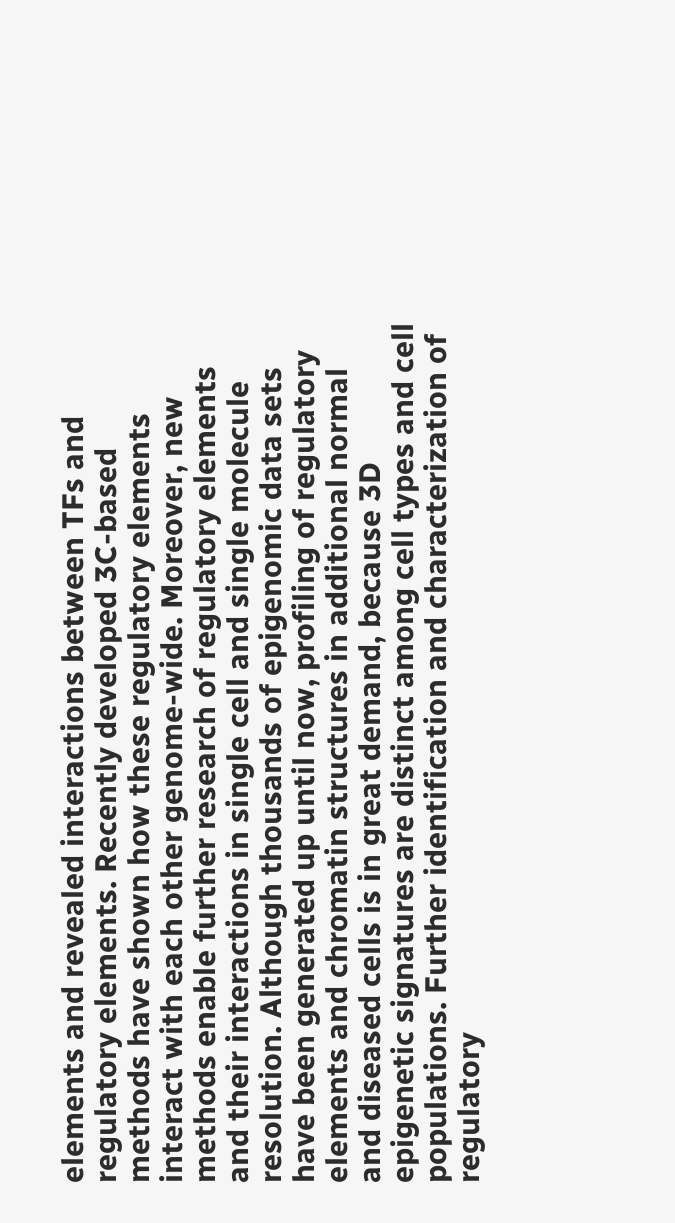elements and revealed interactions between TFs and regulatory elements. Recently developed 3C-based methods have shown how these regulatory elements interact with each other genome-wide. Moreover, new methods enable further research of regulatory elements and their interactions in single cell and single molecule resolution. Although thousands of epigenomic data sets have been generated up until now, profiling of regulatory elements and chromatin structures in additional normal and diseased cells is in great demand, because 3D epigenetic signatures are distinct among cell types and cell populations. Further identification and characterization of regulatory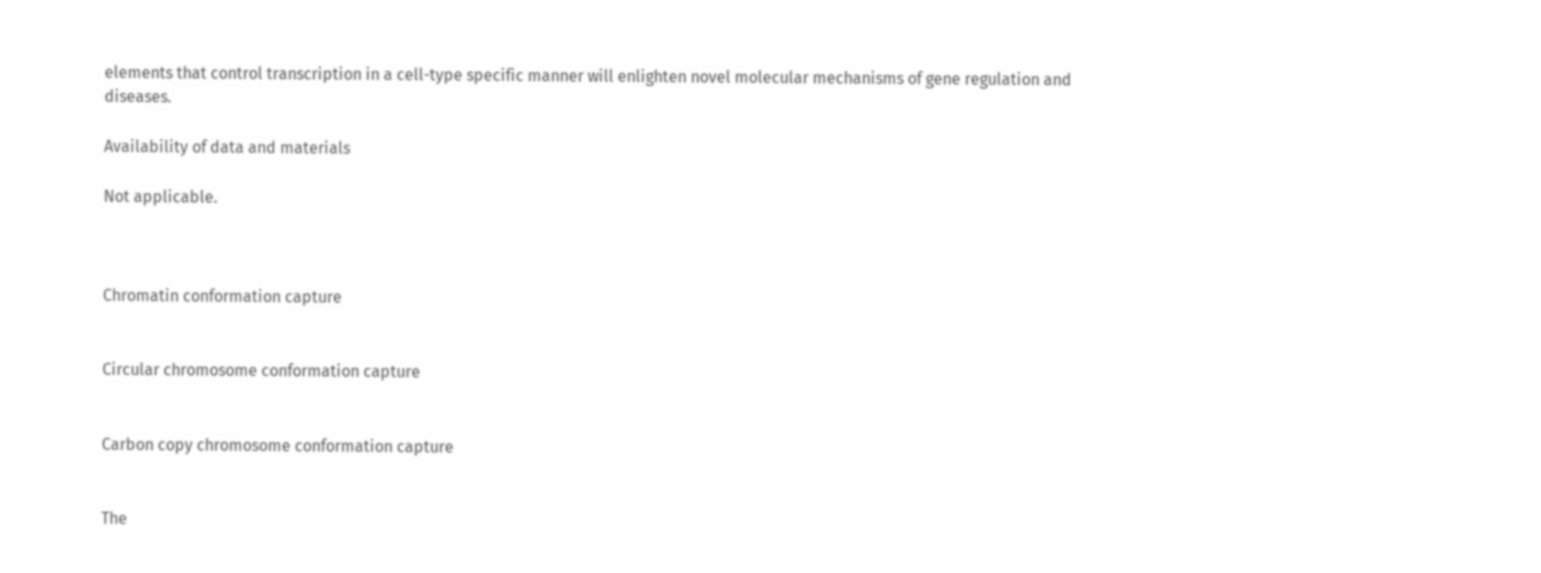elements that control transcription in a cell-type specific manner will enlighten novel molecular mechanisms of gene regulation and diseases.

Availability of data and materials

Not applicable.



Chromatin conformation capture


Circular chromosome conformation capture


Carbon copy chromosome conformation capture


The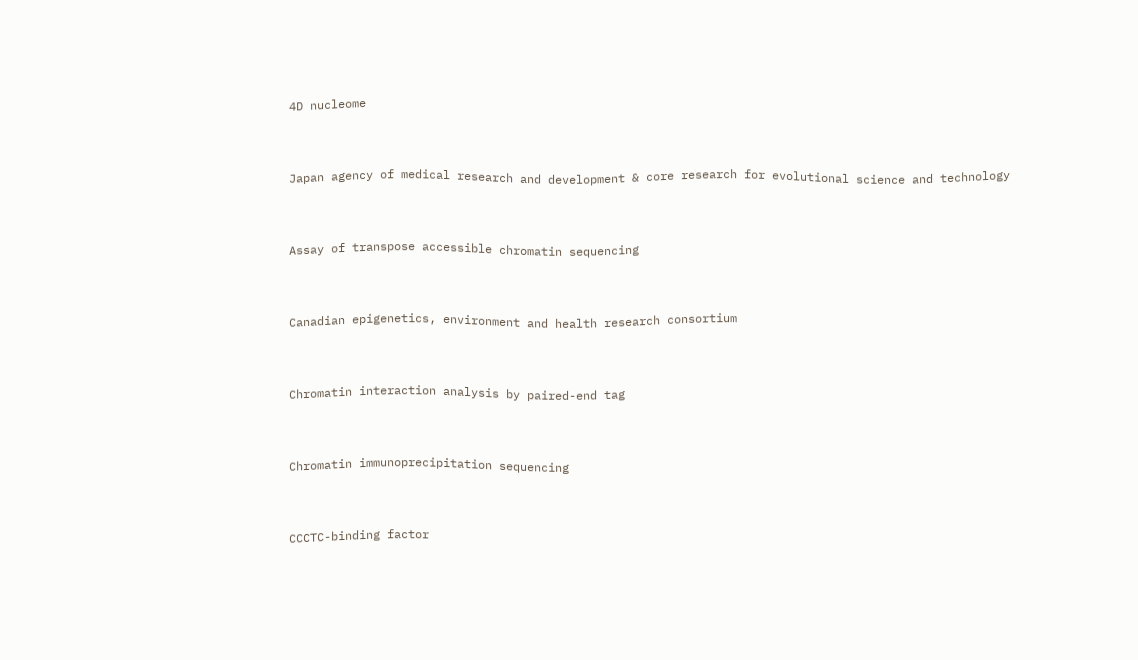4D nucleome


Japan agency of medical research and development & core research for evolutional science and technology


Assay of transpose accessible chromatin sequencing


Canadian epigenetics, environment and health research consortium


Chromatin interaction analysis by paired-end tag


Chromatin immunoprecipitation sequencing


CCCTC-binding factor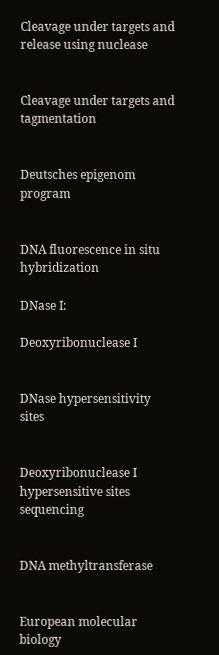Cleavage under targets and release using nuclease


Cleavage under targets and tagmentation


Deutsches epigenom program


DNA fluorescence in situ hybridization

DNase I:

Deoxyribonuclease I


DNase hypersensitivity sites


Deoxyribonuclease I hypersensitive sites sequencing


DNA methyltransferase


European molecular biology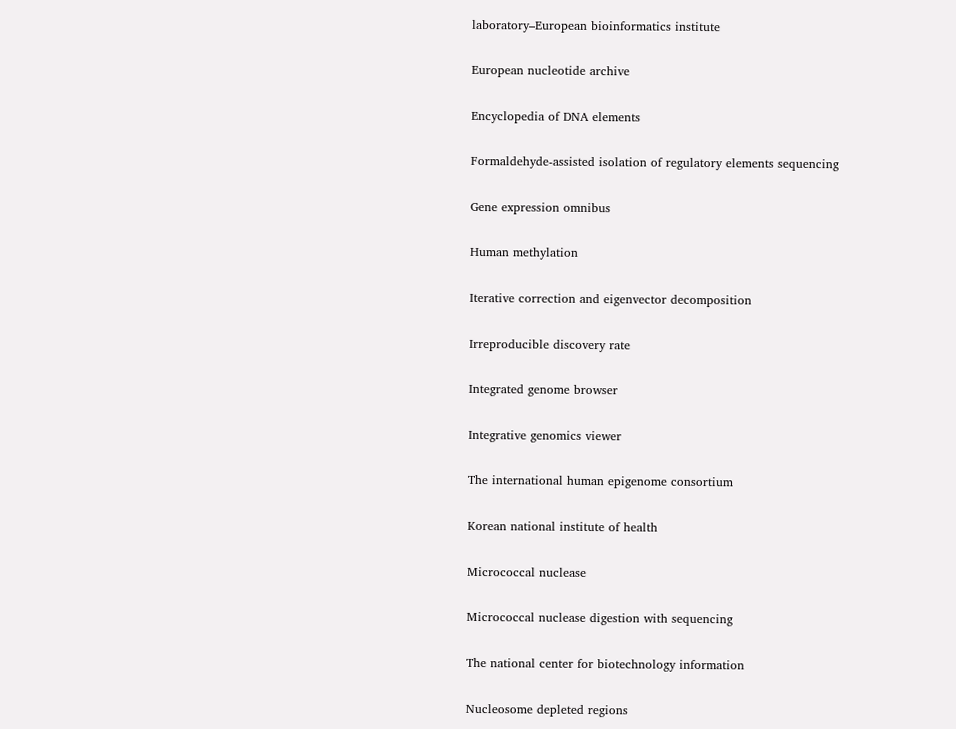laboratory–European bioinformatics institute


European nucleotide archive


Encyclopedia of DNA elements


Formaldehyde-assisted isolation of regulatory elements sequencing


Gene expression omnibus


Human methylation


Iterative correction and eigenvector decomposition


Irreproducible discovery rate


Integrated genome browser


Integrative genomics viewer


The international human epigenome consortium


Korean national institute of health


Micrococcal nuclease


Micrococcal nuclease digestion with sequencing


The national center for biotechnology information


Nucleosome depleted regions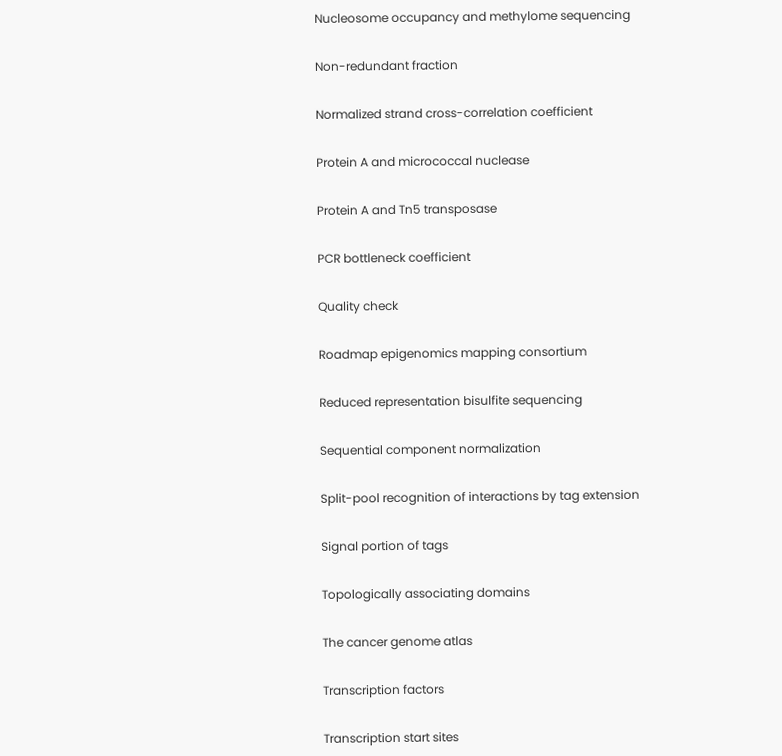Nucleosome occupancy and methylome sequencing


Non-redundant fraction


Normalized strand cross-correlation coefficient


Protein A and micrococcal nuclease


Protein A and Tn5 transposase


PCR bottleneck coefficient


Quality check


Roadmap epigenomics mapping consortium


Reduced representation bisulfite sequencing


Sequential component normalization


Split-pool recognition of interactions by tag extension


Signal portion of tags


Topologically associating domains


The cancer genome atlas


Transcription factors


Transcription start sites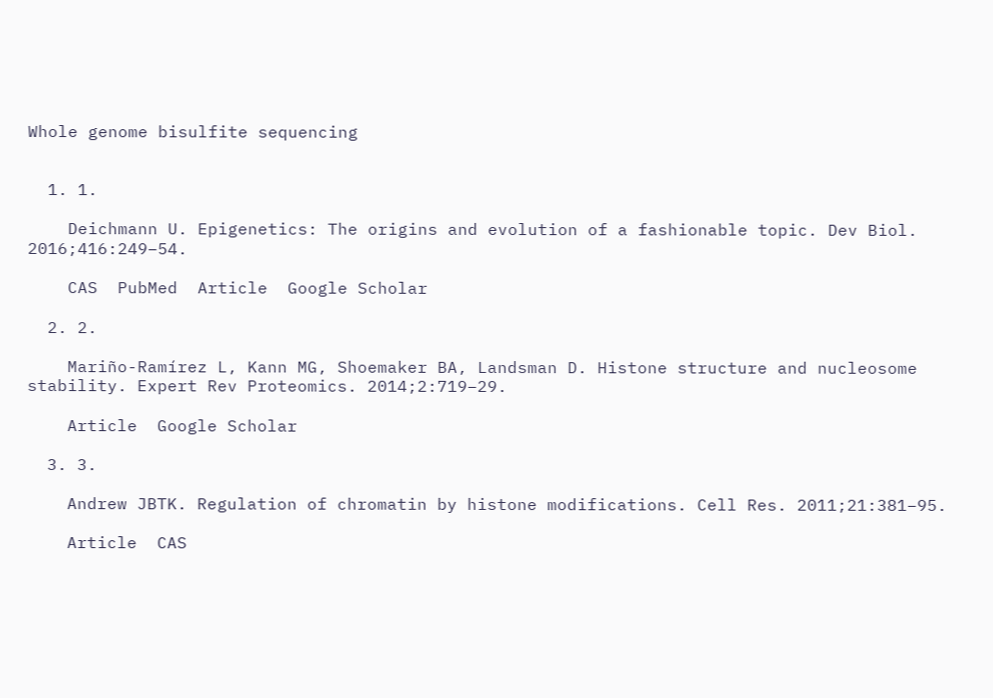Whole genome bisulfite sequencing


  1. 1.

    Deichmann U. Epigenetics: The origins and evolution of a fashionable topic. Dev Biol. 2016;416:249–54.

    CAS  PubMed  Article  Google Scholar

  2. 2.

    Mariño-Ramírez L, Kann MG, Shoemaker BA, Landsman D. Histone structure and nucleosome stability. Expert Rev Proteomics. 2014;2:719–29.

    Article  Google Scholar

  3. 3.

    Andrew JBTK. Regulation of chromatin by histone modifications. Cell Res. 2011;21:381–95.

    Article  CAS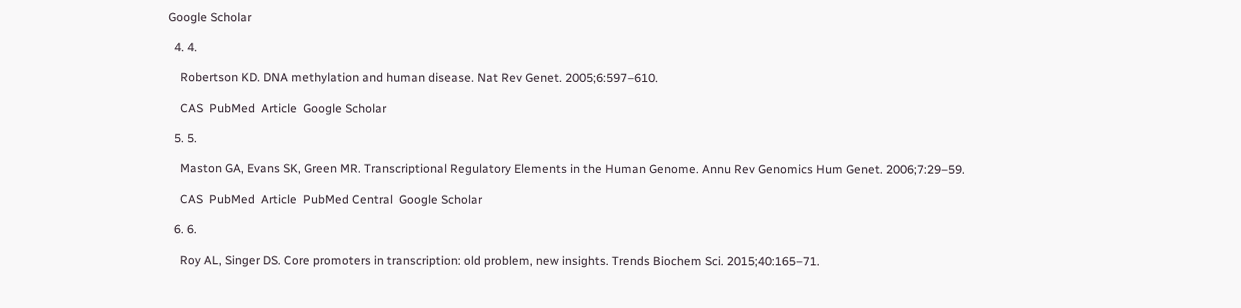Google Scholar

  4. 4.

    Robertson KD. DNA methylation and human disease. Nat Rev Genet. 2005;6:597–610.

    CAS  PubMed  Article  Google Scholar

  5. 5.

    Maston GA, Evans SK, Green MR. Transcriptional Regulatory Elements in the Human Genome. Annu Rev Genomics Hum Genet. 2006;7:29–59.

    CAS  PubMed  Article  PubMed Central  Google Scholar

  6. 6.

    Roy AL, Singer DS. Core promoters in transcription: old problem, new insights. Trends Biochem Sci. 2015;40:165–71.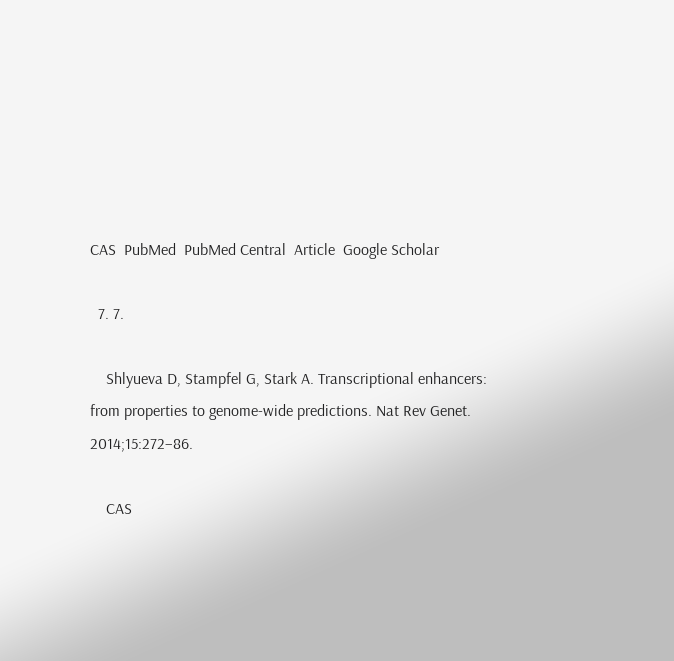CAS  PubMed  PubMed Central  Article  Google Scholar

  7. 7.

    Shlyueva D, Stampfel G, Stark A. Transcriptional enhancers: from properties to genome-wide predictions. Nat Rev Genet. 2014;15:272–86.

    CAS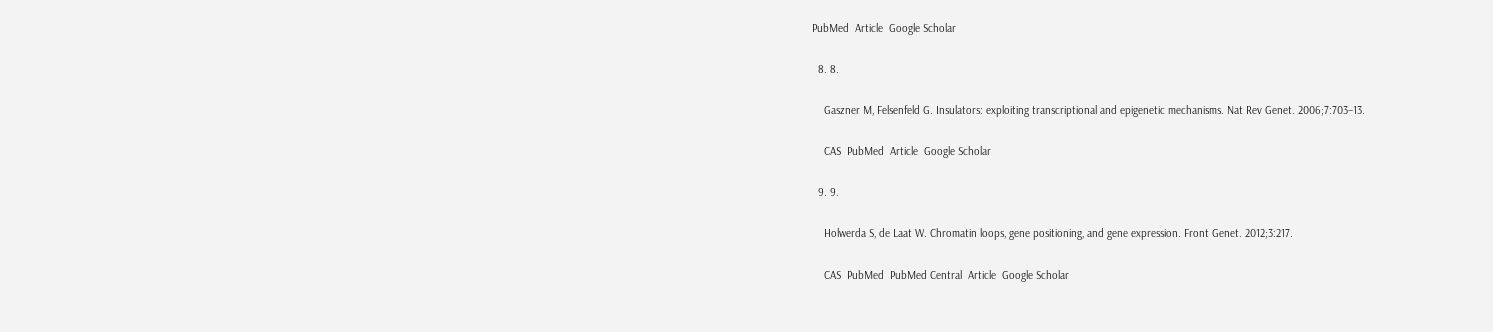PubMed  Article  Google Scholar

  8. 8.

    Gaszner M, Felsenfeld G. Insulators: exploiting transcriptional and epigenetic mechanisms. Nat Rev Genet. 2006;7:703–13.

    CAS  PubMed  Article  Google Scholar

  9. 9.

    Holwerda S, de Laat W. Chromatin loops, gene positioning, and gene expression. Front Genet. 2012;3:217.

    CAS  PubMed  PubMed Central  Article  Google Scholar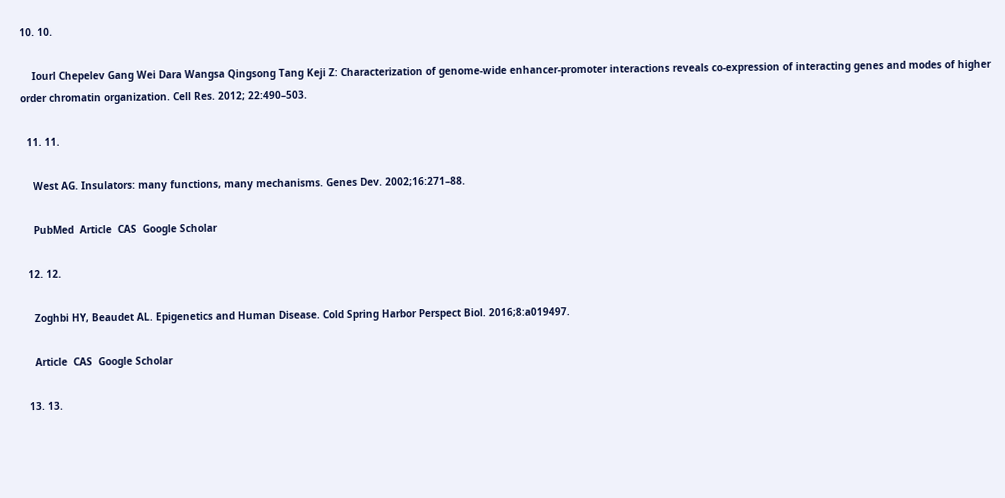10. 10.

    Iourl Chepelev Gang Wei Dara Wangsa Qingsong Tang Keji Z: Characterization of genome-wide enhancer-promoter interactions reveals co-expression of interacting genes and modes of higher order chromatin organization. Cell Res. 2012; 22:490–503.

  11. 11.

    West AG. Insulators: many functions, many mechanisms. Genes Dev. 2002;16:271–88.

    PubMed  Article  CAS  Google Scholar

  12. 12.

    Zoghbi HY, Beaudet AL. Epigenetics and Human Disease. Cold Spring Harbor Perspect Biol. 2016;8:a019497.

    Article  CAS  Google Scholar

  13. 13.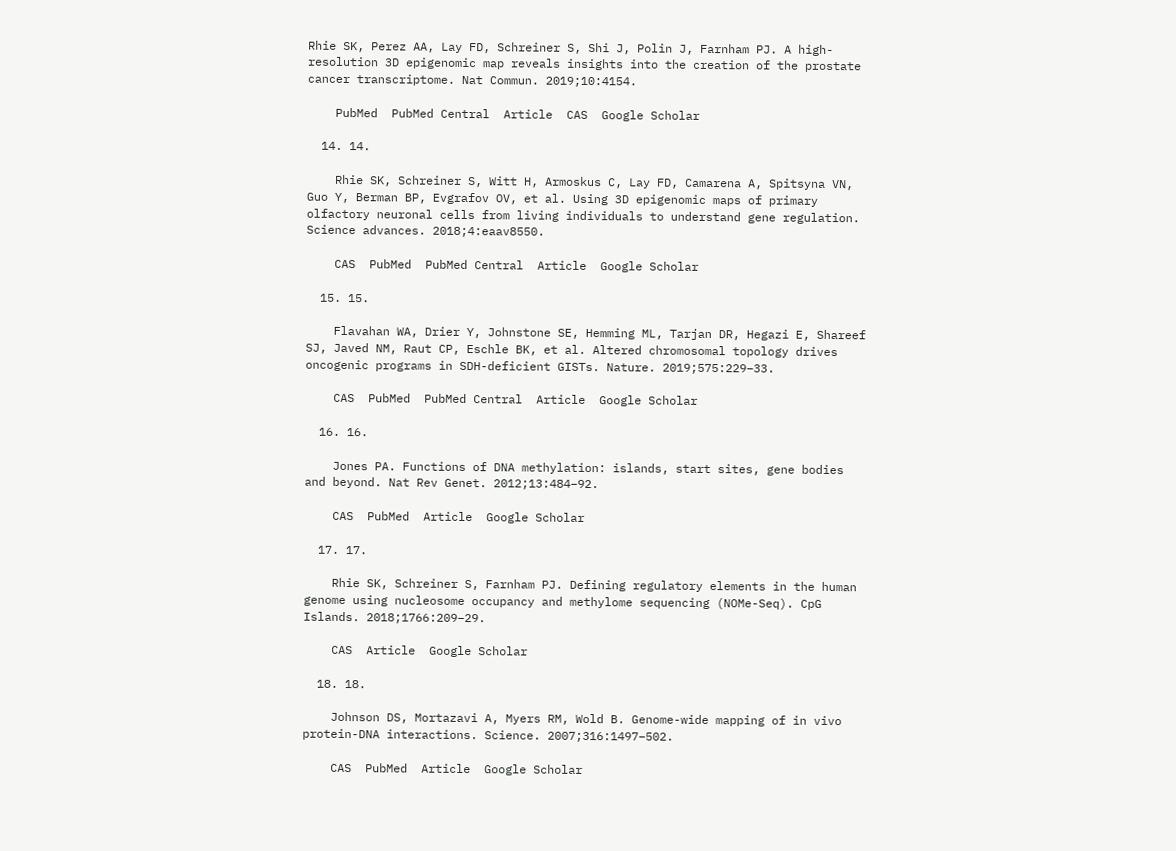Rhie SK, Perez AA, Lay FD, Schreiner S, Shi J, Polin J, Farnham PJ. A high-resolution 3D epigenomic map reveals insights into the creation of the prostate cancer transcriptome. Nat Commun. 2019;10:4154.

    PubMed  PubMed Central  Article  CAS  Google Scholar

  14. 14.

    Rhie SK, Schreiner S, Witt H, Armoskus C, Lay FD, Camarena A, Spitsyna VN, Guo Y, Berman BP, Evgrafov OV, et al. Using 3D epigenomic maps of primary olfactory neuronal cells from living individuals to understand gene regulation. Science advances. 2018;4:eaav8550.

    CAS  PubMed  PubMed Central  Article  Google Scholar

  15. 15.

    Flavahan WA, Drier Y, Johnstone SE, Hemming ML, Tarjan DR, Hegazi E, Shareef SJ, Javed NM, Raut CP, Eschle BK, et al. Altered chromosomal topology drives oncogenic programs in SDH-deficient GISTs. Nature. 2019;575:229–33.

    CAS  PubMed  PubMed Central  Article  Google Scholar

  16. 16.

    Jones PA. Functions of DNA methylation: islands, start sites, gene bodies and beyond. Nat Rev Genet. 2012;13:484–92.

    CAS  PubMed  Article  Google Scholar

  17. 17.

    Rhie SK, Schreiner S, Farnham PJ. Defining regulatory elements in the human genome using nucleosome occupancy and methylome sequencing (NOMe-Seq). CpG Islands. 2018;1766:209–29.

    CAS  Article  Google Scholar

  18. 18.

    Johnson DS, Mortazavi A, Myers RM, Wold B. Genome-wide mapping of in vivo protein-DNA interactions. Science. 2007;316:1497–502.

    CAS  PubMed  Article  Google Scholar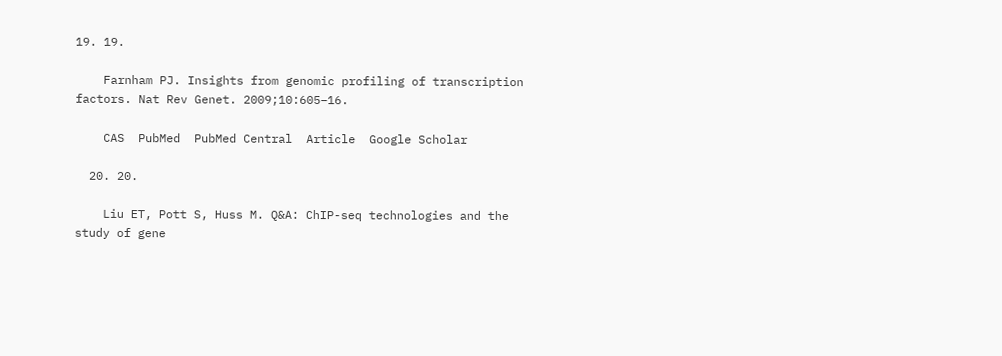19. 19.

    Farnham PJ. Insights from genomic profiling of transcription factors. Nat Rev Genet. 2009;10:605–16.

    CAS  PubMed  PubMed Central  Article  Google Scholar

  20. 20.

    Liu ET, Pott S, Huss M. Q&A: ChIP-seq technologies and the study of gene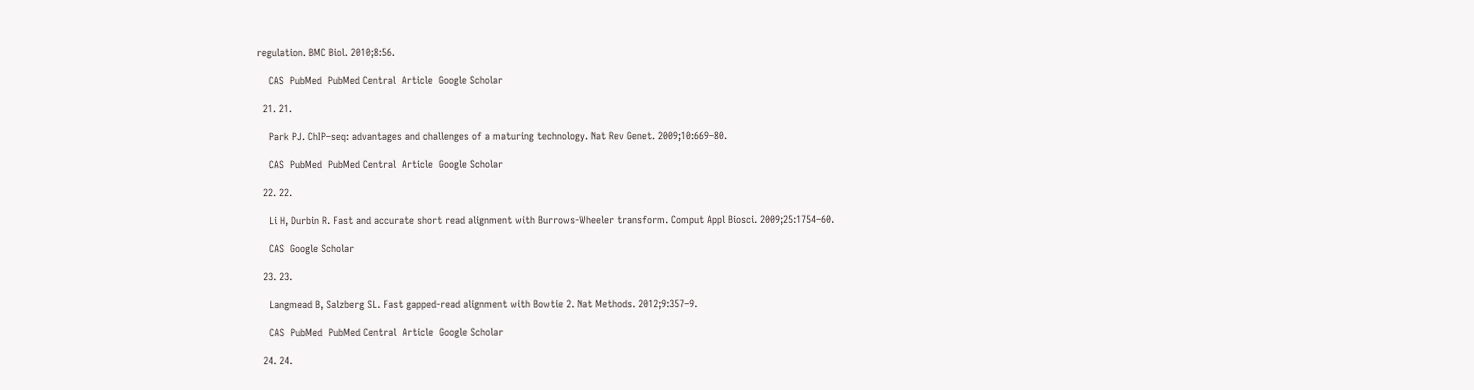regulation. BMC Biol. 2010;8:56.

    CAS  PubMed  PubMed Central  Article  Google Scholar

  21. 21.

    Park PJ. ChIP–seq: advantages and challenges of a maturing technology. Nat Rev Genet. 2009;10:669–80.

    CAS  PubMed  PubMed Central  Article  Google Scholar

  22. 22.

    Li H, Durbin R. Fast and accurate short read alignment with Burrows-Wheeler transform. Comput Appl Biosci. 2009;25:1754–60.

    CAS  Google Scholar

  23. 23.

    Langmead B, Salzberg SL. Fast gapped-read alignment with Bowtie 2. Nat Methods. 2012;9:357–9.

    CAS  PubMed  PubMed Central  Article  Google Scholar

  24. 24.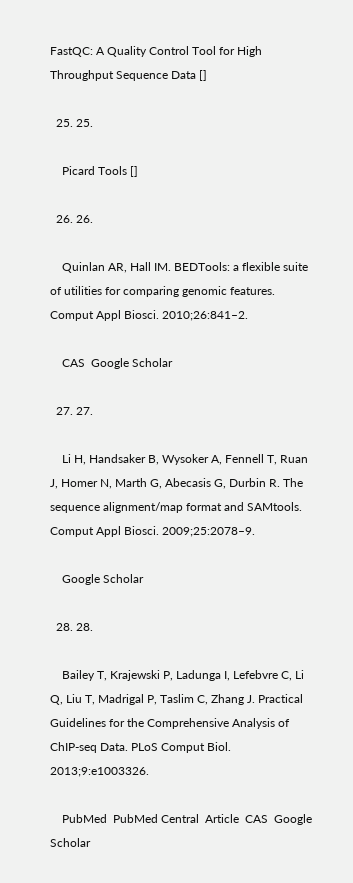FastQC: A Quality Control Tool for High Throughput Sequence Data []

  25. 25.

    Picard Tools []

  26. 26.

    Quinlan AR, Hall IM. BEDTools: a flexible suite of utilities for comparing genomic features. Comput Appl Biosci. 2010;26:841–2.

    CAS  Google Scholar

  27. 27.

    Li H, Handsaker B, Wysoker A, Fennell T, Ruan J, Homer N, Marth G, Abecasis G, Durbin R. The sequence alignment/map format and SAMtools. Comput Appl Biosci. 2009;25:2078–9.

    Google Scholar

  28. 28.

    Bailey T, Krajewski P, Ladunga I, Lefebvre C, Li Q, Liu T, Madrigal P, Taslim C, Zhang J. Practical Guidelines for the Comprehensive Analysis of ChIP-seq Data. PLoS Comput Biol. 2013;9:e1003326.

    PubMed  PubMed Central  Article  CAS  Google Scholar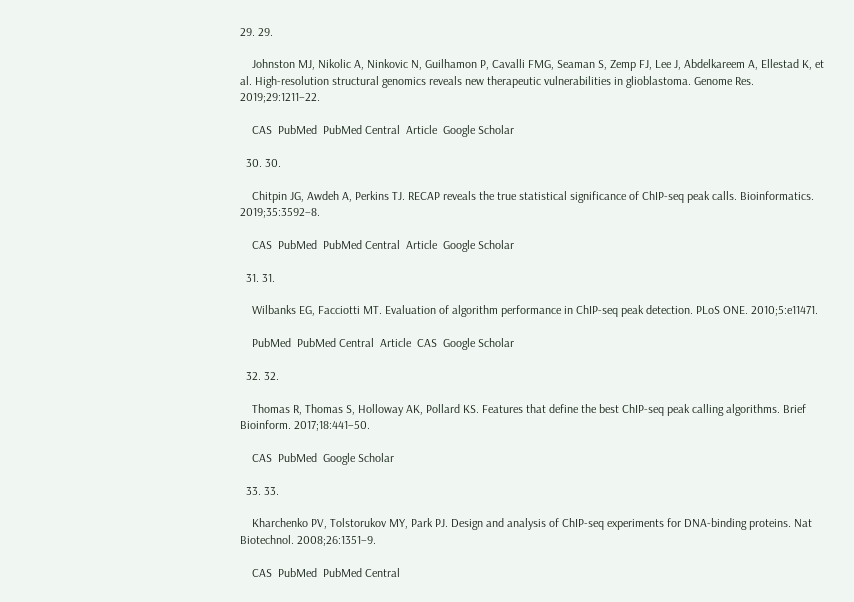29. 29.

    Johnston MJ, Nikolic A, Ninkovic N, Guilhamon P, Cavalli FMG, Seaman S, Zemp FJ, Lee J, Abdelkareem A, Ellestad K, et al. High-resolution structural genomics reveals new therapeutic vulnerabilities in glioblastoma. Genome Res. 2019;29:1211–22.

    CAS  PubMed  PubMed Central  Article  Google Scholar

  30. 30.

    Chitpin JG, Awdeh A, Perkins TJ. RECAP reveals the true statistical significance of ChIP-seq peak calls. Bioinformatics. 2019;35:3592–8.

    CAS  PubMed  PubMed Central  Article  Google Scholar

  31. 31.

    Wilbanks EG, Facciotti MT. Evaluation of algorithm performance in ChIP-seq peak detection. PLoS ONE. 2010;5:e11471.

    PubMed  PubMed Central  Article  CAS  Google Scholar

  32. 32.

    Thomas R, Thomas S, Holloway AK, Pollard KS. Features that define the best ChIP-seq peak calling algorithms. Brief Bioinform. 2017;18:441–50.

    CAS  PubMed  Google Scholar

  33. 33.

    Kharchenko PV, Tolstorukov MY, Park PJ. Design and analysis of ChIP-seq experiments for DNA-binding proteins. Nat Biotechnol. 2008;26:1351–9.

    CAS  PubMed  PubMed Central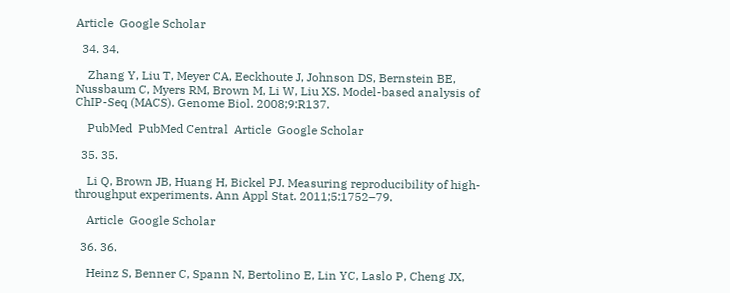Article  Google Scholar

  34. 34.

    Zhang Y, Liu T, Meyer CA, Eeckhoute J, Johnson DS, Bernstein BE, Nussbaum C, Myers RM, Brown M, Li W, Liu XS. Model-based analysis of ChIP-Seq (MACS). Genome Biol. 2008;9:R137.

    PubMed  PubMed Central  Article  Google Scholar

  35. 35.

    Li Q, Brown JB, Huang H, Bickel PJ. Measuring reproducibility of high-throughput experiments. Ann Appl Stat. 2011;5:1752–79.

    Article  Google Scholar

  36. 36.

    Heinz S, Benner C, Spann N, Bertolino E, Lin YC, Laslo P, Cheng JX,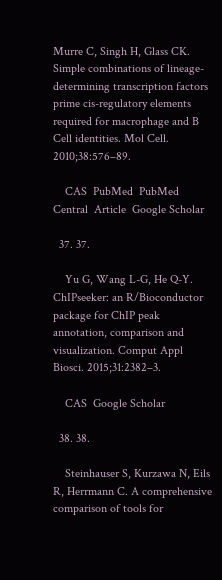Murre C, Singh H, Glass CK. Simple combinations of lineage-determining transcription factors prime cis-regulatory elements required for macrophage and B Cell identities. Mol Cell. 2010;38:576–89.

    CAS  PubMed  PubMed Central  Article  Google Scholar

  37. 37.

    Yu G, Wang L-G, He Q-Y. ChIPseeker: an R/Bioconductor package for ChIP peak annotation, comparison and visualization. Comput Appl Biosci. 2015;31:2382–3.

    CAS  Google Scholar

  38. 38.

    Steinhauser S, Kurzawa N, Eils R, Herrmann C. A comprehensive comparison of tools for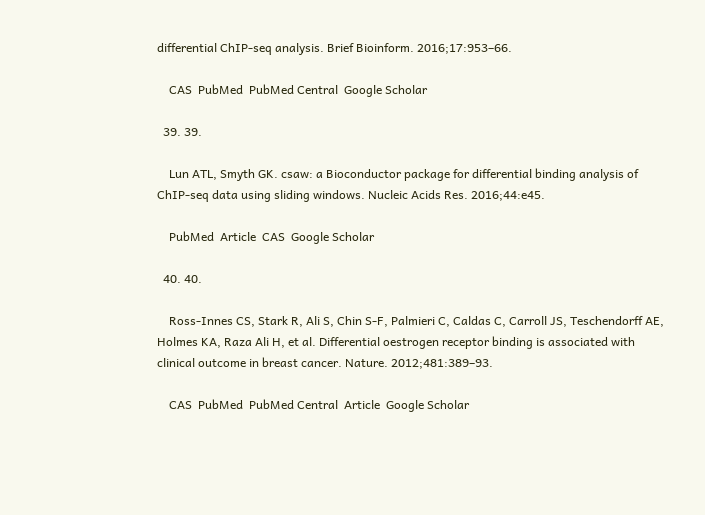differential ChIP-seq analysis. Brief Bioinform. 2016;17:953–66.

    CAS  PubMed  PubMed Central  Google Scholar

  39. 39.

    Lun ATL, Smyth GK. csaw: a Bioconductor package for differential binding analysis of ChIP-seq data using sliding windows. Nucleic Acids Res. 2016;44:e45.

    PubMed  Article  CAS  Google Scholar

  40. 40.

    Ross-Innes CS, Stark R, Ali S, Chin S-F, Palmieri C, Caldas C, Carroll JS, Teschendorff AE, Holmes KA, Raza Ali H, et al. Differential oestrogen receptor binding is associated with clinical outcome in breast cancer. Nature. 2012;481:389–93.

    CAS  PubMed  PubMed Central  Article  Google Scholar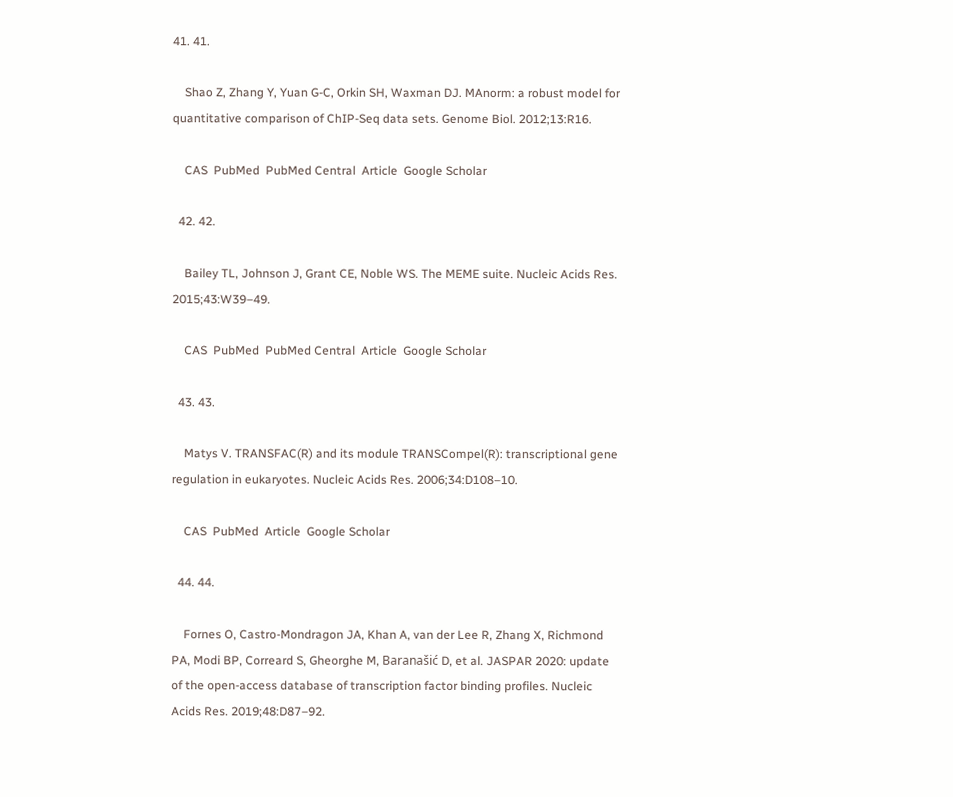41. 41.

    Shao Z, Zhang Y, Yuan G-C, Orkin SH, Waxman DJ. MAnorm: a robust model for quantitative comparison of ChIP-Seq data sets. Genome Biol. 2012;13:R16.

    CAS  PubMed  PubMed Central  Article  Google Scholar

  42. 42.

    Bailey TL, Johnson J, Grant CE, Noble WS. The MEME suite. Nucleic Acids Res. 2015;43:W39–49.

    CAS  PubMed  PubMed Central  Article  Google Scholar

  43. 43.

    Matys V. TRANSFAC(R) and its module TRANSCompel(R): transcriptional gene regulation in eukaryotes. Nucleic Acids Res. 2006;34:D108–10.

    CAS  PubMed  Article  Google Scholar

  44. 44.

    Fornes O, Castro-Mondragon JA, Khan A, van der Lee R, Zhang X, Richmond PA, Modi BP, Correard S, Gheorghe M, Baranašić D, et al. JASPAR 2020: update of the open-access database of transcription factor binding profiles. Nucleic Acids Res. 2019;48:D87–92.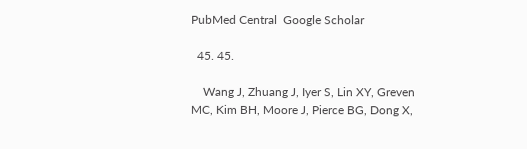PubMed Central  Google Scholar

  45. 45.

    Wang J, Zhuang J, Iyer S, Lin XY, Greven MC, Kim BH, Moore J, Pierce BG, Dong X,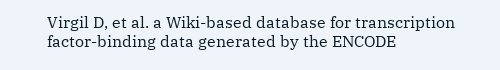Virgil D, et al. a Wiki-based database for transcription factor-binding data generated by the ENCODE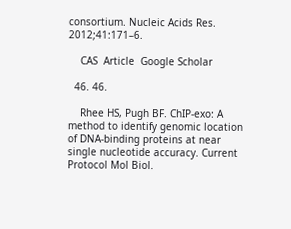consortium. Nucleic Acids Res. 2012;41:171–6.

    CAS  Article  Google Scholar

  46. 46.

    Rhee HS, Pugh BF. ChIP-exo: A method to identify genomic location of DNA-binding proteins at near single nucleotide accuracy. Current Protocol Mol Biol.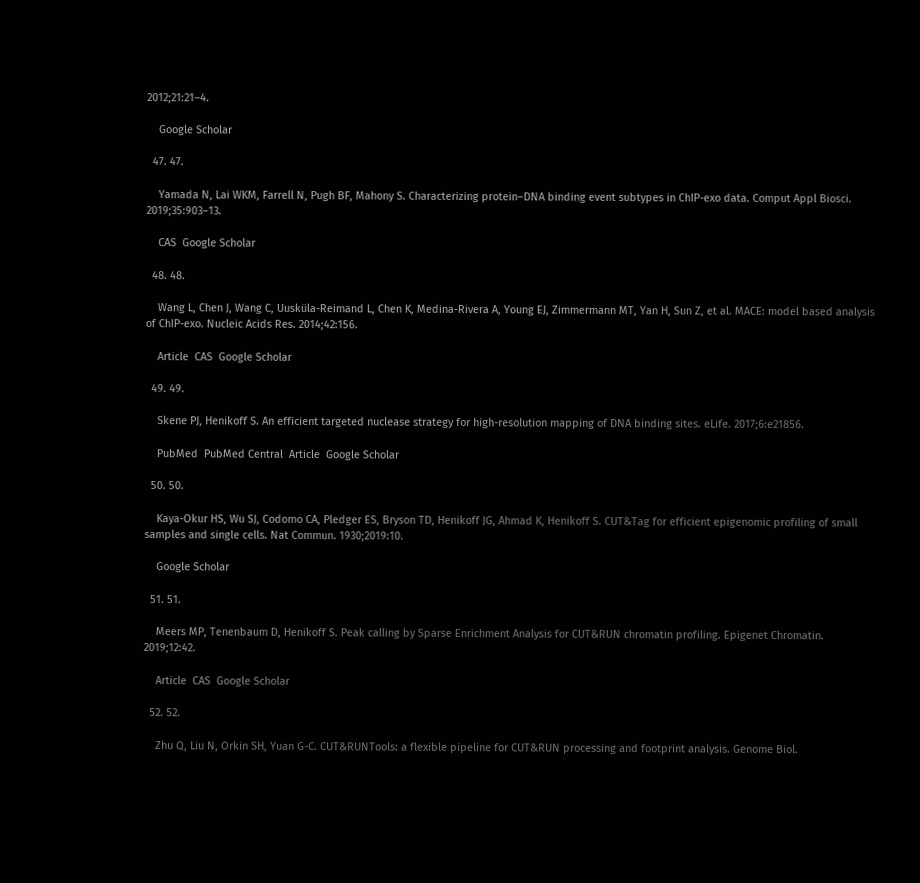2012;21:21–4.

    Google Scholar

  47. 47.

    Yamada N, Lai WKM, Farrell N, Pugh BF, Mahony S. Characterizing protein–DNA binding event subtypes in ChIP-exo data. Comput Appl Biosci. 2019;35:903–13.

    CAS  Google Scholar

  48. 48.

    Wang L, Chen J, Wang C, Uusküla-Reimand L, Chen K, Medina-Rivera A, Young EJ, Zimmermann MT, Yan H, Sun Z, et al. MACE: model based analysis of ChIP-exo. Nucleic Acids Res. 2014;42:156.

    Article  CAS  Google Scholar

  49. 49.

    Skene PJ, Henikoff S. An efficient targeted nuclease strategy for high-resolution mapping of DNA binding sites. eLife. 2017;6:e21856.

    PubMed  PubMed Central  Article  Google Scholar

  50. 50.

    Kaya-Okur HS, Wu SJ, Codomo CA, Pledger ES, Bryson TD, Henikoff JG, Ahmad K, Henikoff S. CUT&Tag for efficient epigenomic profiling of small samples and single cells. Nat Commun. 1930;2019:10.

    Google Scholar

  51. 51.

    Meers MP, Tenenbaum D, Henikoff S. Peak calling by Sparse Enrichment Analysis for CUT&RUN chromatin profiling. Epigenet Chromatin. 2019;12:42.

    Article  CAS  Google Scholar

  52. 52.

    Zhu Q, Liu N, Orkin SH, Yuan G-C. CUT&RUNTools: a flexible pipeline for CUT&RUN processing and footprint analysis. Genome Biol.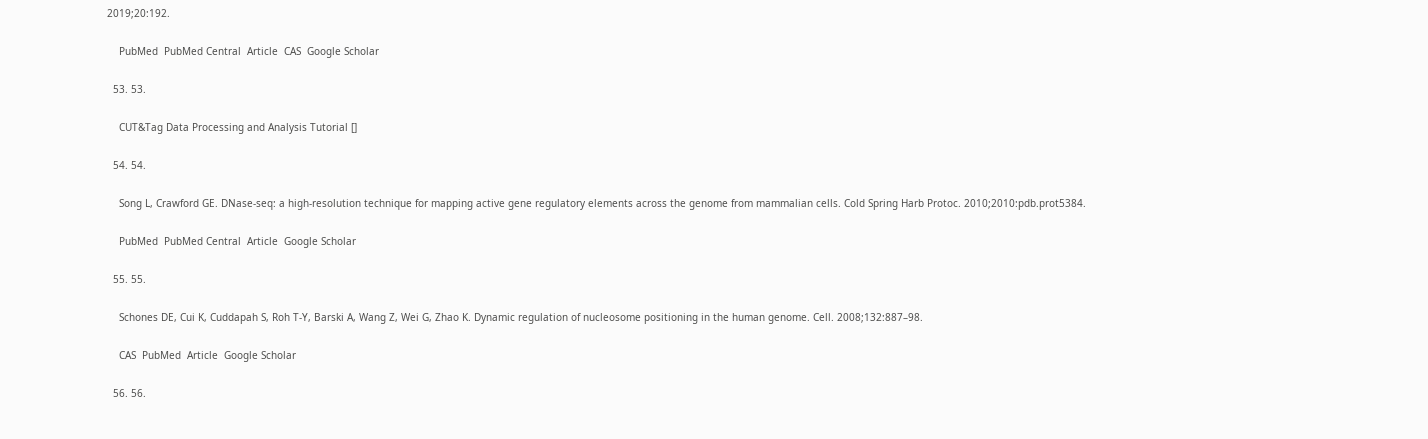2019;20:192.

    PubMed  PubMed Central  Article  CAS  Google Scholar

  53. 53.

    CUT&Tag Data Processing and Analysis Tutorial []

  54. 54.

    Song L, Crawford GE. DNase-seq: a high-resolution technique for mapping active gene regulatory elements across the genome from mammalian cells. Cold Spring Harb Protoc. 2010;2010:pdb.prot5384.

    PubMed  PubMed Central  Article  Google Scholar

  55. 55.

    Schones DE, Cui K, Cuddapah S, Roh T-Y, Barski A, Wang Z, Wei G, Zhao K. Dynamic regulation of nucleosome positioning in the human genome. Cell. 2008;132:887–98.

    CAS  PubMed  Article  Google Scholar

  56. 56.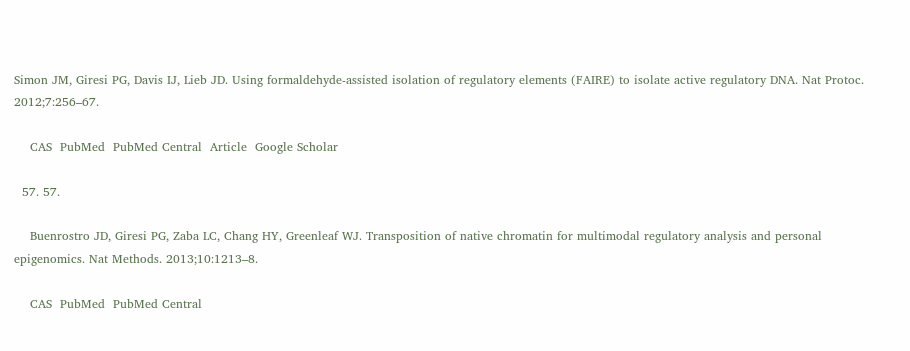Simon JM, Giresi PG, Davis IJ, Lieb JD. Using formaldehyde-assisted isolation of regulatory elements (FAIRE) to isolate active regulatory DNA. Nat Protoc. 2012;7:256–67.

    CAS  PubMed  PubMed Central  Article  Google Scholar

  57. 57.

    Buenrostro JD, Giresi PG, Zaba LC, Chang HY, Greenleaf WJ. Transposition of native chromatin for multimodal regulatory analysis and personal epigenomics. Nat Methods. 2013;10:1213–8.

    CAS  PubMed  PubMed Central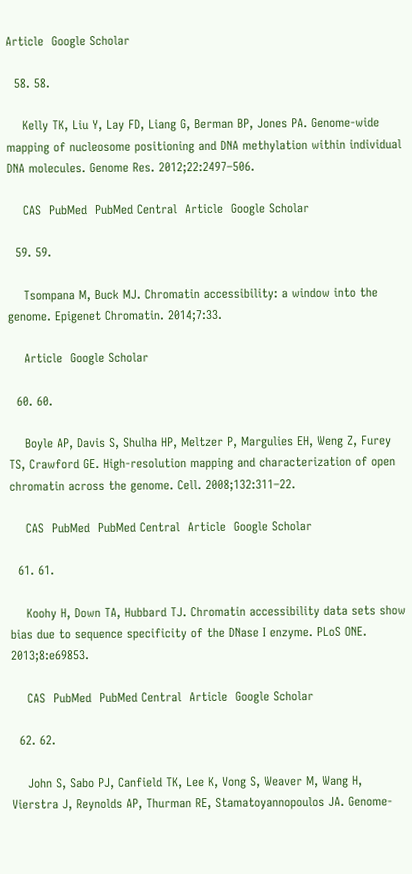Article  Google Scholar

  58. 58.

    Kelly TK, Liu Y, Lay FD, Liang G, Berman BP, Jones PA. Genome-wide mapping of nucleosome positioning and DNA methylation within individual DNA molecules. Genome Res. 2012;22:2497–506.

    CAS  PubMed  PubMed Central  Article  Google Scholar

  59. 59.

    Tsompana M, Buck MJ. Chromatin accessibility: a window into the genome. Epigenet Chromatin. 2014;7:33.

    Article  Google Scholar

  60. 60.

    Boyle AP, Davis S, Shulha HP, Meltzer P, Margulies EH, Weng Z, Furey TS, Crawford GE. High-resolution mapping and characterization of open chromatin across the genome. Cell. 2008;132:311–22.

    CAS  PubMed  PubMed Central  Article  Google Scholar

  61. 61.

    Koohy H, Down TA, Hubbard TJ. Chromatin accessibility data sets show bias due to sequence specificity of the DNase I enzyme. PLoS ONE. 2013;8:e69853.

    CAS  PubMed  PubMed Central  Article  Google Scholar

  62. 62.

    John S, Sabo PJ, Canfield TK, Lee K, Vong S, Weaver M, Wang H, Vierstra J, Reynolds AP, Thurman RE, Stamatoyannopoulos JA. Genome-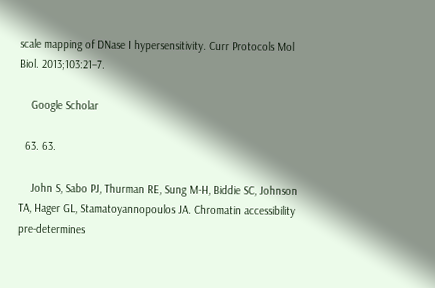scale mapping of DNase I hypersensitivity. Curr Protocols Mol Biol. 2013;103:21–7.

    Google Scholar

  63. 63.

    John S, Sabo PJ, Thurman RE, Sung M-H, Biddie SC, Johnson TA, Hager GL, Stamatoyannopoulos JA. Chromatin accessibility pre-determines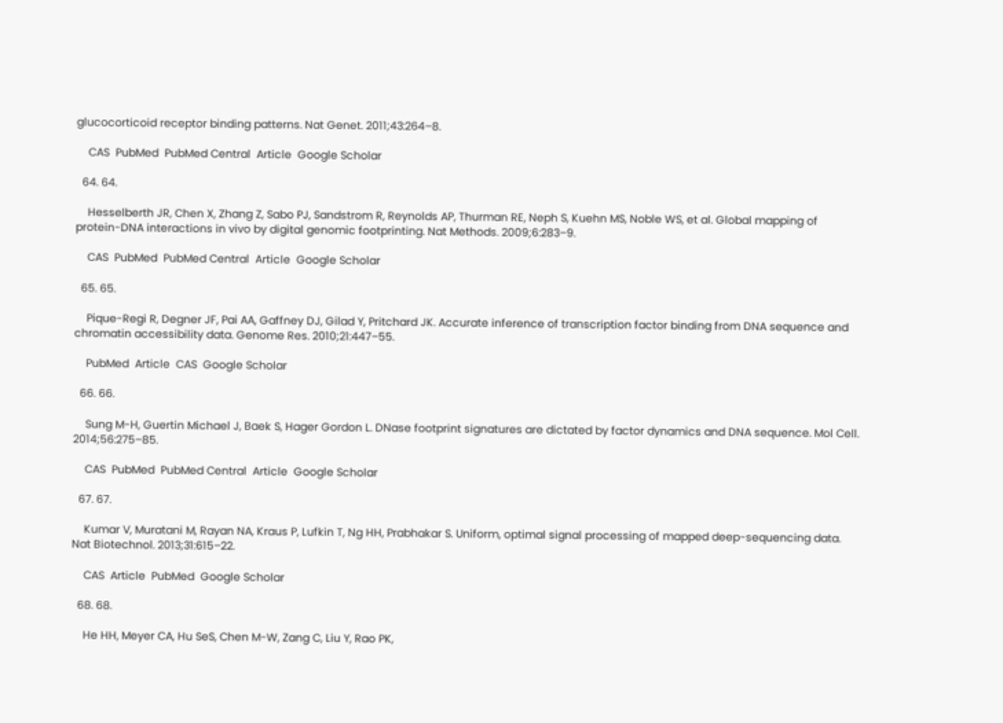glucocorticoid receptor binding patterns. Nat Genet. 2011;43:264–8.

    CAS  PubMed  PubMed Central  Article  Google Scholar

  64. 64.

    Hesselberth JR, Chen X, Zhang Z, Sabo PJ, Sandstrom R, Reynolds AP, Thurman RE, Neph S, Kuehn MS, Noble WS, et al. Global mapping of protein-DNA interactions in vivo by digital genomic footprinting. Nat Methods. 2009;6:283–9.

    CAS  PubMed  PubMed Central  Article  Google Scholar

  65. 65.

    Pique-Regi R, Degner JF, Pai AA, Gaffney DJ, Gilad Y, Pritchard JK. Accurate inference of transcription factor binding from DNA sequence and chromatin accessibility data. Genome Res. 2010;21:447–55.

    PubMed  Article  CAS  Google Scholar

  66. 66.

    Sung M-H, Guertin Michael J, Baek S, Hager Gordon L. DNase footprint signatures are dictated by factor dynamics and DNA sequence. Mol Cell. 2014;56:275–85.

    CAS  PubMed  PubMed Central  Article  Google Scholar

  67. 67.

    Kumar V, Muratani M, Rayan NA, Kraus P, Lufkin T, Ng HH, Prabhakar S. Uniform, optimal signal processing of mapped deep-sequencing data. Nat Biotechnol. 2013;31:615–22.

    CAS  Article  PubMed  Google Scholar

  68. 68.

    He HH, Meyer CA, Hu SeS, Chen M-W, Zang C, Liu Y, Rao PK,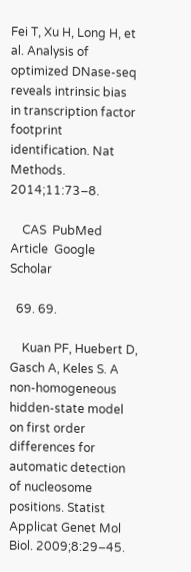Fei T, Xu H, Long H, et al. Analysis of optimized DNase-seq reveals intrinsic bias in transcription factor footprint identification. Nat Methods. 2014;11:73–8.

    CAS  PubMed  Article  Google Scholar

  69. 69.

    Kuan PF, Huebert D, Gasch A, Keles S. A non-homogeneous hidden-state model on first order differences for automatic detection of nucleosome positions. Statist Applicat Genet Mol Biol. 2009;8:29–45.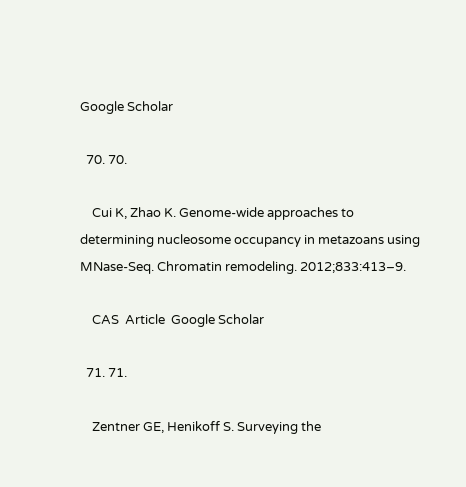Google Scholar

  70. 70.

    Cui K, Zhao K. Genome-wide approaches to determining nucleosome occupancy in metazoans using MNase-Seq. Chromatin remodeling. 2012;833:413–9.

    CAS  Article  Google Scholar

  71. 71.

    Zentner GE, Henikoff S. Surveying the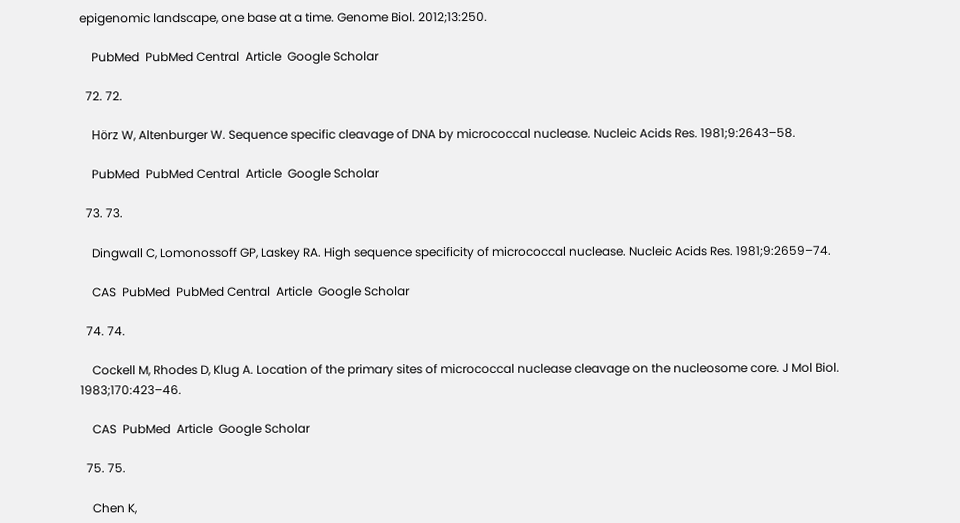epigenomic landscape, one base at a time. Genome Biol. 2012;13:250.

    PubMed  PubMed Central  Article  Google Scholar

  72. 72.

    Hörz W, Altenburger W. Sequence specific cleavage of DNA by micrococcal nuclease. Nucleic Acids Res. 1981;9:2643–58.

    PubMed  PubMed Central  Article  Google Scholar

  73. 73.

    Dingwall C, Lomonossoff GP, Laskey RA. High sequence specificity of micrococcal nuclease. Nucleic Acids Res. 1981;9:2659–74.

    CAS  PubMed  PubMed Central  Article  Google Scholar

  74. 74.

    Cockell M, Rhodes D, Klug A. Location of the primary sites of micrococcal nuclease cleavage on the nucleosome core. J Mol Biol. 1983;170:423–46.

    CAS  PubMed  Article  Google Scholar

  75. 75.

    Chen K,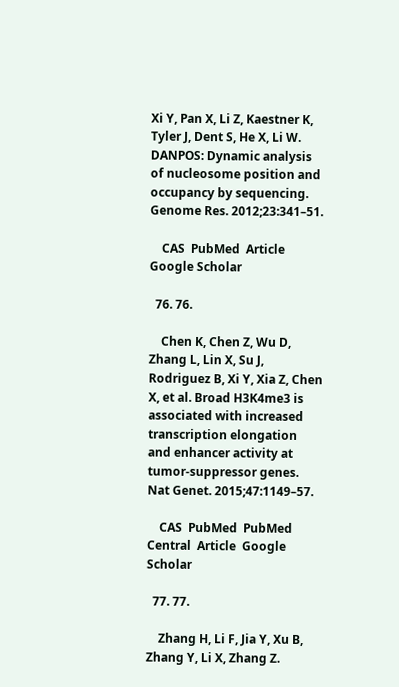Xi Y, Pan X, Li Z, Kaestner K, Tyler J, Dent S, He X, Li W. DANPOS: Dynamic analysis of nucleosome position and occupancy by sequencing. Genome Res. 2012;23:341–51.

    CAS  PubMed  Article  Google Scholar

  76. 76.

    Chen K, Chen Z, Wu D, Zhang L, Lin X, Su J, Rodriguez B, Xi Y, Xia Z, Chen X, et al. Broad H3K4me3 is associated with increased transcription elongation and enhancer activity at tumor-suppressor genes. Nat Genet. 2015;47:1149–57.

    CAS  PubMed  PubMed Central  Article  Google Scholar

  77. 77.

    Zhang H, Li F, Jia Y, Xu B, Zhang Y, Li X, Zhang Z.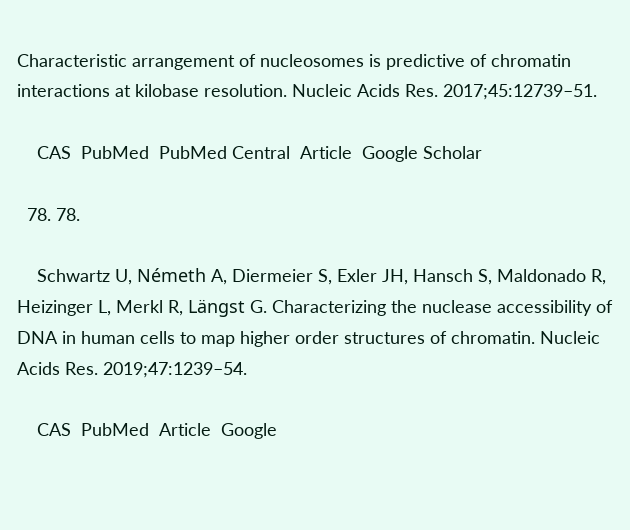Characteristic arrangement of nucleosomes is predictive of chromatin interactions at kilobase resolution. Nucleic Acids Res. 2017;45:12739–51.

    CAS  PubMed  PubMed Central  Article  Google Scholar

  78. 78.

    Schwartz U, Németh A, Diermeier S, Exler JH, Hansch S, Maldonado R, Heizinger L, Merkl R, Längst G. Characterizing the nuclease accessibility of DNA in human cells to map higher order structures of chromatin. Nucleic Acids Res. 2019;47:1239–54.

    CAS  PubMed  Article  Google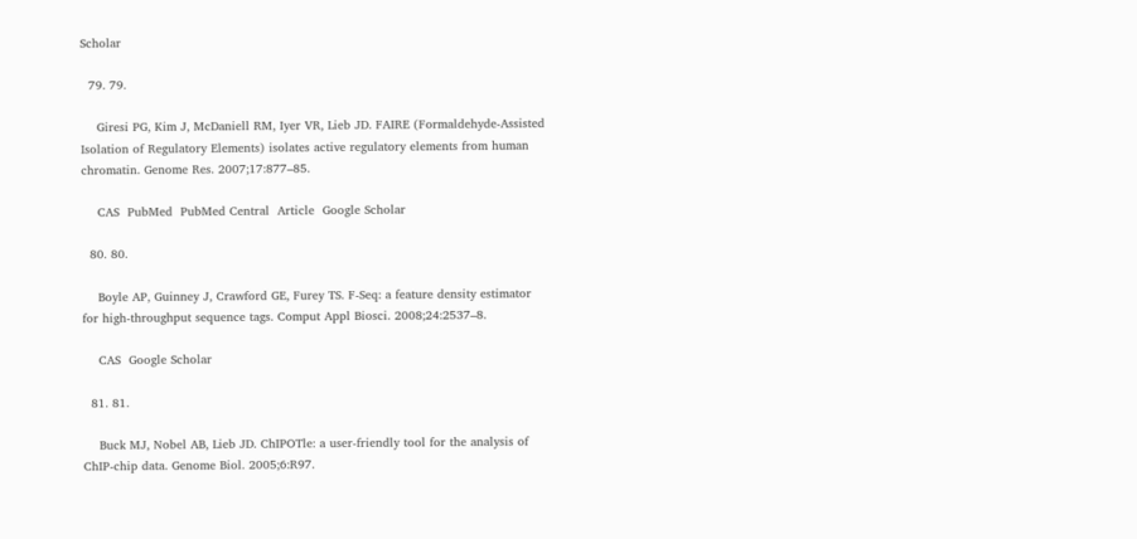Scholar

  79. 79.

    Giresi PG, Kim J, McDaniell RM, Iyer VR, Lieb JD. FAIRE (Formaldehyde-Assisted Isolation of Regulatory Elements) isolates active regulatory elements from human chromatin. Genome Res. 2007;17:877–85.

    CAS  PubMed  PubMed Central  Article  Google Scholar

  80. 80.

    Boyle AP, Guinney J, Crawford GE, Furey TS. F-Seq: a feature density estimator for high-throughput sequence tags. Comput Appl Biosci. 2008;24:2537–8.

    CAS  Google Scholar

  81. 81.

    Buck MJ, Nobel AB, Lieb JD. ChIPOTle: a user-friendly tool for the analysis of ChIP-chip data. Genome Biol. 2005;6:R97.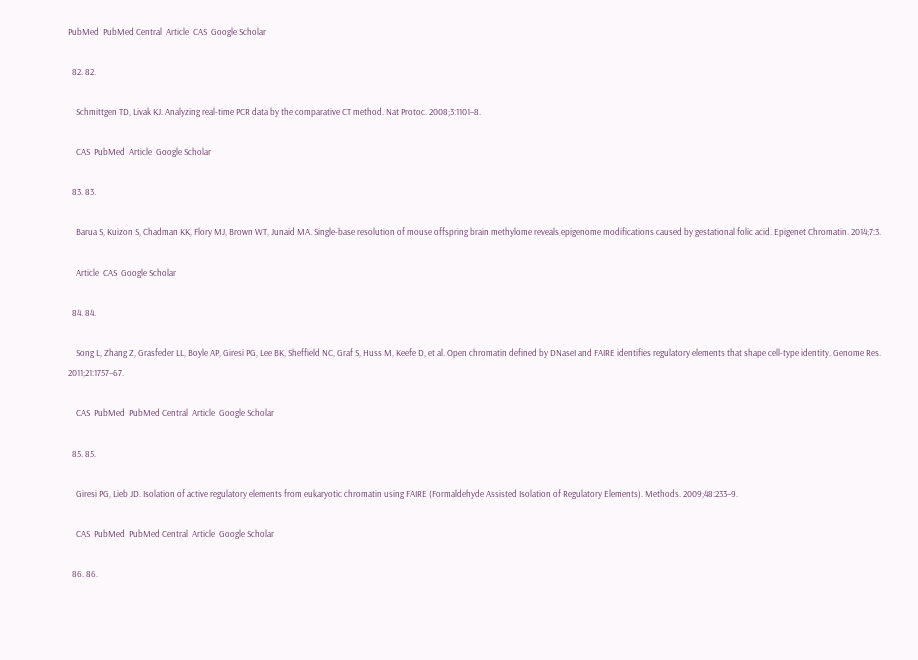PubMed  PubMed Central  Article  CAS  Google Scholar

  82. 82.

    Schmittgen TD, Livak KJ. Analyzing real-time PCR data by the comparative CT method. Nat Protoc. 2008;3:1101–8.

    CAS  PubMed  Article  Google Scholar

  83. 83.

    Barua S, Kuizon S, Chadman KK, Flory MJ, Brown WT, Junaid MA. Single-base resolution of mouse offspring brain methylome reveals epigenome modifications caused by gestational folic acid. Epigenet Chromatin. 2014;7:3.

    Article  CAS  Google Scholar

  84. 84.

    Song L, Zhang Z, Grasfeder LL, Boyle AP, Giresi PG, Lee BK, Sheffield NC, Graf S, Huss M, Keefe D, et al. Open chromatin defined by DNaseI and FAIRE identifies regulatory elements that shape cell-type identity. Genome Res. 2011;21:1757–67.

    CAS  PubMed  PubMed Central  Article  Google Scholar

  85. 85.

    Giresi PG, Lieb JD. Isolation of active regulatory elements from eukaryotic chromatin using FAIRE (Formaldehyde Assisted Isolation of Regulatory Elements). Methods. 2009;48:233–9.

    CAS  PubMed  PubMed Central  Article  Google Scholar

  86. 86.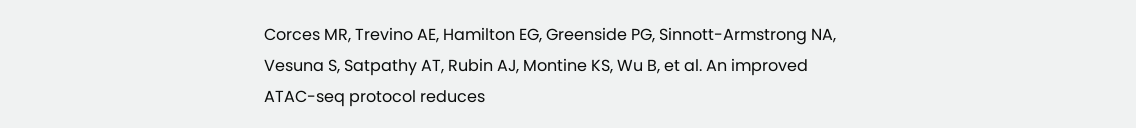Corces MR, Trevino AE, Hamilton EG, Greenside PG, Sinnott-Armstrong NA, Vesuna S, Satpathy AT, Rubin AJ, Montine KS, Wu B, et al. An improved ATAC-seq protocol reduces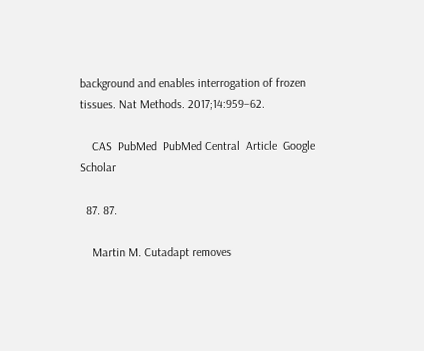background and enables interrogation of frozen tissues. Nat Methods. 2017;14:959–62.

    CAS  PubMed  PubMed Central  Article  Google Scholar

  87. 87.

    Martin M. Cutadapt removes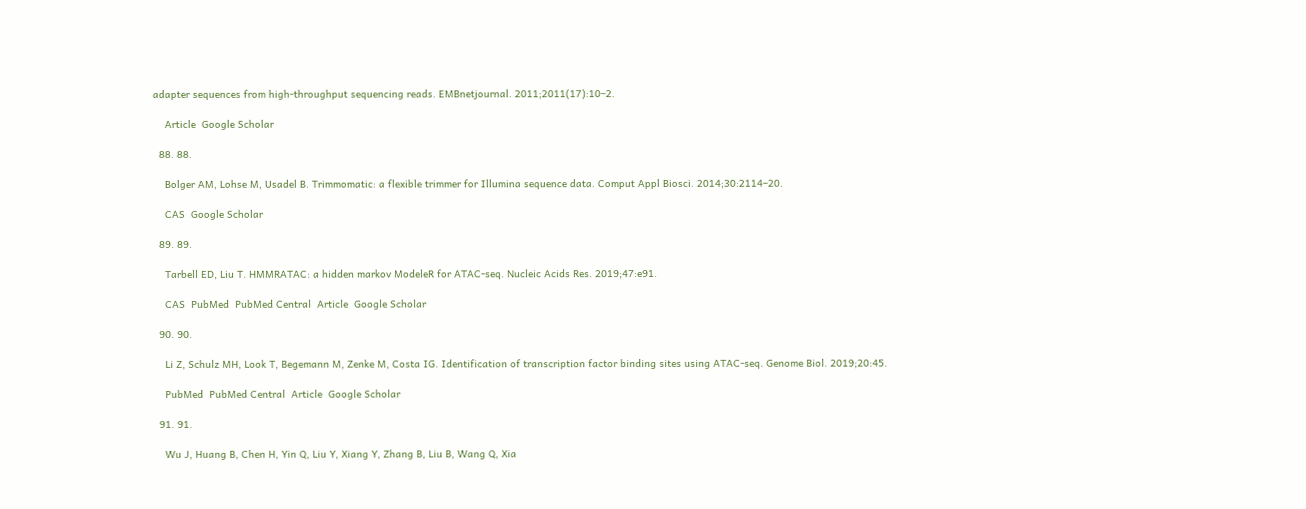adapter sequences from high-throughput sequencing reads. EMBnetjournal. 2011;2011(17):10–2.

    Article  Google Scholar

  88. 88.

    Bolger AM, Lohse M, Usadel B. Trimmomatic: a flexible trimmer for Illumina sequence data. Comput Appl Biosci. 2014;30:2114–20.

    CAS  Google Scholar

  89. 89.

    Tarbell ED, Liu T. HMMRATAC: a hidden markov ModeleR for ATAC-seq. Nucleic Acids Res. 2019;47:e91.

    CAS  PubMed  PubMed Central  Article  Google Scholar

  90. 90.

    Li Z, Schulz MH, Look T, Begemann M, Zenke M, Costa IG. Identification of transcription factor binding sites using ATAC-seq. Genome Biol. 2019;20:45.

    PubMed  PubMed Central  Article  Google Scholar

  91. 91.

    Wu J, Huang B, Chen H, Yin Q, Liu Y, Xiang Y, Zhang B, Liu B, Wang Q, Xia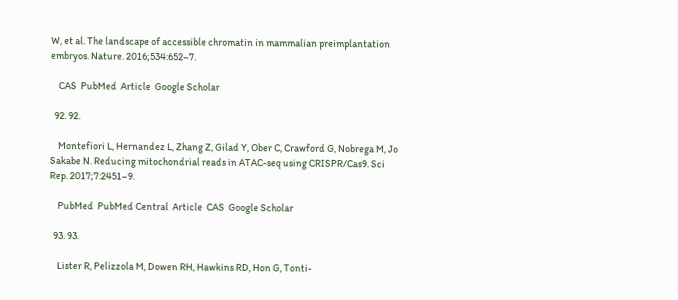W, et al. The landscape of accessible chromatin in mammalian preimplantation embryos. Nature. 2016;534:652–7.

    CAS  PubMed  Article  Google Scholar

  92. 92.

    Montefiori L, Hernandez L, Zhang Z, Gilad Y, Ober C, Crawford G, Nobrega M, Jo Sakabe N. Reducing mitochondrial reads in ATAC-seq using CRISPR/Cas9. Sci Rep. 2017;7:2451–9.

    PubMed  PubMed Central  Article  CAS  Google Scholar

  93. 93.

    Lister R, Pelizzola M, Dowen RH, Hawkins RD, Hon G, Tonti-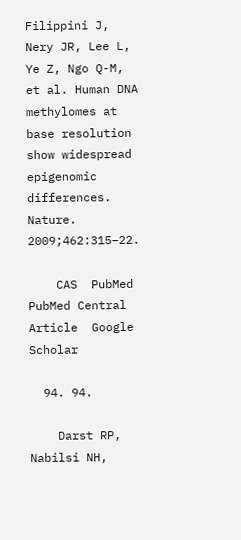Filippini J, Nery JR, Lee L, Ye Z, Ngo Q-M, et al. Human DNA methylomes at base resolution show widespread epigenomic differences. Nature. 2009;462:315–22.

    CAS  PubMed  PubMed Central  Article  Google Scholar

  94. 94.

    Darst RP, Nabilsi NH,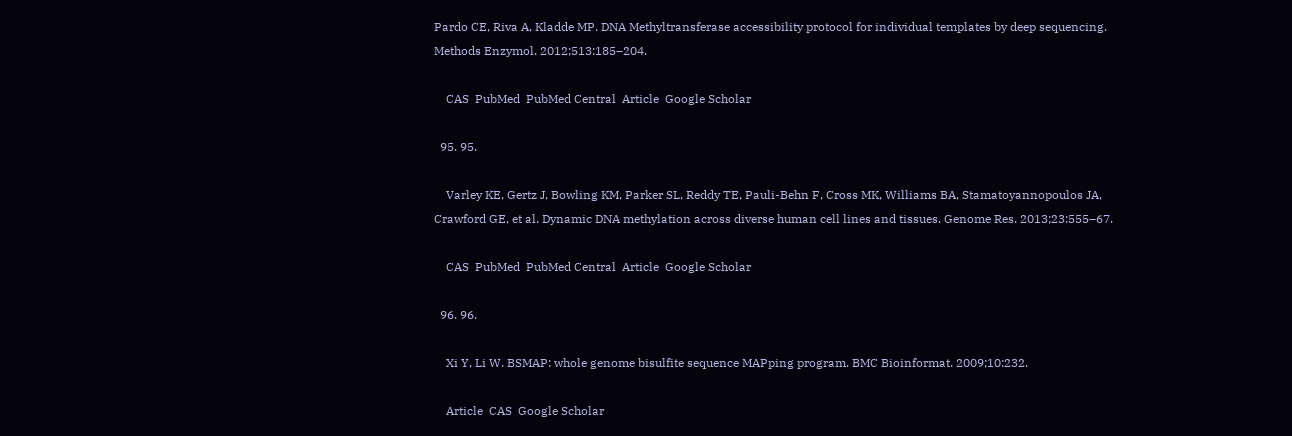Pardo CE, Riva A, Kladde MP. DNA Methyltransferase accessibility protocol for individual templates by deep sequencing. Methods Enzymol. 2012;513:185–204.

    CAS  PubMed  PubMed Central  Article  Google Scholar

  95. 95.

    Varley KE, Gertz J, Bowling KM, Parker SL, Reddy TE, Pauli-Behn F, Cross MK, Williams BA, Stamatoyannopoulos JA, Crawford GE, et al. Dynamic DNA methylation across diverse human cell lines and tissues. Genome Res. 2013;23:555–67.

    CAS  PubMed  PubMed Central  Article  Google Scholar

  96. 96.

    Xi Y, Li W. BSMAP: whole genome bisulfite sequence MAPping program. BMC Bioinformat. 2009;10:232.

    Article  CAS  Google Scholar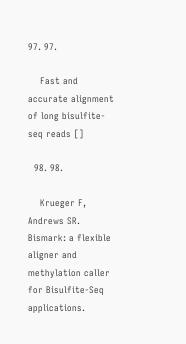97. 97.

    Fast and accurate alignment of long bisulfite-seq reads []

  98. 98.

    Krueger F, Andrews SR. Bismark: a flexible aligner and methylation caller for Bisulfite-Seq applications.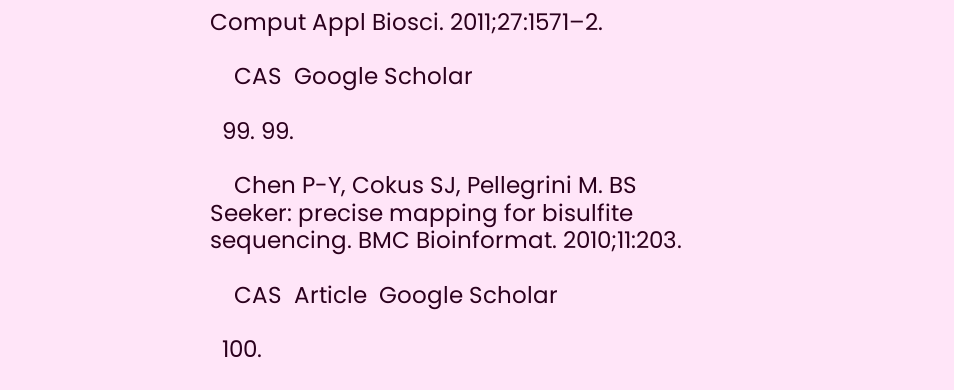Comput Appl Biosci. 2011;27:1571–2.

    CAS  Google Scholar

  99. 99.

    Chen P-Y, Cokus SJ, Pellegrini M. BS Seeker: precise mapping for bisulfite sequencing. BMC Bioinformat. 2010;11:203.

    CAS  Article  Google Scholar

  100.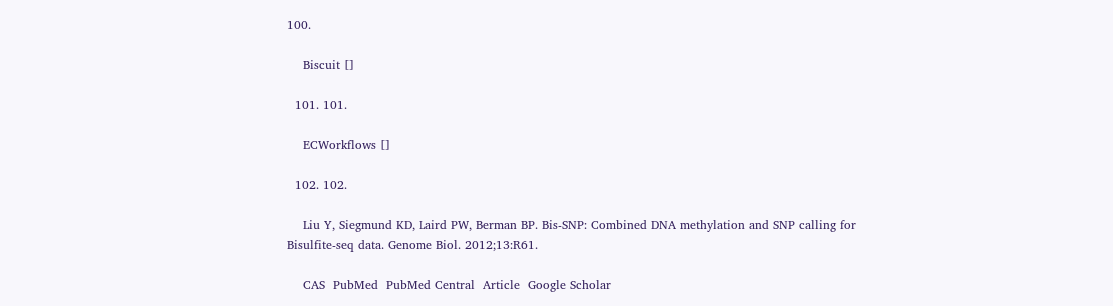100.

    Biscuit []

  101. 101.

    ECWorkflows []

  102. 102.

    Liu Y, Siegmund KD, Laird PW, Berman BP. Bis-SNP: Combined DNA methylation and SNP calling for Bisulfite-seq data. Genome Biol. 2012;13:R61.

    CAS  PubMed  PubMed Central  Article  Google Scholar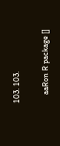103. 103.

    aaRon R package []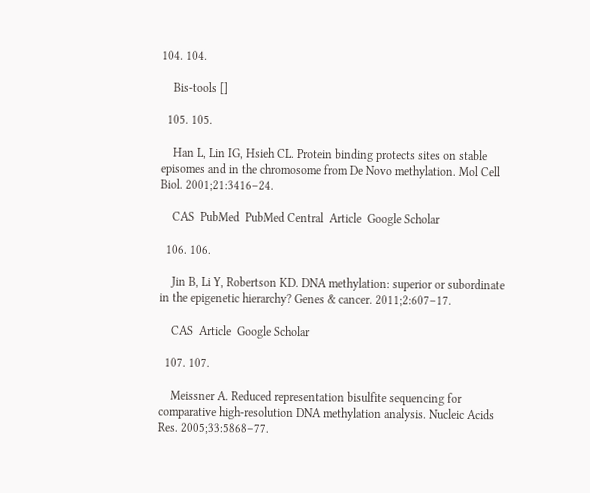104. 104.

    Bis-tools []

  105. 105.

    Han L, Lin IG, Hsieh CL. Protein binding protects sites on stable episomes and in the chromosome from De Novo methylation. Mol Cell Biol. 2001;21:3416–24.

    CAS  PubMed  PubMed Central  Article  Google Scholar

  106. 106.

    Jin B, Li Y, Robertson KD. DNA methylation: superior or subordinate in the epigenetic hierarchy? Genes & cancer. 2011;2:607–17.

    CAS  Article  Google Scholar

  107. 107.

    Meissner A. Reduced representation bisulfite sequencing for comparative high-resolution DNA methylation analysis. Nucleic Acids Res. 2005;33:5868–77.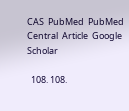CAS  PubMed  PubMed Central  Article  Google Scholar

  108. 108.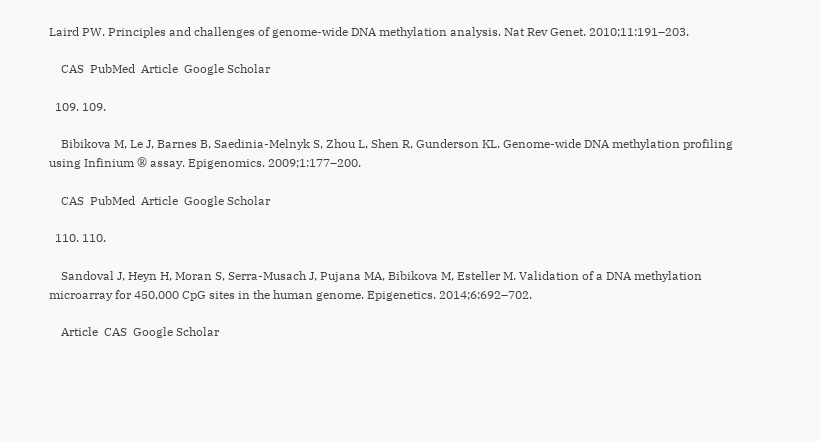Laird PW. Principles and challenges of genome-wide DNA methylation analysis. Nat Rev Genet. 2010;11:191–203.

    CAS  PubMed  Article  Google Scholar

  109. 109.

    Bibikova M, Le J, Barnes B, Saedinia-Melnyk S, Zhou L, Shen R, Gunderson KL. Genome-wide DNA methylation profiling using Infinium ® assay. Epigenomics. 2009;1:177–200.

    CAS  PubMed  Article  Google Scholar

  110. 110.

    Sandoval J, Heyn H, Moran S, Serra-Musach J, Pujana MA, Bibikova M, Esteller M. Validation of a DNA methylation microarray for 450,000 CpG sites in the human genome. Epigenetics. 2014;6:692–702.

    Article  CAS  Google Scholar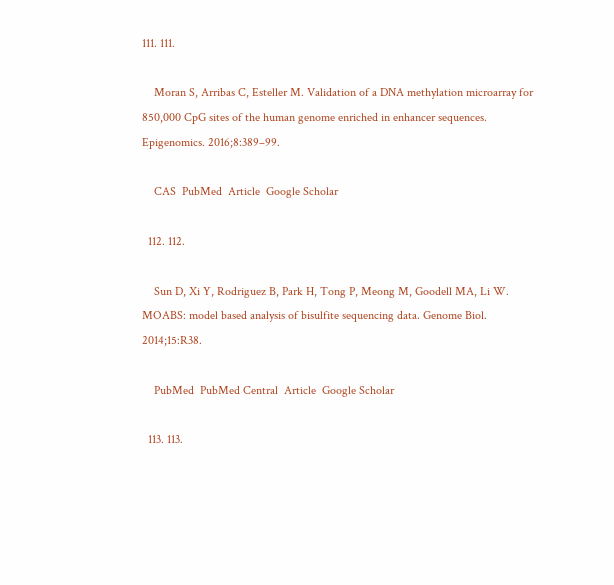111. 111.

    Moran S, Arribas C, Esteller M. Validation of a DNA methylation microarray for 850,000 CpG sites of the human genome enriched in enhancer sequences. Epigenomics. 2016;8:389–99.

    CAS  PubMed  Article  Google Scholar

  112. 112.

    Sun D, Xi Y, Rodriguez B, Park H, Tong P, Meong M, Goodell MA, Li W. MOABS: model based analysis of bisulfite sequencing data. Genome Biol. 2014;15:R38.

    PubMed  PubMed Central  Article  Google Scholar

  113. 113.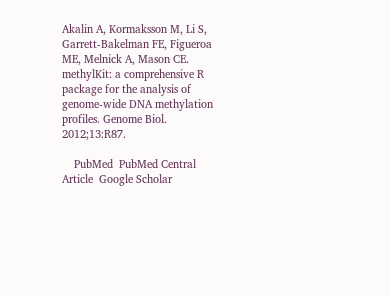Akalin A, Kormaksson M, Li S, Garrett-Bakelman FE, Figueroa ME, Melnick A, Mason CE. methylKit: a comprehensive R package for the analysis of genome-wide DNA methylation profiles. Genome Biol. 2012;13:R87.

    PubMed  PubMed Central  Article  Google Scholar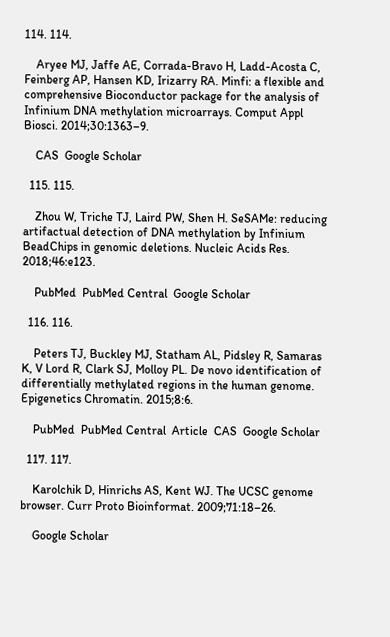114. 114.

    Aryee MJ, Jaffe AE, Corrada-Bravo H, Ladd-Acosta C, Feinberg AP, Hansen KD, Irizarry RA. Minfi: a flexible and comprehensive Bioconductor package for the analysis of Infinium DNA methylation microarrays. Comput Appl Biosci. 2014;30:1363–9.

    CAS  Google Scholar

  115. 115.

    Zhou W, Triche TJ, Laird PW, Shen H. SeSAMe: reducing artifactual detection of DNA methylation by Infinium BeadChips in genomic deletions. Nucleic Acids Res. 2018;46:e123.

    PubMed  PubMed Central  Google Scholar

  116. 116.

    Peters TJ, Buckley MJ, Statham AL, Pidsley R, Samaras K, V Lord R, Clark SJ, Molloy PL. De novo identification of differentially methylated regions in the human genome. Epigenetics Chromatin. 2015;8:6.

    PubMed  PubMed Central  Article  CAS  Google Scholar

  117. 117.

    Karolchik D, Hinrichs AS, Kent WJ. The UCSC genome browser. Curr Proto Bioinformat. 2009;71:18–26.

    Google Scholar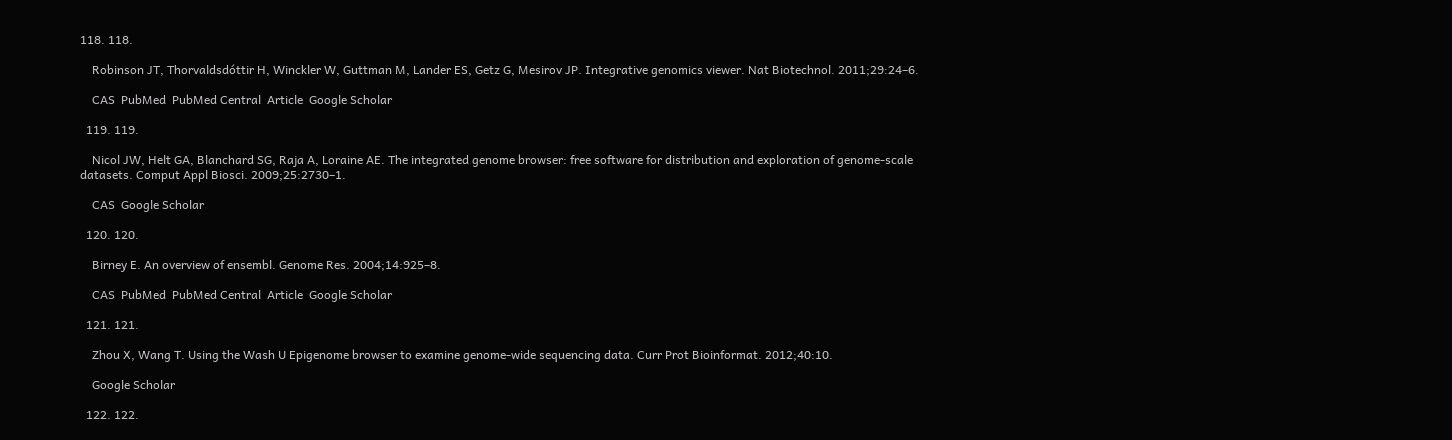118. 118.

    Robinson JT, Thorvaldsdóttir H, Winckler W, Guttman M, Lander ES, Getz G, Mesirov JP. Integrative genomics viewer. Nat Biotechnol. 2011;29:24–6.

    CAS  PubMed  PubMed Central  Article  Google Scholar

  119. 119.

    Nicol JW, Helt GA, Blanchard SG, Raja A, Loraine AE. The integrated genome browser: free software for distribution and exploration of genome-scale datasets. Comput Appl Biosci. 2009;25:2730–1.

    CAS  Google Scholar

  120. 120.

    Birney E. An overview of ensembl. Genome Res. 2004;14:925–8.

    CAS  PubMed  PubMed Central  Article  Google Scholar

  121. 121.

    Zhou X, Wang T. Using the Wash U Epigenome browser to examine genome-wide sequencing data. Curr Prot Bioinformat. 2012;40:10.

    Google Scholar

  122. 122.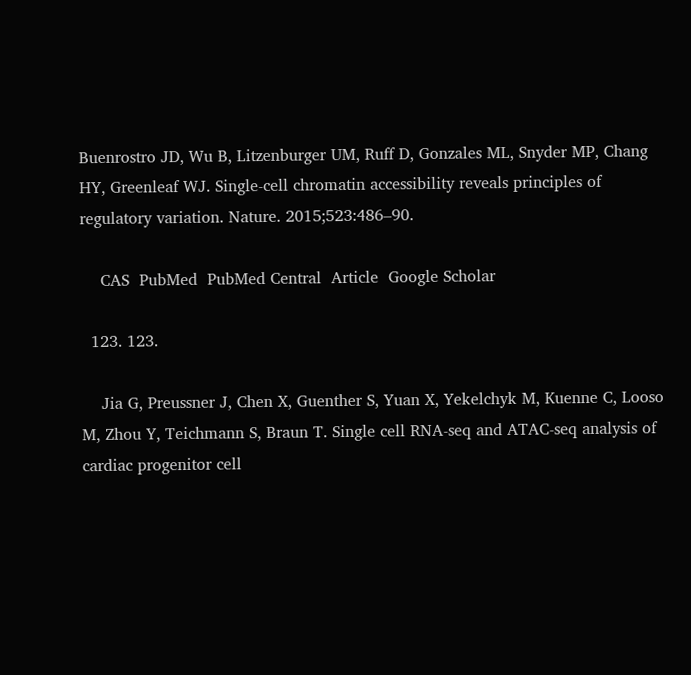Buenrostro JD, Wu B, Litzenburger UM, Ruff D, Gonzales ML, Snyder MP, Chang HY, Greenleaf WJ. Single-cell chromatin accessibility reveals principles of regulatory variation. Nature. 2015;523:486–90.

    CAS  PubMed  PubMed Central  Article  Google Scholar

  123. 123.

    Jia G, Preussner J, Chen X, Guenther S, Yuan X, Yekelchyk M, Kuenne C, Looso M, Zhou Y, Teichmann S, Braun T. Single cell RNA-seq and ATAC-seq analysis of cardiac progenitor cell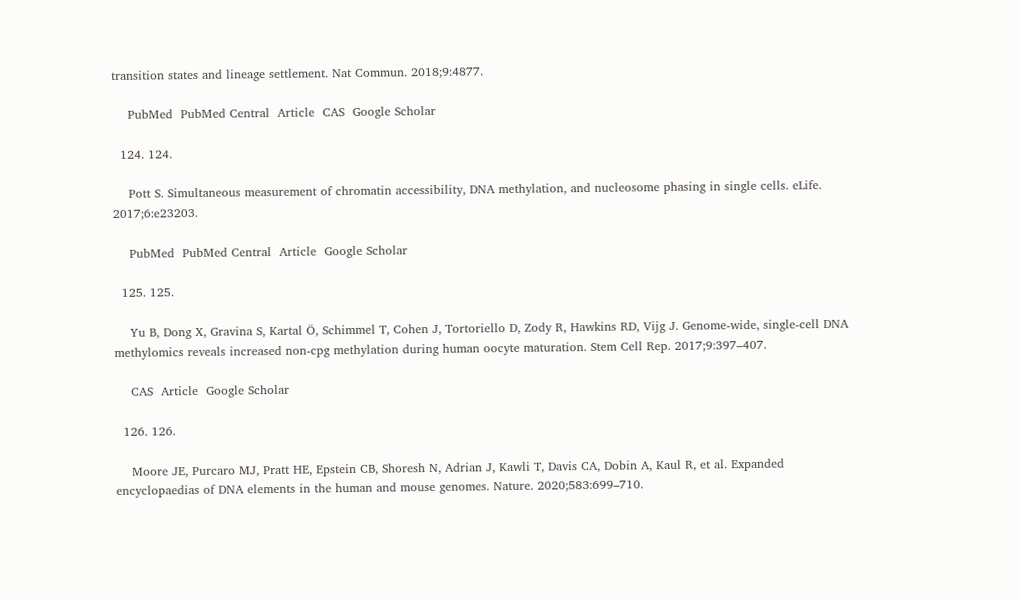transition states and lineage settlement. Nat Commun. 2018;9:4877.

    PubMed  PubMed Central  Article  CAS  Google Scholar

  124. 124.

    Pott S. Simultaneous measurement of chromatin accessibility, DNA methylation, and nucleosome phasing in single cells. eLife. 2017;6:e23203.

    PubMed  PubMed Central  Article  Google Scholar

  125. 125.

    Yu B, Dong X, Gravina S, Kartal Ö, Schimmel T, Cohen J, Tortoriello D, Zody R, Hawkins RD, Vijg J. Genome-wide, single-cell DNA methylomics reveals increased non-cpg methylation during human oocyte maturation. Stem Cell Rep. 2017;9:397–407.

    CAS  Article  Google Scholar

  126. 126.

    Moore JE, Purcaro MJ, Pratt HE, Epstein CB, Shoresh N, Adrian J, Kawli T, Davis CA, Dobin A, Kaul R, et al. Expanded encyclopaedias of DNA elements in the human and mouse genomes. Nature. 2020;583:699–710.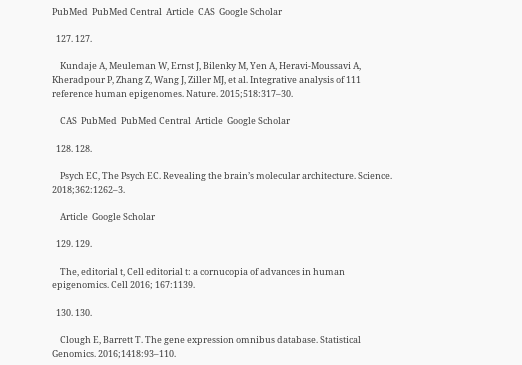PubMed  PubMed Central  Article  CAS  Google Scholar

  127. 127.

    Kundaje A, Meuleman W, Ernst J, Bilenky M, Yen A, Heravi-Moussavi A, Kheradpour P, Zhang Z, Wang J, Ziller MJ, et al. Integrative analysis of 111 reference human epigenomes. Nature. 2015;518:317–30.

    CAS  PubMed  PubMed Central  Article  Google Scholar

  128. 128.

    Psych EC, The Psych EC. Revealing the brain’s molecular architecture. Science. 2018;362:1262–3.

    Article  Google Scholar

  129. 129.

    The, editorial t, Cell editorial t: a cornucopia of advances in human epigenomics. Cell 2016; 167:1139.

  130. 130.

    Clough E, Barrett T. The gene expression omnibus database. Statistical Genomics. 2016;1418:93–110.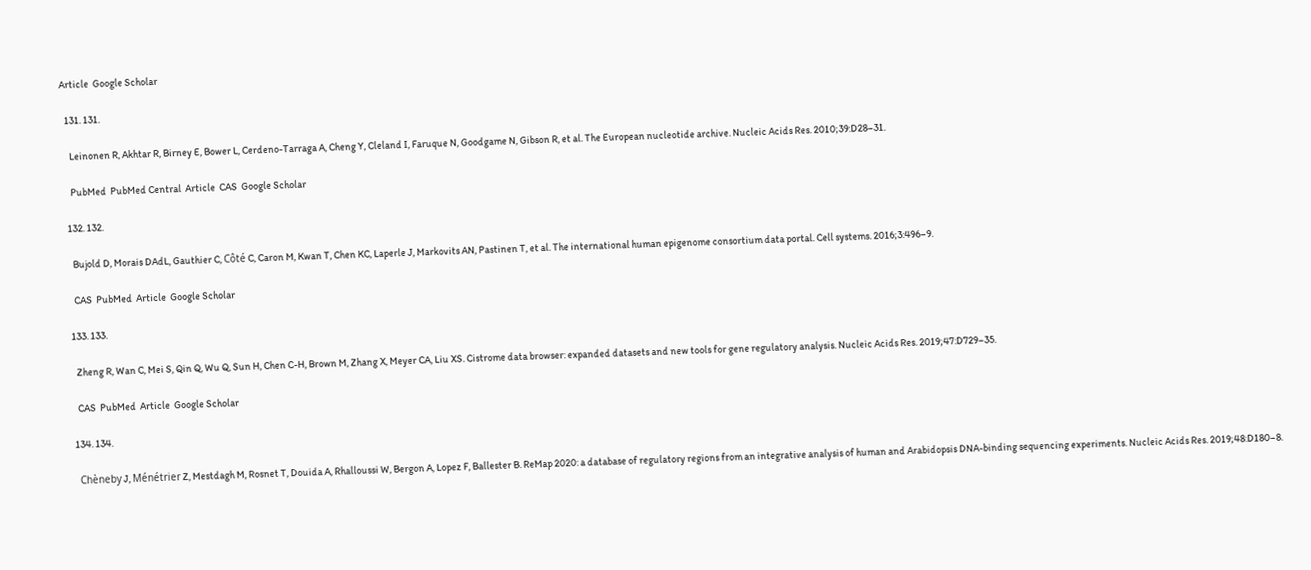Article  Google Scholar

  131. 131.

    Leinonen R, Akhtar R, Birney E, Bower L, Cerdeno-Tarraga A, Cheng Y, Cleland I, Faruque N, Goodgame N, Gibson R, et al. The European nucleotide archive. Nucleic Acids Res. 2010;39:D28–31.

    PubMed  PubMed Central  Article  CAS  Google Scholar

  132. 132.

    Bujold D, Morais DAdL, Gauthier C, Côté C, Caron M, Kwan T, Chen KC, Laperle J, Markovits AN, Pastinen T, et al. The international human epigenome consortium data portal. Cell systems. 2016;3:496–9.

    CAS  PubMed  Article  Google Scholar

  133. 133.

    Zheng R, Wan C, Mei S, Qin Q, Wu Q, Sun H, Chen C-H, Brown M, Zhang X, Meyer CA, Liu XS. Cistrome data browser: expanded datasets and new tools for gene regulatory analysis. Nucleic Acids Res. 2019;47:D729–35.

    CAS  PubMed  Article  Google Scholar

  134. 134.

    Chèneby J, Ménétrier Z, Mestdagh M, Rosnet T, Douida A, Rhalloussi W, Bergon A, Lopez F, Ballester B. ReMap 2020: a database of regulatory regions from an integrative analysis of human and Arabidopsis DNA-binding sequencing experiments. Nucleic Acids Res. 2019;48:D180–8.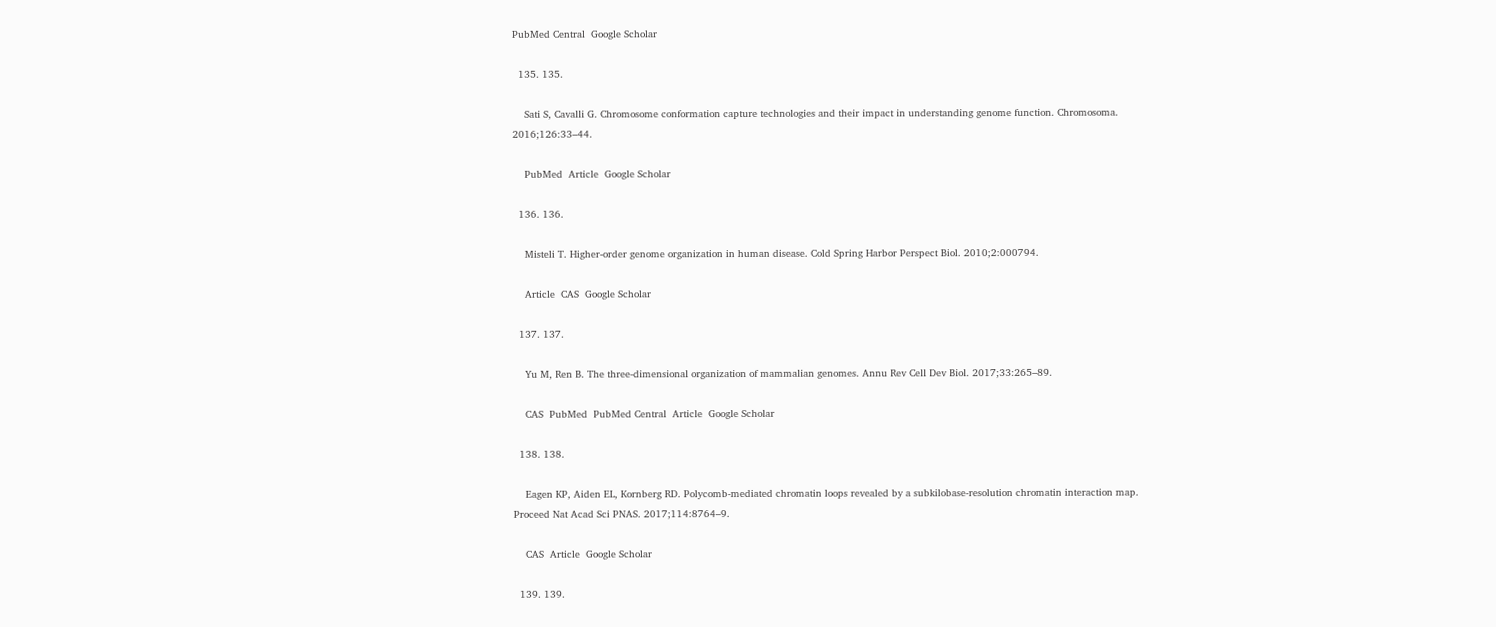PubMed Central  Google Scholar

  135. 135.

    Sati S, Cavalli G. Chromosome conformation capture technologies and their impact in understanding genome function. Chromosoma. 2016;126:33–44.

    PubMed  Article  Google Scholar

  136. 136.

    Misteli T. Higher-order genome organization in human disease. Cold Spring Harbor Perspect Biol. 2010;2:000794.

    Article  CAS  Google Scholar

  137. 137.

    Yu M, Ren B. The three-dimensional organization of mammalian genomes. Annu Rev Cell Dev Biol. 2017;33:265–89.

    CAS  PubMed  PubMed Central  Article  Google Scholar

  138. 138.

    Eagen KP, Aiden EL, Kornberg RD. Polycomb-mediated chromatin loops revealed by a subkilobase-resolution chromatin interaction map. Proceed Nat Acad Sci PNAS. 2017;114:8764–9.

    CAS  Article  Google Scholar

  139. 139.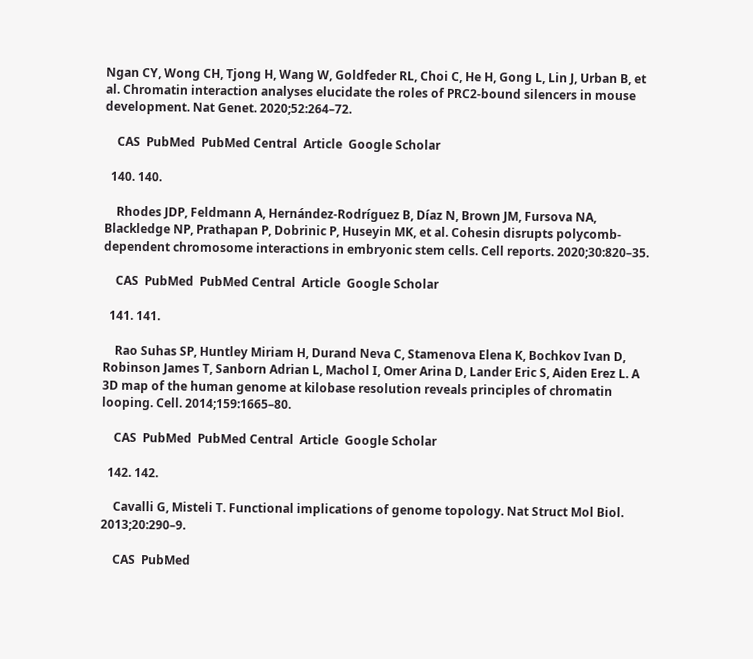Ngan CY, Wong CH, Tjong H, Wang W, Goldfeder RL, Choi C, He H, Gong L, Lin J, Urban B, et al. Chromatin interaction analyses elucidate the roles of PRC2-bound silencers in mouse development. Nat Genet. 2020;52:264–72.

    CAS  PubMed  PubMed Central  Article  Google Scholar

  140. 140.

    Rhodes JDP, Feldmann A, Hernández-Rodríguez B, Díaz N, Brown JM, Fursova NA, Blackledge NP, Prathapan P, Dobrinic P, Huseyin MK, et al. Cohesin disrupts polycomb-dependent chromosome interactions in embryonic stem cells. Cell reports. 2020;30:820–35.

    CAS  PubMed  PubMed Central  Article  Google Scholar

  141. 141.

    Rao Suhas SP, Huntley Miriam H, Durand Neva C, Stamenova Elena K, Bochkov Ivan D, Robinson James T, Sanborn Adrian L, Machol I, Omer Arina D, Lander Eric S, Aiden Erez L. A 3D map of the human genome at kilobase resolution reveals principles of chromatin looping. Cell. 2014;159:1665–80.

    CAS  PubMed  PubMed Central  Article  Google Scholar

  142. 142.

    Cavalli G, Misteli T. Functional implications of genome topology. Nat Struct Mol Biol. 2013;20:290–9.

    CAS  PubMed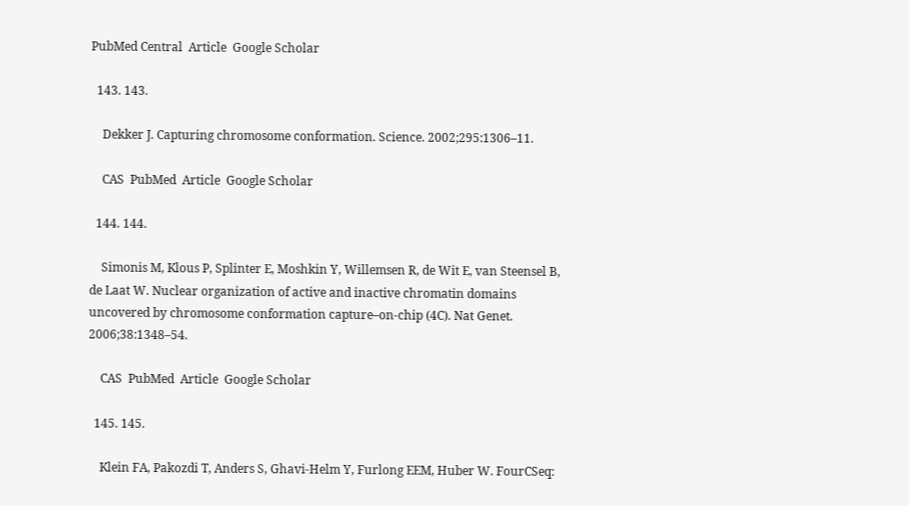PubMed Central  Article  Google Scholar

  143. 143.

    Dekker J. Capturing chromosome conformation. Science. 2002;295:1306–11.

    CAS  PubMed  Article  Google Scholar

  144. 144.

    Simonis M, Klous P, Splinter E, Moshkin Y, Willemsen R, de Wit E, van Steensel B, de Laat W. Nuclear organization of active and inactive chromatin domains uncovered by chromosome conformation capture–on-chip (4C). Nat Genet. 2006;38:1348–54.

    CAS  PubMed  Article  Google Scholar

  145. 145.

    Klein FA, Pakozdi T, Anders S, Ghavi-Helm Y, Furlong EEM, Huber W. FourCSeq: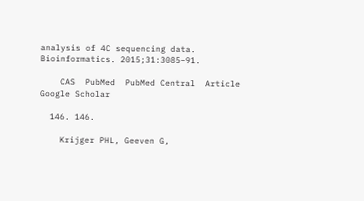analysis of 4C sequencing data. Bioinformatics. 2015;31:3085–91.

    CAS  PubMed  PubMed Central  Article  Google Scholar

  146. 146.

    Krijger PHL, Geeven G,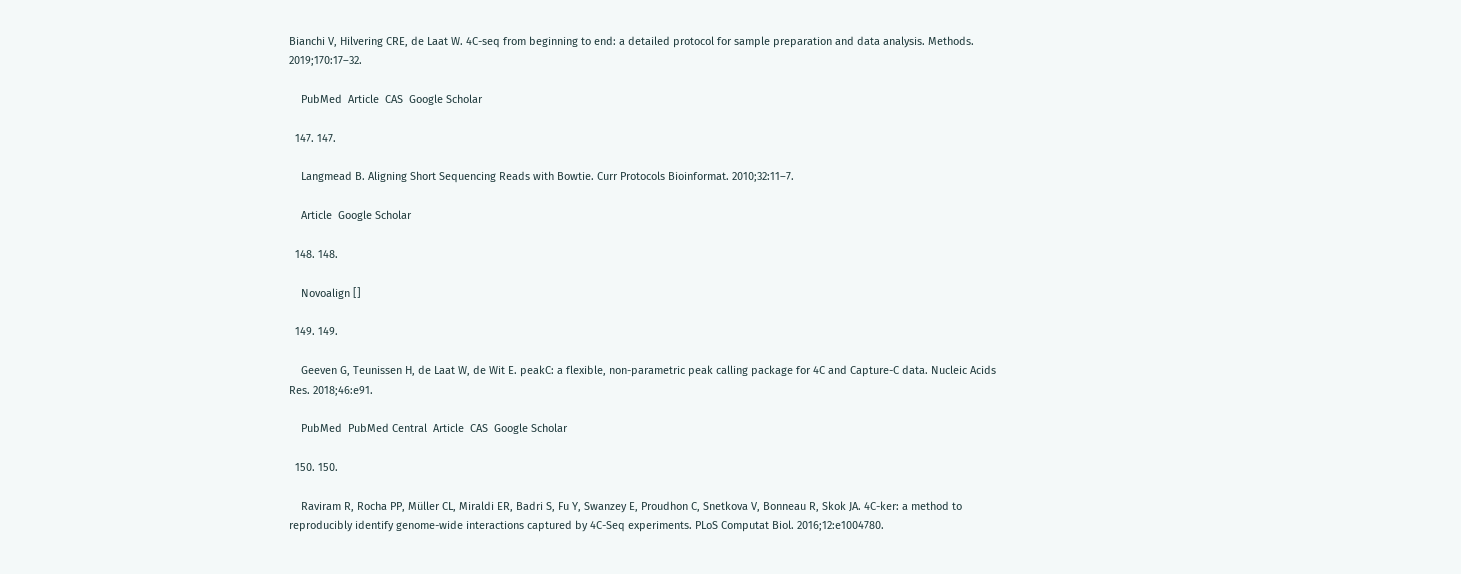Bianchi V, Hilvering CRE, de Laat W. 4C-seq from beginning to end: a detailed protocol for sample preparation and data analysis. Methods. 2019;170:17–32.

    PubMed  Article  CAS  Google Scholar

  147. 147.

    Langmead B. Aligning Short Sequencing Reads with Bowtie. Curr Protocols Bioinformat. 2010;32:11–7.

    Article  Google Scholar

  148. 148.

    Novoalign []

  149. 149.

    Geeven G, Teunissen H, de Laat W, de Wit E. peakC: a flexible, non-parametric peak calling package for 4C and Capture-C data. Nucleic Acids Res. 2018;46:e91.

    PubMed  PubMed Central  Article  CAS  Google Scholar

  150. 150.

    Raviram R, Rocha PP, Müller CL, Miraldi ER, Badri S, Fu Y, Swanzey E, Proudhon C, Snetkova V, Bonneau R, Skok JA. 4C-ker: a method to reproducibly identify genome-wide interactions captured by 4C-Seq experiments. PLoS Computat Biol. 2016;12:e1004780.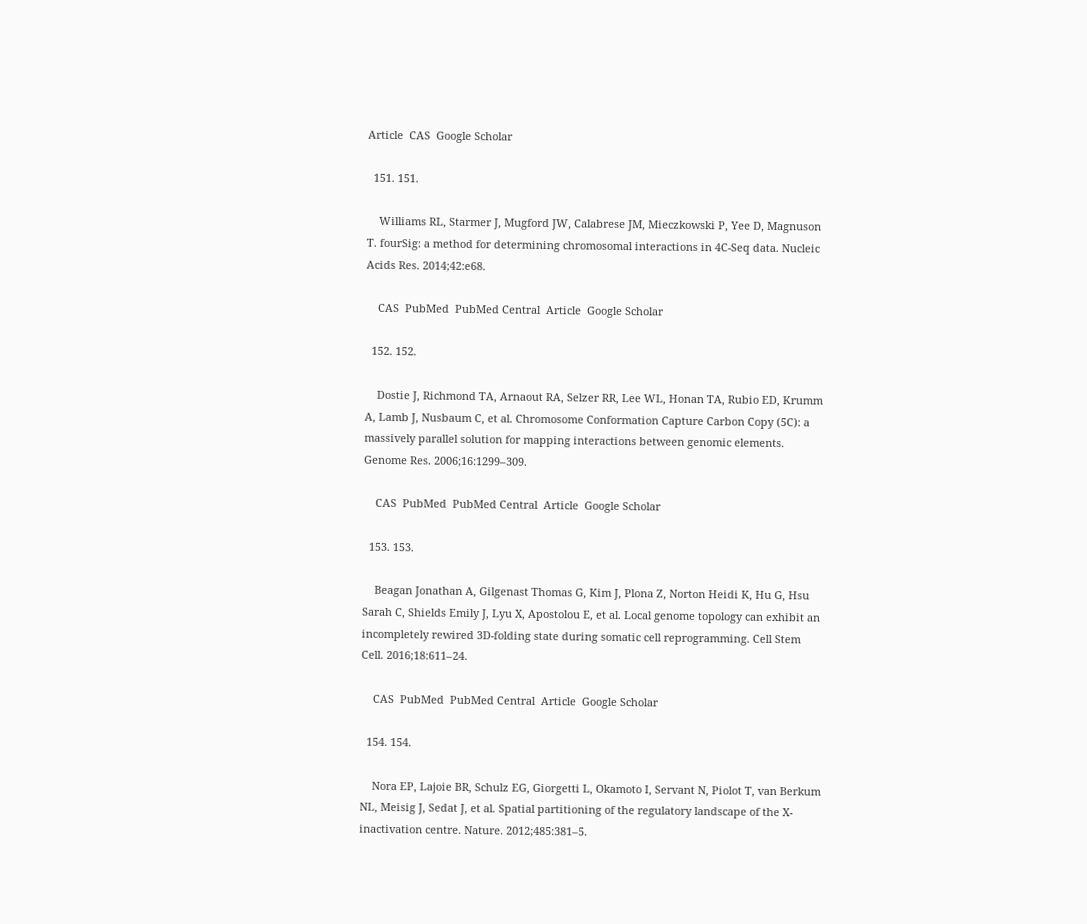Article  CAS  Google Scholar

  151. 151.

    Williams RL, Starmer J, Mugford JW, Calabrese JM, Mieczkowski P, Yee D, Magnuson T. fourSig: a method for determining chromosomal interactions in 4C-Seq data. Nucleic Acids Res. 2014;42:e68.

    CAS  PubMed  PubMed Central  Article  Google Scholar

  152. 152.

    Dostie J, Richmond TA, Arnaout RA, Selzer RR, Lee WL, Honan TA, Rubio ED, Krumm A, Lamb J, Nusbaum C, et al. Chromosome Conformation Capture Carbon Copy (5C): a massively parallel solution for mapping interactions between genomic elements. Genome Res. 2006;16:1299–309.

    CAS  PubMed  PubMed Central  Article  Google Scholar

  153. 153.

    Beagan Jonathan A, Gilgenast Thomas G, Kim J, Plona Z, Norton Heidi K, Hu G, Hsu Sarah C, Shields Emily J, Lyu X, Apostolou E, et al. Local genome topology can exhibit an incompletely rewired 3D-folding state during somatic cell reprogramming. Cell Stem Cell. 2016;18:611–24.

    CAS  PubMed  PubMed Central  Article  Google Scholar

  154. 154.

    Nora EP, Lajoie BR, Schulz EG, Giorgetti L, Okamoto I, Servant N, Piolot T, van Berkum NL, Meisig J, Sedat J, et al. Spatial partitioning of the regulatory landscape of the X-inactivation centre. Nature. 2012;485:381–5.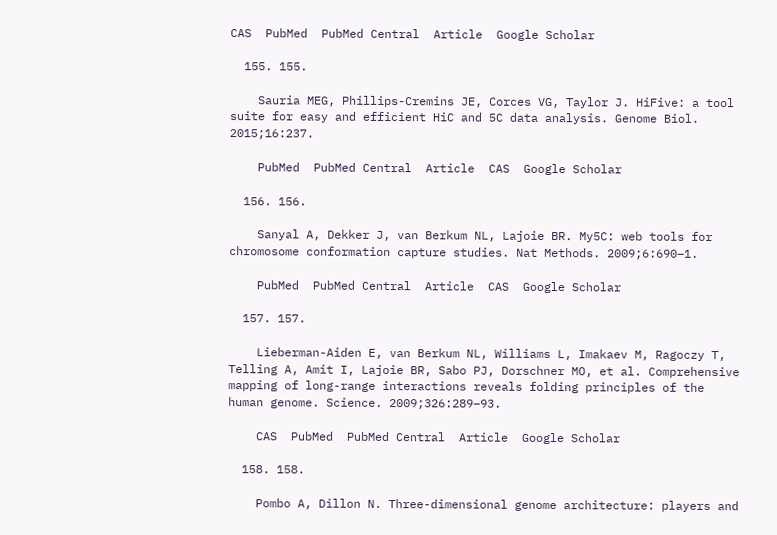CAS  PubMed  PubMed Central  Article  Google Scholar

  155. 155.

    Sauria MEG, Phillips-Cremins JE, Corces VG, Taylor J. HiFive: a tool suite for easy and efficient HiC and 5C data analysis. Genome Biol. 2015;16:237.

    PubMed  PubMed Central  Article  CAS  Google Scholar

  156. 156.

    Sanyal A, Dekker J, van Berkum NL, Lajoie BR. My5C: web tools for chromosome conformation capture studies. Nat Methods. 2009;6:690–1.

    PubMed  PubMed Central  Article  CAS  Google Scholar

  157. 157.

    Lieberman-Aiden E, van Berkum NL, Williams L, Imakaev M, Ragoczy T, Telling A, Amit I, Lajoie BR, Sabo PJ, Dorschner MO, et al. Comprehensive mapping of long-range interactions reveals folding principles of the human genome. Science. 2009;326:289–93.

    CAS  PubMed  PubMed Central  Article  Google Scholar

  158. 158.

    Pombo A, Dillon N. Three-dimensional genome architecture: players and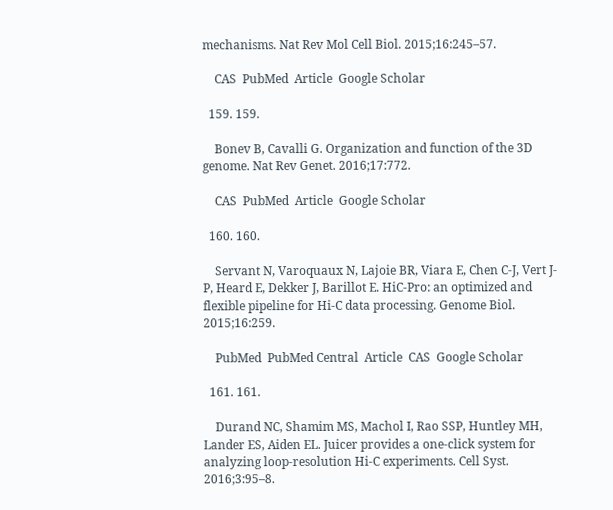mechanisms. Nat Rev Mol Cell Biol. 2015;16:245–57.

    CAS  PubMed  Article  Google Scholar

  159. 159.

    Bonev B, Cavalli G. Organization and function of the 3D genome. Nat Rev Genet. 2016;17:772.

    CAS  PubMed  Article  Google Scholar

  160. 160.

    Servant N, Varoquaux N, Lajoie BR, Viara E, Chen C-J, Vert J-P, Heard E, Dekker J, Barillot E. HiC-Pro: an optimized and flexible pipeline for Hi-C data processing. Genome Biol. 2015;16:259.

    PubMed  PubMed Central  Article  CAS  Google Scholar

  161. 161.

    Durand NC, Shamim MS, Machol I, Rao SSP, Huntley MH, Lander ES, Aiden EL. Juicer provides a one-click system for analyzing loop-resolution Hi-C experiments. Cell Syst. 2016;3:95–8.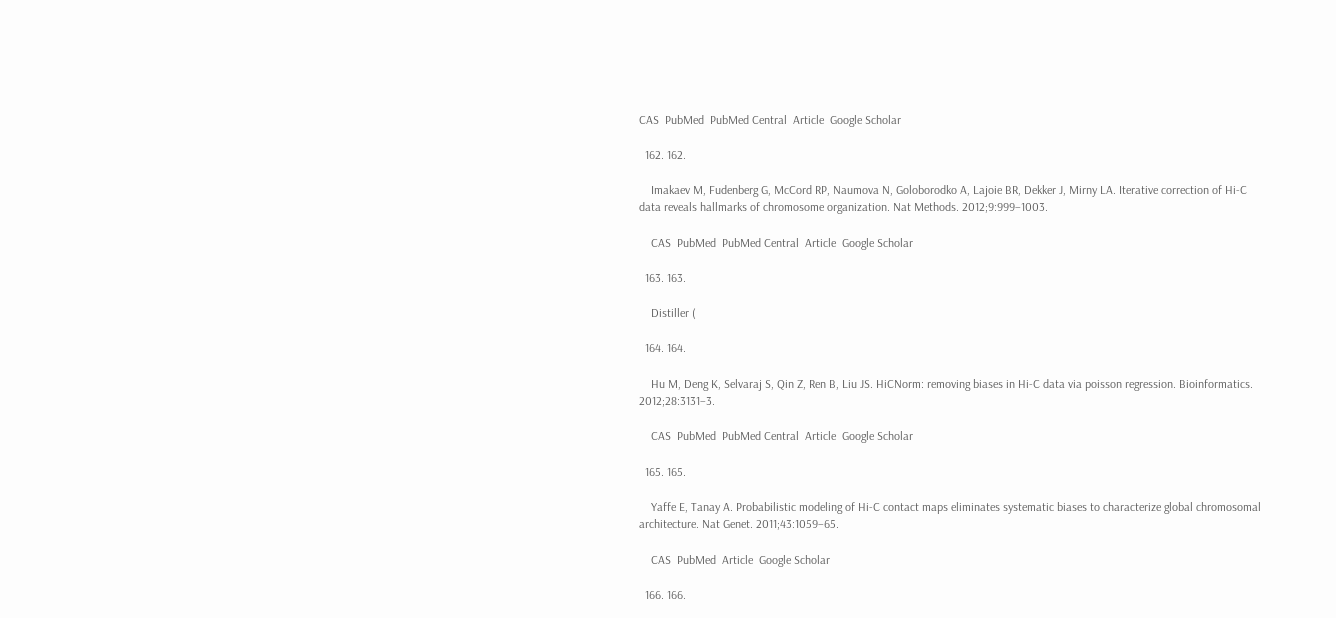CAS  PubMed  PubMed Central  Article  Google Scholar

  162. 162.

    Imakaev M, Fudenberg G, McCord RP, Naumova N, Goloborodko A, Lajoie BR, Dekker J, Mirny LA. Iterative correction of Hi-C data reveals hallmarks of chromosome organization. Nat Methods. 2012;9:999–1003.

    CAS  PubMed  PubMed Central  Article  Google Scholar

  163. 163.

    Distiller (

  164. 164.

    Hu M, Deng K, Selvaraj S, Qin Z, Ren B, Liu JS. HiCNorm: removing biases in Hi-C data via poisson regression. Bioinformatics. 2012;28:3131–3.

    CAS  PubMed  PubMed Central  Article  Google Scholar

  165. 165.

    Yaffe E, Tanay A. Probabilistic modeling of Hi-C contact maps eliminates systematic biases to characterize global chromosomal architecture. Nat Genet. 2011;43:1059–65.

    CAS  PubMed  Article  Google Scholar

  166. 166.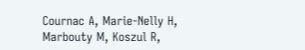Cournac A, Marie-Nelly H, Marbouty M, Koszul R,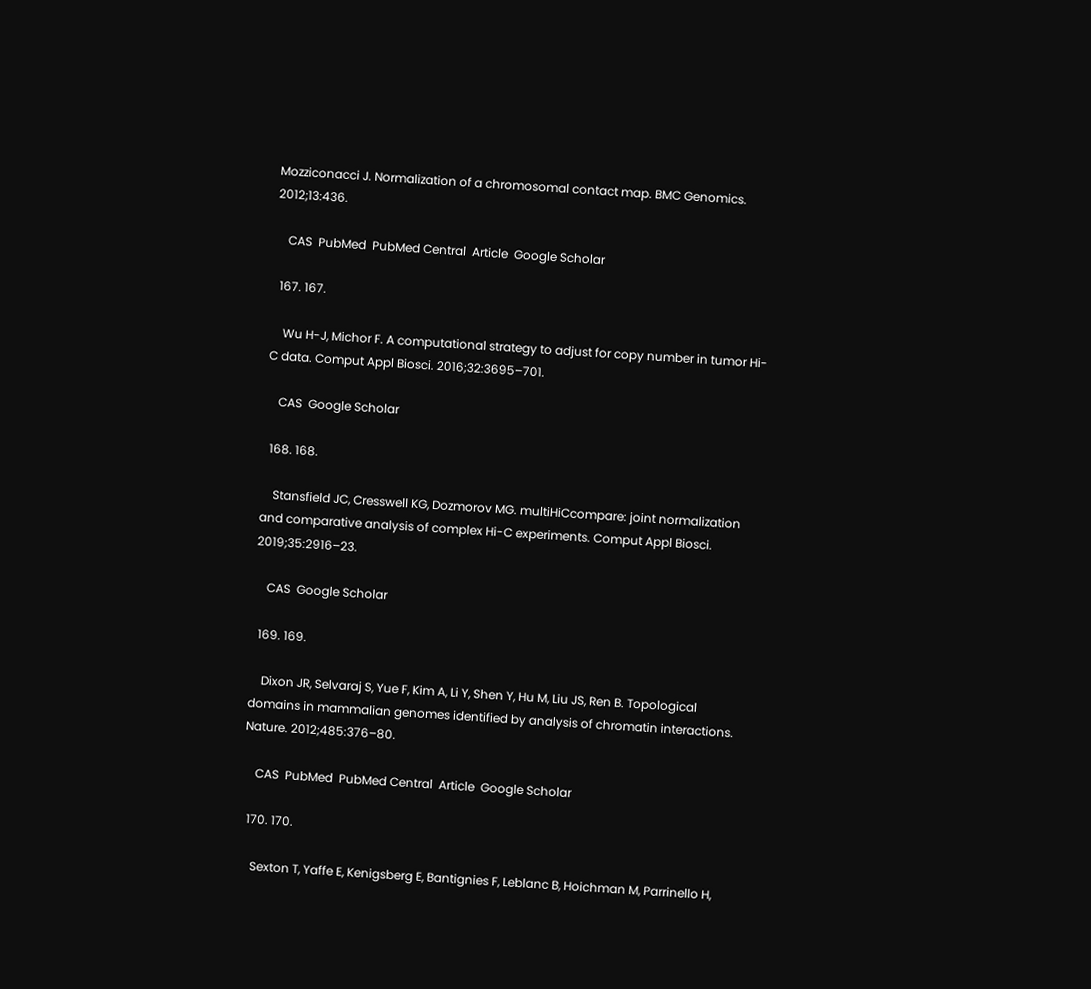Mozziconacci J. Normalization of a chromosomal contact map. BMC Genomics. 2012;13:436.

    CAS  PubMed  PubMed Central  Article  Google Scholar

  167. 167.

    Wu H-J, Michor F. A computational strategy to adjust for copy number in tumor Hi-C data. Comput Appl Biosci. 2016;32:3695–701.

    CAS  Google Scholar

  168. 168.

    Stansfield JC, Cresswell KG, Dozmorov MG. multiHiCcompare: joint normalization and comparative analysis of complex Hi-C experiments. Comput Appl Biosci. 2019;35:2916–23.

    CAS  Google Scholar

  169. 169.

    Dixon JR, Selvaraj S, Yue F, Kim A, Li Y, Shen Y, Hu M, Liu JS, Ren B. Topological domains in mammalian genomes identified by analysis of chromatin interactions. Nature. 2012;485:376–80.

    CAS  PubMed  PubMed Central  Article  Google Scholar

  170. 170.

    Sexton T, Yaffe E, Kenigsberg E, Bantignies F, Leblanc B, Hoichman M, Parrinello H,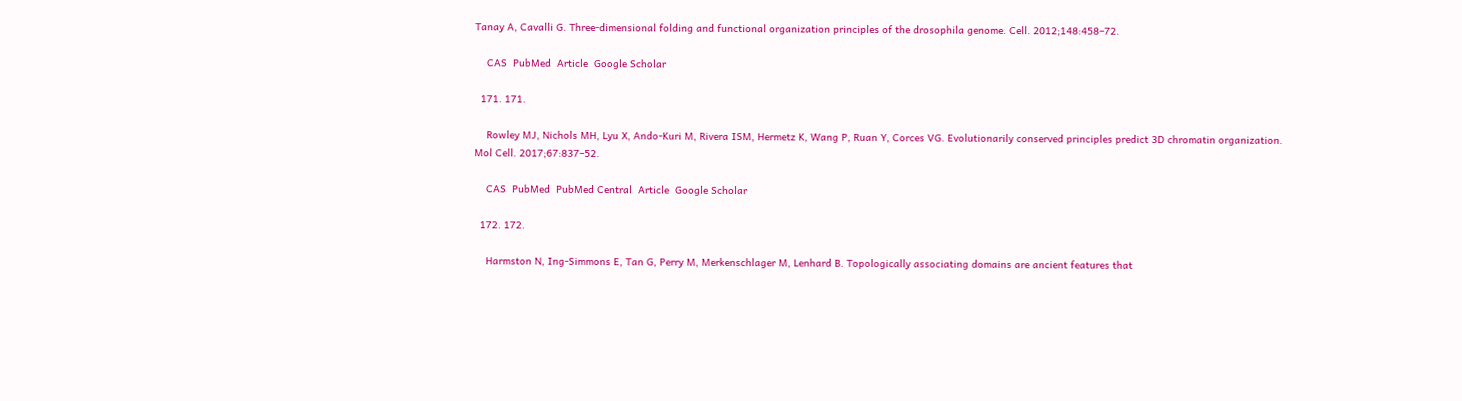Tanay A, Cavalli G. Three-dimensional folding and functional organization principles of the drosophila genome. Cell. 2012;148:458–72.

    CAS  PubMed  Article  Google Scholar

  171. 171.

    Rowley MJ, Nichols MH, Lyu X, Ando-Kuri M, Rivera ISM, Hermetz K, Wang P, Ruan Y, Corces VG. Evolutionarily conserved principles predict 3D chromatin organization. Mol Cell. 2017;67:837–52.

    CAS  PubMed  PubMed Central  Article  Google Scholar

  172. 172.

    Harmston N, Ing-Simmons E, Tan G, Perry M, Merkenschlager M, Lenhard B. Topologically associating domains are ancient features that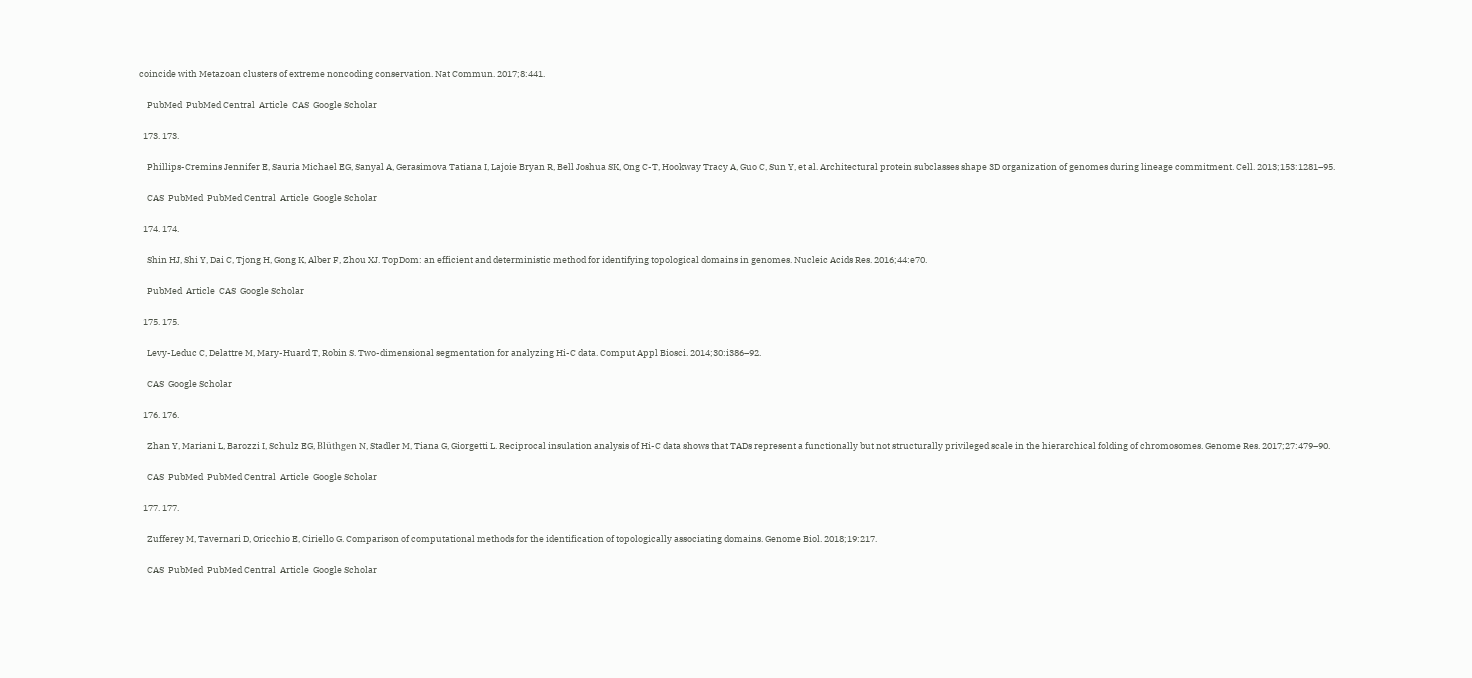coincide with Metazoan clusters of extreme noncoding conservation. Nat Commun. 2017;8:441.

    PubMed  PubMed Central  Article  CAS  Google Scholar

  173. 173.

    Phillips-Cremins Jennifer E, Sauria Michael EG, Sanyal A, Gerasimova Tatiana I, Lajoie Bryan R, Bell Joshua SK, Ong C-T, Hookway Tracy A, Guo C, Sun Y, et al. Architectural protein subclasses shape 3D organization of genomes during lineage commitment. Cell. 2013;153:1281–95.

    CAS  PubMed  PubMed Central  Article  Google Scholar

  174. 174.

    Shin HJ, Shi Y, Dai C, Tjong H, Gong K, Alber F, Zhou XJ. TopDom: an efficient and deterministic method for identifying topological domains in genomes. Nucleic Acids Res. 2016;44:e70.

    PubMed  Article  CAS  Google Scholar

  175. 175.

    Levy-Leduc C, Delattre M, Mary-Huard T, Robin S. Two-dimensional segmentation for analyzing Hi-C data. Comput Appl Biosci. 2014;30:i386–92.

    CAS  Google Scholar

  176. 176.

    Zhan Y, Mariani L, Barozzi I, Schulz EG, Blüthgen N, Stadler M, Tiana G, Giorgetti L. Reciprocal insulation analysis of Hi-C data shows that TADs represent a functionally but not structurally privileged scale in the hierarchical folding of chromosomes. Genome Res. 2017;27:479–90.

    CAS  PubMed  PubMed Central  Article  Google Scholar

  177. 177.

    Zufferey M, Tavernari D, Oricchio E, Ciriello G. Comparison of computational methods for the identification of topologically associating domains. Genome Biol. 2018;19:217.

    CAS  PubMed  PubMed Central  Article  Google Scholar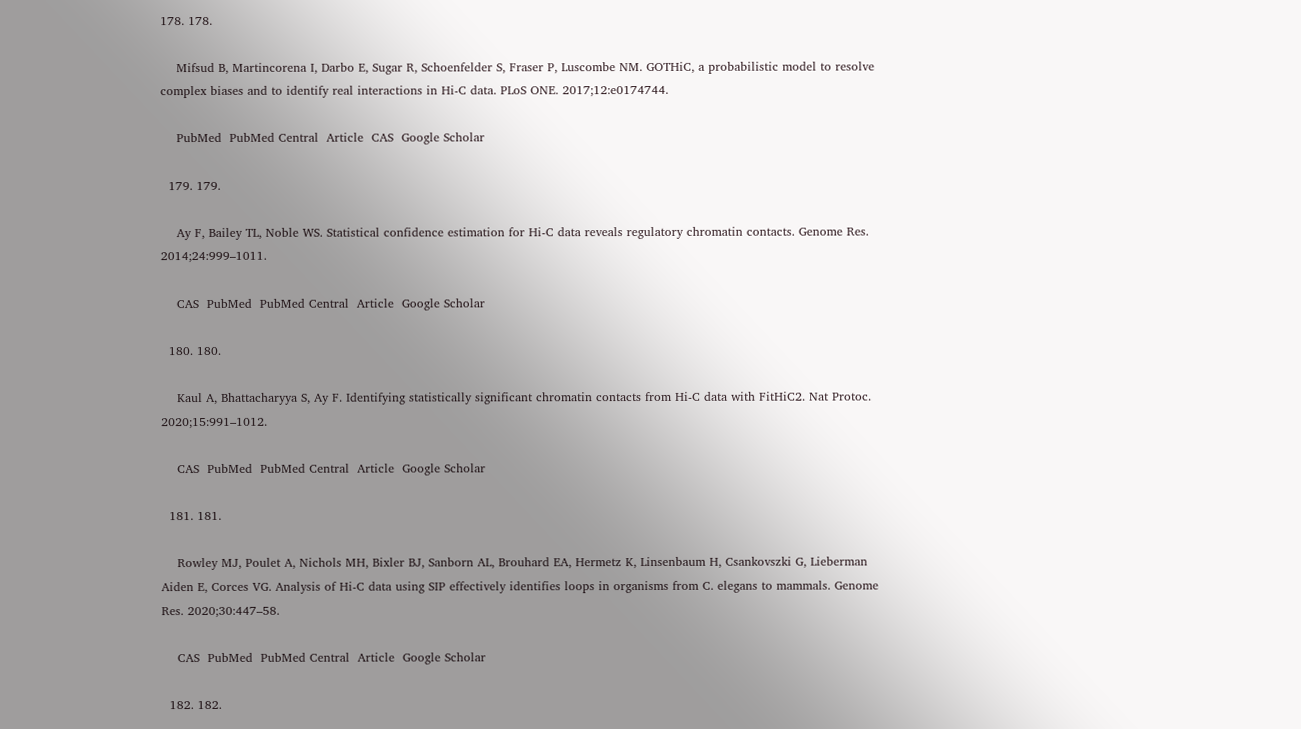178. 178.

    Mifsud B, Martincorena I, Darbo E, Sugar R, Schoenfelder S, Fraser P, Luscombe NM. GOTHiC, a probabilistic model to resolve complex biases and to identify real interactions in Hi-C data. PLoS ONE. 2017;12:e0174744.

    PubMed  PubMed Central  Article  CAS  Google Scholar

  179. 179.

    Ay F, Bailey TL, Noble WS. Statistical confidence estimation for Hi-C data reveals regulatory chromatin contacts. Genome Res. 2014;24:999–1011.

    CAS  PubMed  PubMed Central  Article  Google Scholar

  180. 180.

    Kaul A, Bhattacharyya S, Ay F. Identifying statistically significant chromatin contacts from Hi-C data with FitHiC2. Nat Protoc. 2020;15:991–1012.

    CAS  PubMed  PubMed Central  Article  Google Scholar

  181. 181.

    Rowley MJ, Poulet A, Nichols MH, Bixler BJ, Sanborn AL, Brouhard EA, Hermetz K, Linsenbaum H, Csankovszki G, Lieberman Aiden E, Corces VG. Analysis of Hi-C data using SIP effectively identifies loops in organisms from C. elegans to mammals. Genome Res. 2020;30:447–58.

    CAS  PubMed  PubMed Central  Article  Google Scholar

  182. 182.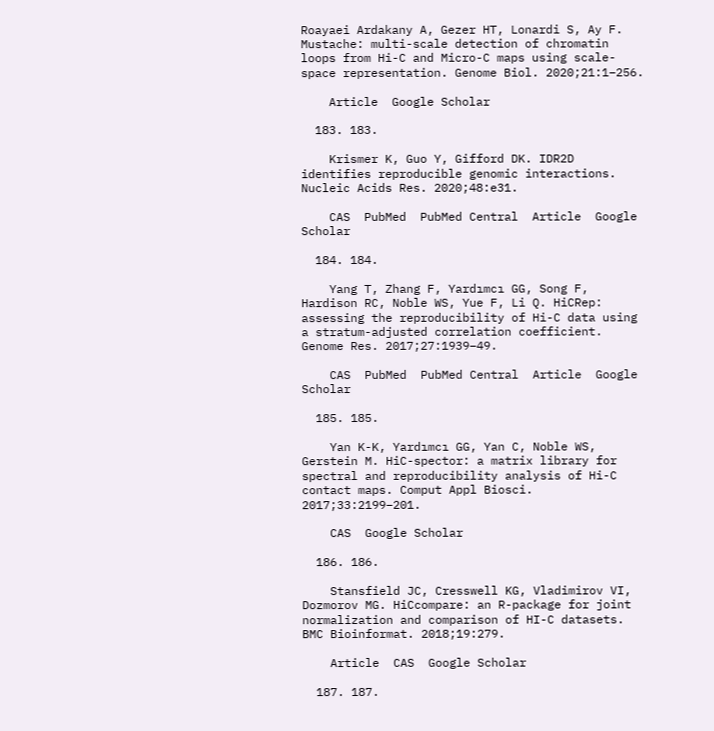Roayaei Ardakany A, Gezer HT, Lonardi S, Ay F. Mustache: multi-scale detection of chromatin loops from Hi-C and Micro-C maps using scale-space representation. Genome Biol. 2020;21:1–256.

    Article  Google Scholar

  183. 183.

    Krismer K, Guo Y, Gifford DK. IDR2D identifies reproducible genomic interactions. Nucleic Acids Res. 2020;48:e31.

    CAS  PubMed  PubMed Central  Article  Google Scholar

  184. 184.

    Yang T, Zhang F, Yardımcı GG, Song F, Hardison RC, Noble WS, Yue F, Li Q. HiCRep: assessing the reproducibility of Hi-C data using a stratum-adjusted correlation coefficient. Genome Res. 2017;27:1939–49.

    CAS  PubMed  PubMed Central  Article  Google Scholar

  185. 185.

    Yan K-K, Yardımcı GG, Yan C, Noble WS, Gerstein M. HiC-spector: a matrix library for spectral and reproducibility analysis of Hi-C contact maps. Comput Appl Biosci. 2017;33:2199–201.

    CAS  Google Scholar

  186. 186.

    Stansfield JC, Cresswell KG, Vladimirov VI, Dozmorov MG. HiCcompare: an R-package for joint normalization and comparison of HI-C datasets. BMC Bioinformat. 2018;19:279.

    Article  CAS  Google Scholar

  187. 187.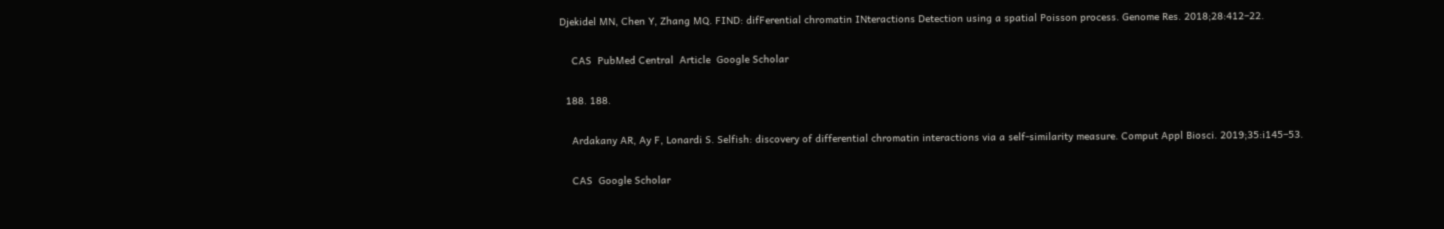Djekidel MN, Chen Y, Zhang MQ. FIND: difFerential chromatin INteractions Detection using a spatial Poisson process. Genome Res. 2018;28:412–22.

    CAS  PubMed Central  Article  Google Scholar

  188. 188.

    Ardakany AR, Ay F, Lonardi S. Selfish: discovery of differential chromatin interactions via a self-similarity measure. Comput Appl Biosci. 2019;35:i145–53.

    CAS  Google Scholar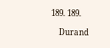189. 189.

    Durand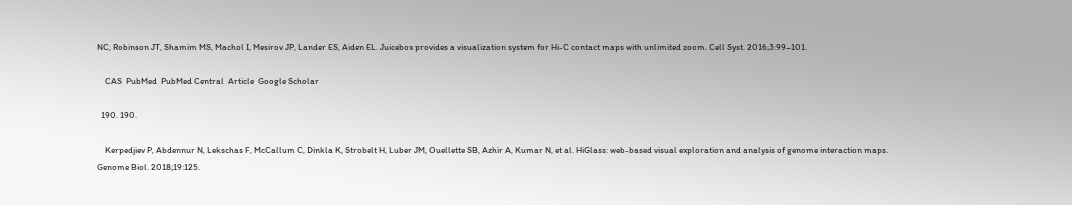NC, Robinson JT, Shamim MS, Machol I, Mesirov JP, Lander ES, Aiden EL. Juicebox provides a visualization system for Hi-C contact maps with unlimited zoom. Cell Syst. 2016;3:99–101.

    CAS  PubMed  PubMed Central  Article  Google Scholar

  190. 190.

    Kerpedjiev P, Abdennur N, Lekschas F, McCallum C, Dinkla K, Strobelt H, Luber JM, Ouellette SB, Azhir A, Kumar N, et al. HiGlass: web-based visual exploration and analysis of genome interaction maps. Genome Biol. 2018;19:125.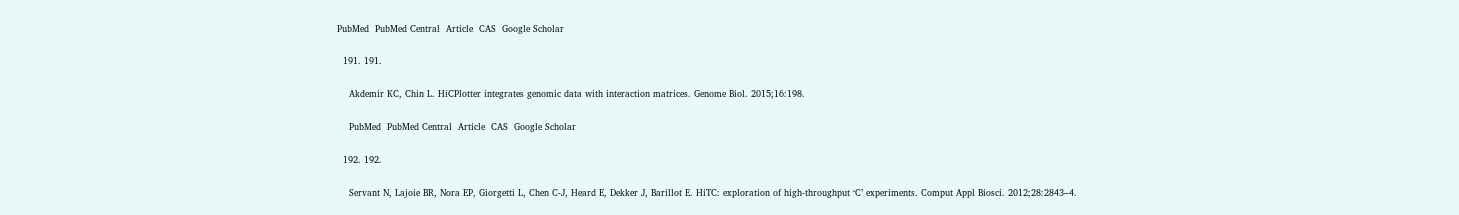PubMed  PubMed Central  Article  CAS  Google Scholar

  191. 191.

    Akdemir KC, Chin L. HiCPlotter integrates genomic data with interaction matrices. Genome Biol. 2015;16:198.

    PubMed  PubMed Central  Article  CAS  Google Scholar

  192. 192.

    Servant N, Lajoie BR, Nora EP, Giorgetti L, Chen C-J, Heard E, Dekker J, Barillot E. HiTC: exploration of high-throughput ‘C’ experiments. Comput Appl Biosci. 2012;28:2843–4.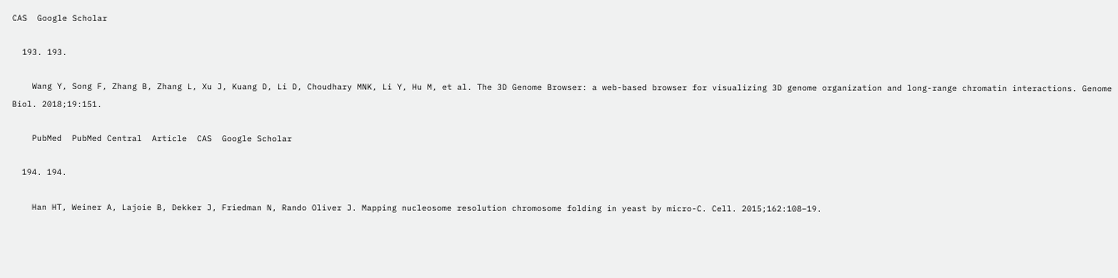CAS  Google Scholar

  193. 193.

    Wang Y, Song F, Zhang B, Zhang L, Xu J, Kuang D, Li D, Choudhary MNK, Li Y, Hu M, et al. The 3D Genome Browser: a web-based browser for visualizing 3D genome organization and long-range chromatin interactions. Genome Biol. 2018;19:151.

    PubMed  PubMed Central  Article  CAS  Google Scholar

  194. 194.

    Han HT, Weiner A, Lajoie B, Dekker J, Friedman N, Rando Oliver J. Mapping nucleosome resolution chromosome folding in yeast by micro-C. Cell. 2015;162:108–19.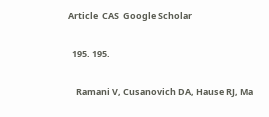Article  CAS  Google Scholar

  195. 195.

    Ramani V, Cusanovich DA, Hause RJ, Ma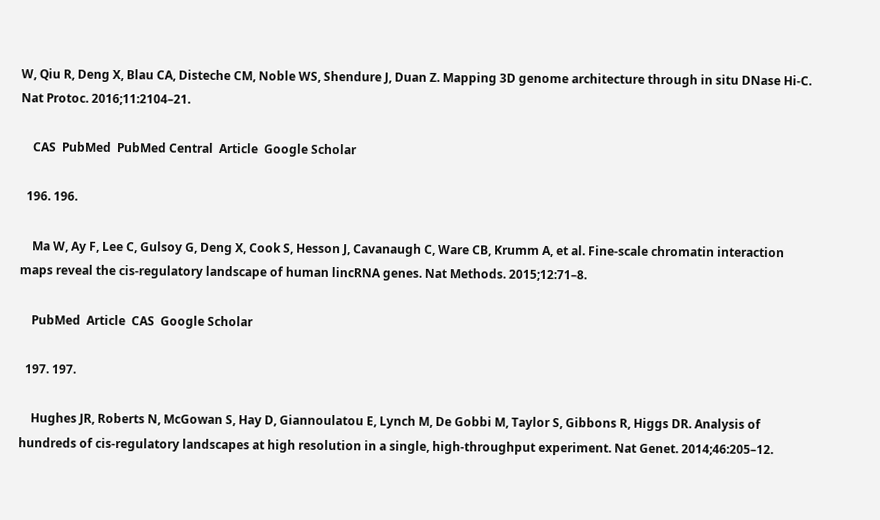W, Qiu R, Deng X, Blau CA, Disteche CM, Noble WS, Shendure J, Duan Z. Mapping 3D genome architecture through in situ DNase Hi-C. Nat Protoc. 2016;11:2104–21.

    CAS  PubMed  PubMed Central  Article  Google Scholar

  196. 196.

    Ma W, Ay F, Lee C, Gulsoy G, Deng X, Cook S, Hesson J, Cavanaugh C, Ware CB, Krumm A, et al. Fine-scale chromatin interaction maps reveal the cis-regulatory landscape of human lincRNA genes. Nat Methods. 2015;12:71–8.

    PubMed  Article  CAS  Google Scholar

  197. 197.

    Hughes JR, Roberts N, McGowan S, Hay D, Giannoulatou E, Lynch M, De Gobbi M, Taylor S, Gibbons R, Higgs DR. Analysis of hundreds of cis-regulatory landscapes at high resolution in a single, high-throughput experiment. Nat Genet. 2014;46:205–12.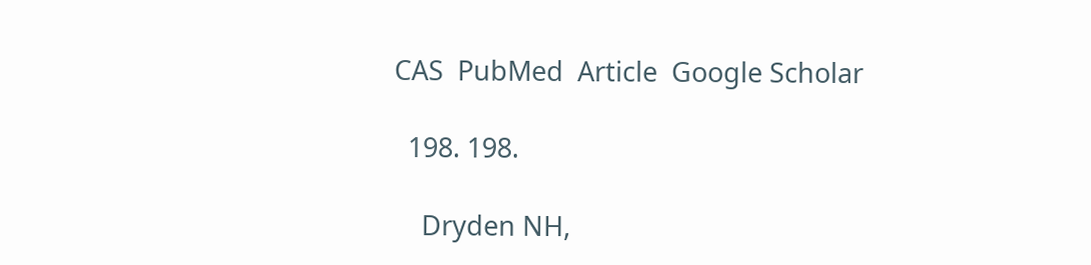CAS  PubMed  Article  Google Scholar

  198. 198.

    Dryden NH,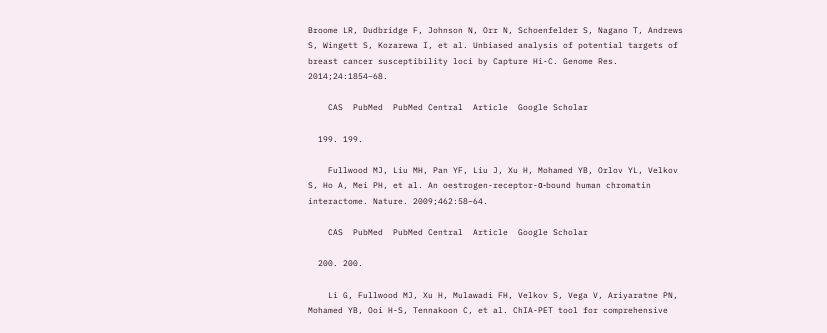Broome LR, Dudbridge F, Johnson N, Orr N, Schoenfelder S, Nagano T, Andrews S, Wingett S, Kozarewa I, et al. Unbiased analysis of potential targets of breast cancer susceptibility loci by Capture Hi-C. Genome Res. 2014;24:1854–68.

    CAS  PubMed  PubMed Central  Article  Google Scholar

  199. 199.

    Fullwood MJ, Liu MH, Pan YF, Liu J, Xu H, Mohamed YB, Orlov YL, Velkov S, Ho A, Mei PH, et al. An oestrogen-receptor-α-bound human chromatin interactome. Nature. 2009;462:58–64.

    CAS  PubMed  PubMed Central  Article  Google Scholar

  200. 200.

    Li G, Fullwood MJ, Xu H, Mulawadi FH, Velkov S, Vega V, Ariyaratne PN, Mohamed YB, Ooi H-S, Tennakoon C, et al. ChIA-PET tool for comprehensive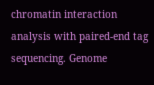chromatin interaction analysis with paired-end tag sequencing. Genome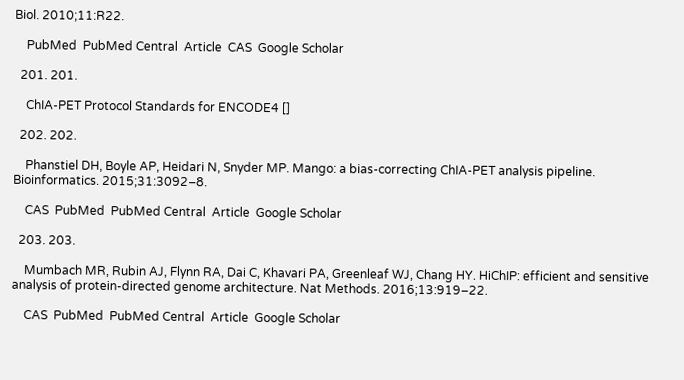Biol. 2010;11:R22.

    PubMed  PubMed Central  Article  CAS  Google Scholar

  201. 201.

    ChIA-PET Protocol Standards for ENCODE4 []

  202. 202.

    Phanstiel DH, Boyle AP, Heidari N, Snyder MP. Mango: a bias-correcting ChIA-PET analysis pipeline. Bioinformatics. 2015;31:3092–8.

    CAS  PubMed  PubMed Central  Article  Google Scholar

  203. 203.

    Mumbach MR, Rubin AJ, Flynn RA, Dai C, Khavari PA, Greenleaf WJ, Chang HY. HiChIP: efficient and sensitive analysis of protein-directed genome architecture. Nat Methods. 2016;13:919–22.

    CAS  PubMed  PubMed Central  Article  Google Scholar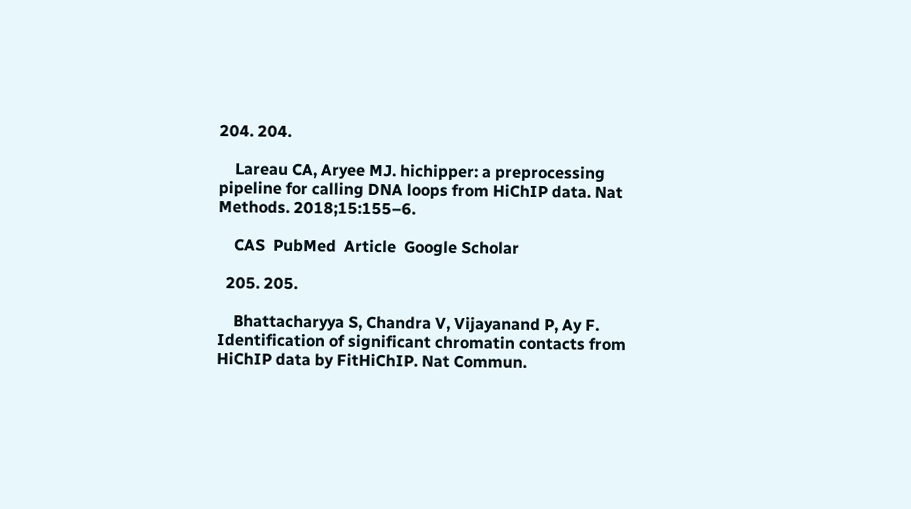204. 204.

    Lareau CA, Aryee MJ. hichipper: a preprocessing pipeline for calling DNA loops from HiChIP data. Nat Methods. 2018;15:155–6.

    CAS  PubMed  Article  Google Scholar

  205. 205.

    Bhattacharyya S, Chandra V, Vijayanand P, Ay F. Identification of significant chromatin contacts from HiChIP data by FitHiChIP. Nat Commun.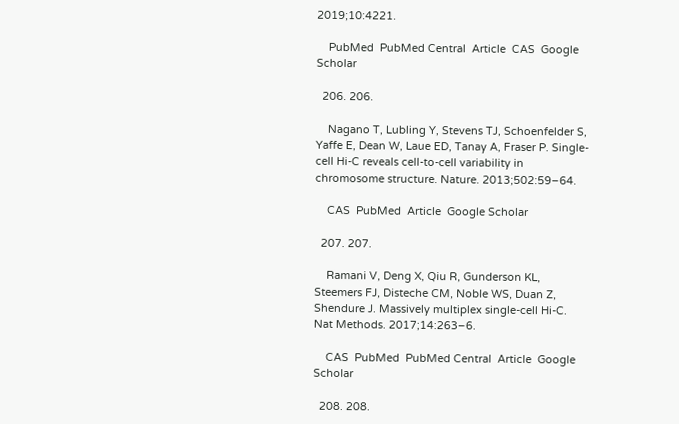2019;10:4221.

    PubMed  PubMed Central  Article  CAS  Google Scholar

  206. 206.

    Nagano T, Lubling Y, Stevens TJ, Schoenfelder S, Yaffe E, Dean W, Laue ED, Tanay A, Fraser P. Single-cell Hi-C reveals cell-to-cell variability in chromosome structure. Nature. 2013;502:59–64.

    CAS  PubMed  Article  Google Scholar

  207. 207.

    Ramani V, Deng X, Qiu R, Gunderson KL, Steemers FJ, Disteche CM, Noble WS, Duan Z, Shendure J. Massively multiplex single-cell Hi-C. Nat Methods. 2017;14:263–6.

    CAS  PubMed  PubMed Central  Article  Google Scholar

  208. 208.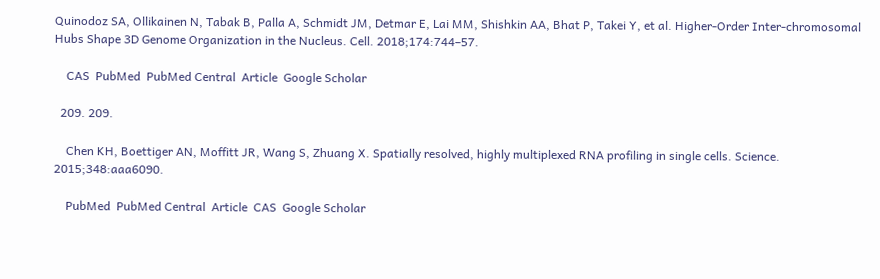Quinodoz SA, Ollikainen N, Tabak B, Palla A, Schmidt JM, Detmar E, Lai MM, Shishkin AA, Bhat P, Takei Y, et al. Higher-Order Inter-chromosomal Hubs Shape 3D Genome Organization in the Nucleus. Cell. 2018;174:744–57.

    CAS  PubMed  PubMed Central  Article  Google Scholar

  209. 209.

    Chen KH, Boettiger AN, Moffitt JR, Wang S, Zhuang X. Spatially resolved, highly multiplexed RNA profiling in single cells. Science. 2015;348:aaa6090.

    PubMed  PubMed Central  Article  CAS  Google Scholar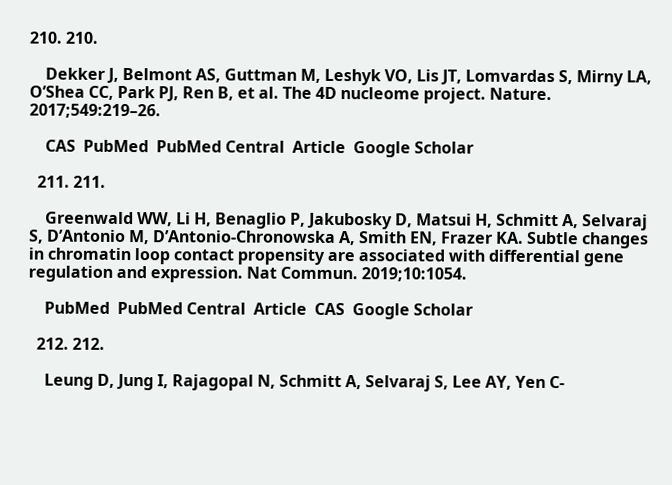210. 210.

    Dekker J, Belmont AS, Guttman M, Leshyk VO, Lis JT, Lomvardas S, Mirny LA, O’Shea CC, Park PJ, Ren B, et al. The 4D nucleome project. Nature. 2017;549:219–26.

    CAS  PubMed  PubMed Central  Article  Google Scholar

  211. 211.

    Greenwald WW, Li H, Benaglio P, Jakubosky D, Matsui H, Schmitt A, Selvaraj S, D’Antonio M, D’Antonio-Chronowska A, Smith EN, Frazer KA. Subtle changes in chromatin loop contact propensity are associated with differential gene regulation and expression. Nat Commun. 2019;10:1054.

    PubMed  PubMed Central  Article  CAS  Google Scholar

  212. 212.

    Leung D, Jung I, Rajagopal N, Schmitt A, Selvaraj S, Lee AY, Yen C-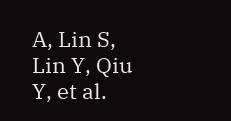A, Lin S, Lin Y, Qiu Y, et al.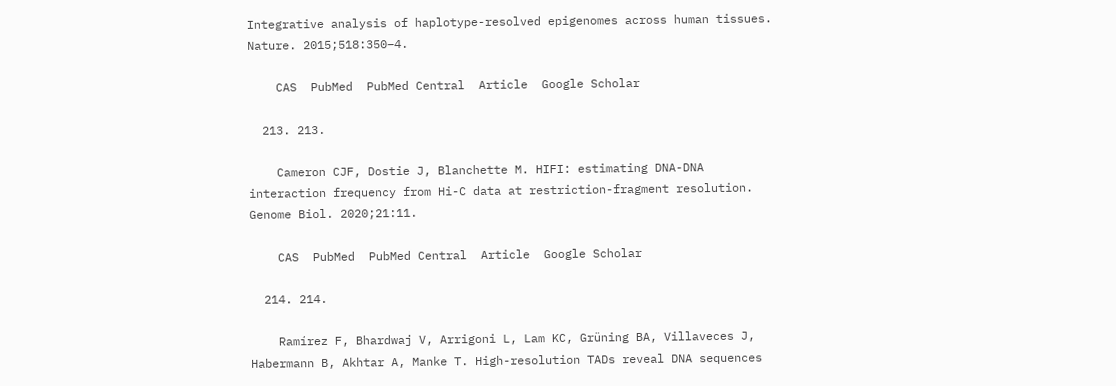Integrative analysis of haplotype-resolved epigenomes across human tissues. Nature. 2015;518:350–4.

    CAS  PubMed  PubMed Central  Article  Google Scholar

  213. 213.

    Cameron CJF, Dostie J, Blanchette M. HIFI: estimating DNA-DNA interaction frequency from Hi-C data at restriction-fragment resolution. Genome Biol. 2020;21:11.

    CAS  PubMed  PubMed Central  Article  Google Scholar

  214. 214.

    Ramírez F, Bhardwaj V, Arrigoni L, Lam KC, Grüning BA, Villaveces J, Habermann B, Akhtar A, Manke T. High-resolution TADs reveal DNA sequences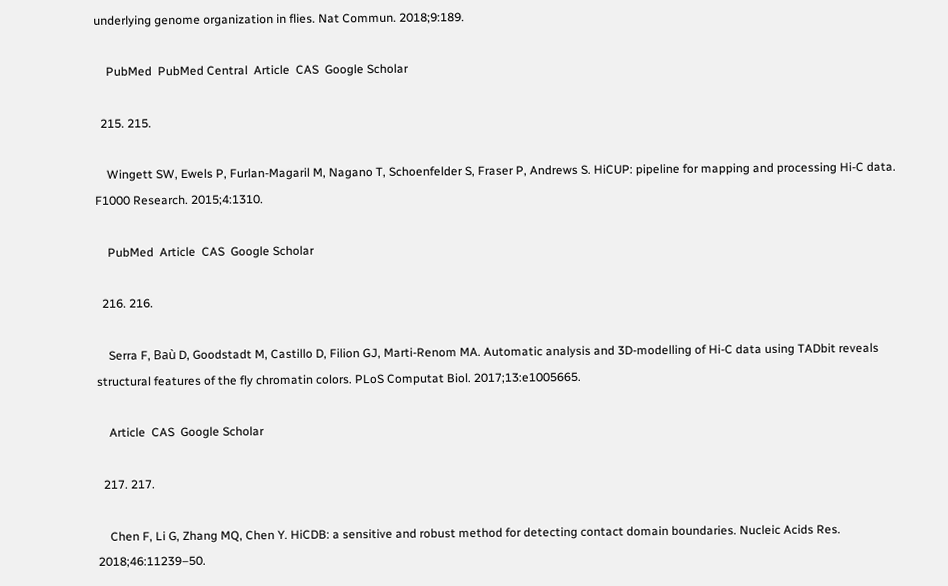underlying genome organization in flies. Nat Commun. 2018;9:189.

    PubMed  PubMed Central  Article  CAS  Google Scholar

  215. 215.

    Wingett SW, Ewels P, Furlan-Magaril M, Nagano T, Schoenfelder S, Fraser P, Andrews S. HiCUP: pipeline for mapping and processing Hi-C data. F1000 Research. 2015;4:1310.

    PubMed  Article  CAS  Google Scholar

  216. 216.

    Serra F, Baù D, Goodstadt M, Castillo D, Filion GJ, Marti-Renom MA. Automatic analysis and 3D-modelling of Hi-C data using TADbit reveals structural features of the fly chromatin colors. PLoS Computat Biol. 2017;13:e1005665.

    Article  CAS  Google Scholar

  217. 217.

    Chen F, Li G, Zhang MQ, Chen Y. HiCDB: a sensitive and robust method for detecting contact domain boundaries. Nucleic Acids Res. 2018;46:11239–50.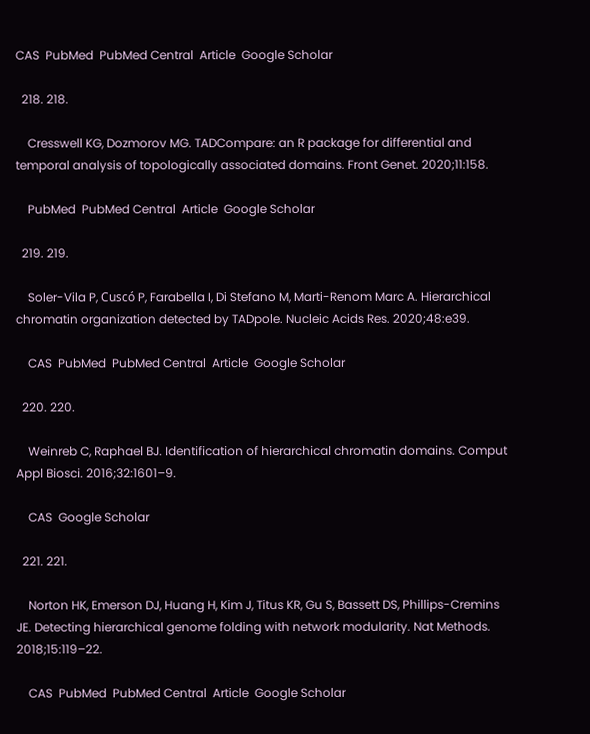CAS  PubMed  PubMed Central  Article  Google Scholar

  218. 218.

    Cresswell KG, Dozmorov MG. TADCompare: an R package for differential and temporal analysis of topologically associated domains. Front Genet. 2020;11:158.

    PubMed  PubMed Central  Article  Google Scholar

  219. 219.

    Soler-Vila P, Cuscó P, Farabella I, Di Stefano M, Marti-Renom Marc A. Hierarchical chromatin organization detected by TADpole. Nucleic Acids Res. 2020;48:e39.

    CAS  PubMed  PubMed Central  Article  Google Scholar

  220. 220.

    Weinreb C, Raphael BJ. Identification of hierarchical chromatin domains. Comput Appl Biosci. 2016;32:1601–9.

    CAS  Google Scholar

  221. 221.

    Norton HK, Emerson DJ, Huang H, Kim J, Titus KR, Gu S, Bassett DS, Phillips-Cremins JE. Detecting hierarchical genome folding with network modularity. Nat Methods. 2018;15:119–22.

    CAS  PubMed  PubMed Central  Article  Google Scholar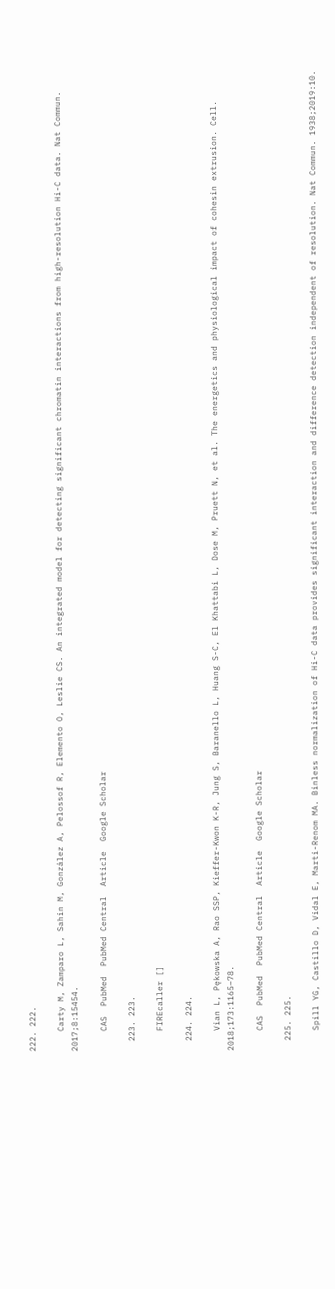222. 222.

    Carty M, Zamparo L, Sahin M, González A, Pelossof R, Elemento O, Leslie CS. An integrated model for detecting significant chromatin interactions from high-resolution Hi-C data. Nat Commun. 2017;8:15454.

    CAS  PubMed  PubMed Central  Article  Google Scholar

  223. 223.

    FIREcaller []

  224. 224.

    Vian L, Pękowska A, Rao SSP, Kieffer-Kwon K-R, Jung S, Baranello L, Huang S-C, El Khattabi L, Dose M, Pruett N, et al. The energetics and physiological impact of cohesin extrusion. Cell. 2018;173:1165–78.

    CAS  PubMed  PubMed Central  Article  Google Scholar

  225. 225.

    Spill YG, Castillo D, Vidal E, Marti-Renom MA. Binless normalization of Hi-C data provides significant interaction and difference detection independent of resolution. Nat Commun. 1938;2019:10.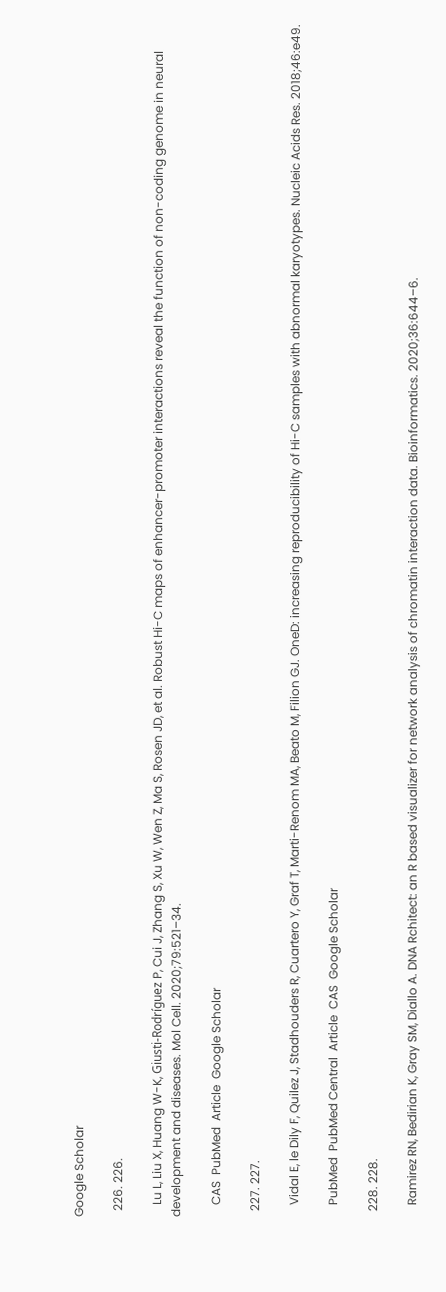Google Scholar

  226. 226.

    Lu L, Liu X, Huang W-K, Giusti-Rodríguez P, Cui J, Zhang S, Xu W, Wen Z, Ma S, Rosen JD, et al. Robust Hi-C maps of enhancer-promoter interactions reveal the function of non-coding genome in neural development and diseases. Mol Cell. 2020;79:521–34.

    CAS  PubMed  Article  Google Scholar

  227. 227.

    Vidal E, le Dily F, Quilez J, Stadhouders R, Cuartero Y, Graf T, Marti-Renom MA, Beato M, Filion GJ. OneD: increasing reproducibility of Hi-C samples with abnormal karyotypes. Nucleic Acids Res. 2018;46:e49.

    PubMed  PubMed Central  Article  CAS  Google Scholar

  228. 228.

    Ramirez RN, Bedirian K, Gray SM, Diallo A. DNA Rchitect: an R based visualizer for network analysis of chromatin interaction data. Bioinformatics. 2020;36:644–6.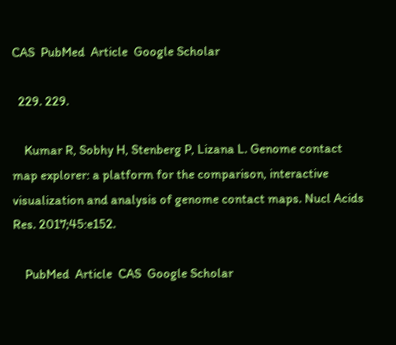CAS  PubMed  Article  Google Scholar

  229. 229.

    Kumar R, Sobhy H, Stenberg P, Lizana L. Genome contact map explorer: a platform for the comparison, interactive visualization and analysis of genome contact maps. Nucl Acids Res. 2017;45:e152.

    PubMed  Article  CAS  Google Scholar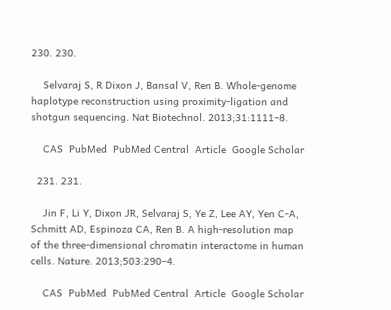230. 230.

    Selvaraj S, R Dixon J, Bansal V, Ren B. Whole-genome haplotype reconstruction using proximity-ligation and shotgun sequencing. Nat Biotechnol. 2013;31:1111–8.

    CAS  PubMed  PubMed Central  Article  Google Scholar

  231. 231.

    Jin F, Li Y, Dixon JR, Selvaraj S, Ye Z, Lee AY, Yen C-A, Schmitt AD, Espinoza CA, Ren B. A high-resolution map of the three-dimensional chromatin interactome in human cells. Nature. 2013;503:290–4.

    CAS  PubMed  PubMed Central  Article  Google Scholar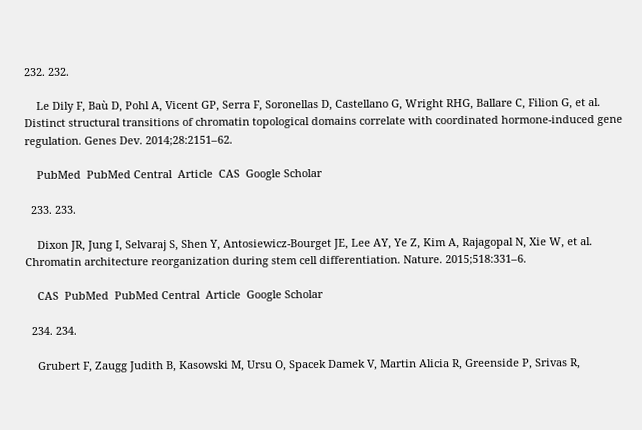232. 232.

    Le Dily F, Baù D, Pohl A, Vicent GP, Serra F, Soronellas D, Castellano G, Wright RHG, Ballare C, Filion G, et al. Distinct structural transitions of chromatin topological domains correlate with coordinated hormone-induced gene regulation. Genes Dev. 2014;28:2151–62.

    PubMed  PubMed Central  Article  CAS  Google Scholar

  233. 233.

    Dixon JR, Jung I, Selvaraj S, Shen Y, Antosiewicz-Bourget JE, Lee AY, Ye Z, Kim A, Rajagopal N, Xie W, et al. Chromatin architecture reorganization during stem cell differentiation. Nature. 2015;518:331–6.

    CAS  PubMed  PubMed Central  Article  Google Scholar

  234. 234.

    Grubert F, Zaugg Judith B, Kasowski M, Ursu O, Spacek Damek V, Martin Alicia R, Greenside P, Srivas R,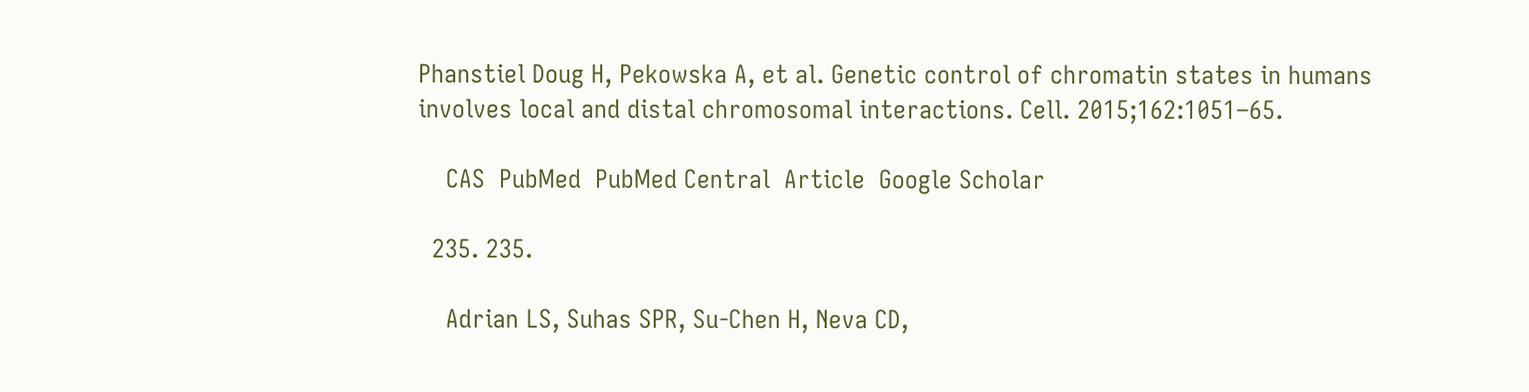Phanstiel Doug H, Pekowska A, et al. Genetic control of chromatin states in humans involves local and distal chromosomal interactions. Cell. 2015;162:1051–65.

    CAS  PubMed  PubMed Central  Article  Google Scholar

  235. 235.

    Adrian LS, Suhas SPR, Su-Chen H, Neva CD,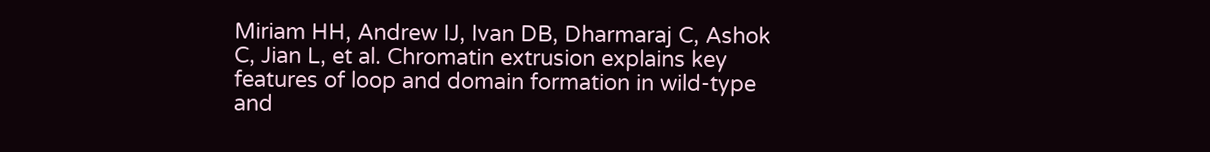Miriam HH, Andrew IJ, Ivan DB, Dharmaraj C, Ashok C, Jian L, et al. Chromatin extrusion explains key features of loop and domain formation in wild-type and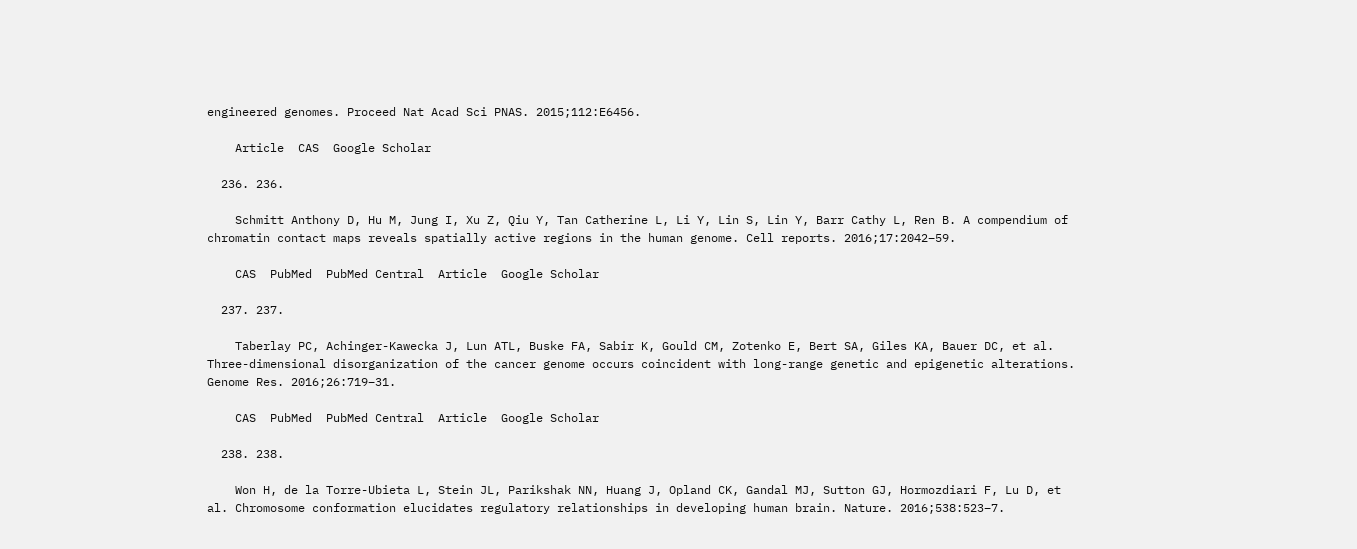engineered genomes. Proceed Nat Acad Sci PNAS. 2015;112:E6456.

    Article  CAS  Google Scholar

  236. 236.

    Schmitt Anthony D, Hu M, Jung I, Xu Z, Qiu Y, Tan Catherine L, Li Y, Lin S, Lin Y, Barr Cathy L, Ren B. A compendium of chromatin contact maps reveals spatially active regions in the human genome. Cell reports. 2016;17:2042–59.

    CAS  PubMed  PubMed Central  Article  Google Scholar

  237. 237.

    Taberlay PC, Achinger-Kawecka J, Lun ATL, Buske FA, Sabir K, Gould CM, Zotenko E, Bert SA, Giles KA, Bauer DC, et al. Three-dimensional disorganization of the cancer genome occurs coincident with long-range genetic and epigenetic alterations. Genome Res. 2016;26:719–31.

    CAS  PubMed  PubMed Central  Article  Google Scholar

  238. 238.

    Won H, de la Torre-Ubieta L, Stein JL, Parikshak NN, Huang J, Opland CK, Gandal MJ, Sutton GJ, Hormozdiari F, Lu D, et al. Chromosome conformation elucidates regulatory relationships in developing human brain. Nature. 2016;538:523–7.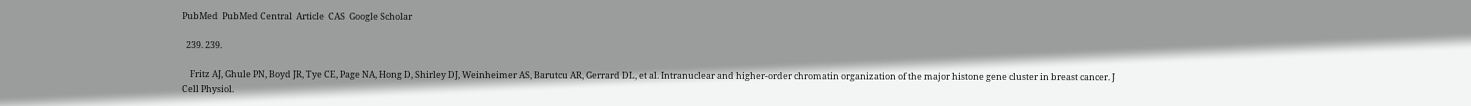PubMed  PubMed Central  Article  CAS  Google Scholar

  239. 239.

    Fritz AJ, Ghule PN, Boyd JR, Tye CE, Page NA, Hong D, Shirley DJ, Weinheimer AS, Barutcu AR, Gerrard DL, et al. Intranuclear and higher-order chromatin organization of the major histone gene cluster in breast cancer. J Cell Physiol.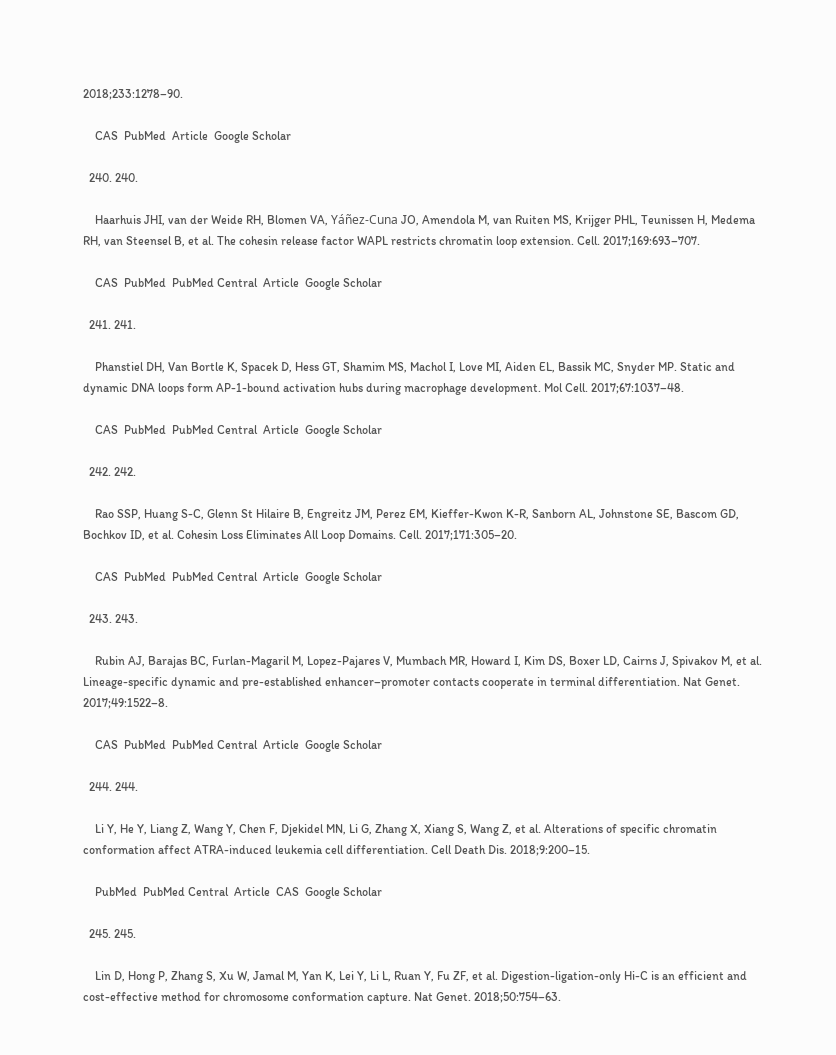2018;233:1278–90.

    CAS  PubMed  Article  Google Scholar

  240. 240.

    Haarhuis JHI, van der Weide RH, Blomen VA, Yáñez-Cuna JO, Amendola M, van Ruiten MS, Krijger PHL, Teunissen H, Medema RH, van Steensel B, et al. The cohesin release factor WAPL restricts chromatin loop extension. Cell. 2017;169:693–707.

    CAS  PubMed  PubMed Central  Article  Google Scholar

  241. 241.

    Phanstiel DH, Van Bortle K, Spacek D, Hess GT, Shamim MS, Machol I, Love MI, Aiden EL, Bassik MC, Snyder MP. Static and dynamic DNA loops form AP-1-bound activation hubs during macrophage development. Mol Cell. 2017;67:1037–48.

    CAS  PubMed  PubMed Central  Article  Google Scholar

  242. 242.

    Rao SSP, Huang S-C, Glenn St Hilaire B, Engreitz JM, Perez EM, Kieffer-Kwon K-R, Sanborn AL, Johnstone SE, Bascom GD, Bochkov ID, et al. Cohesin Loss Eliminates All Loop Domains. Cell. 2017;171:305–20.

    CAS  PubMed  PubMed Central  Article  Google Scholar

  243. 243.

    Rubin AJ, Barajas BC, Furlan-Magaril M, Lopez-Pajares V, Mumbach MR, Howard I, Kim DS, Boxer LD, Cairns J, Spivakov M, et al. Lineage-specific dynamic and pre-established enhancer–promoter contacts cooperate in terminal differentiation. Nat Genet. 2017;49:1522–8.

    CAS  PubMed  PubMed Central  Article  Google Scholar

  244. 244.

    Li Y, He Y, Liang Z, Wang Y, Chen F, Djekidel MN, Li G, Zhang X, Xiang S, Wang Z, et al. Alterations of specific chromatin conformation affect ATRA-induced leukemia cell differentiation. Cell Death Dis. 2018;9:200–15.

    PubMed  PubMed Central  Article  CAS  Google Scholar

  245. 245.

    Lin D, Hong P, Zhang S, Xu W, Jamal M, Yan K, Lei Y, Li L, Ruan Y, Fu ZF, et al. Digestion-ligation-only Hi-C is an efficient and cost-effective method for chromosome conformation capture. Nat Genet. 2018;50:754–63.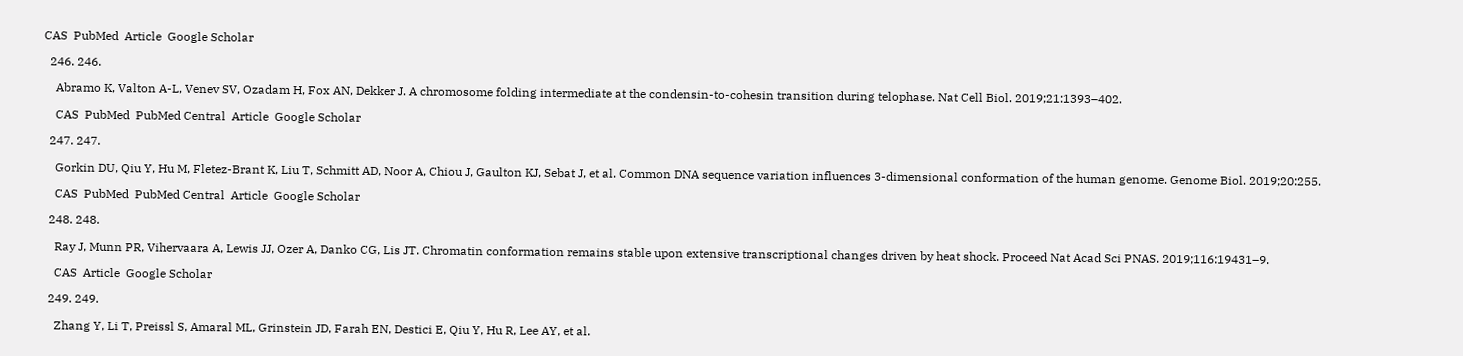CAS  PubMed  Article  Google Scholar

  246. 246.

    Abramo K, Valton A-L, Venev SV, Ozadam H, Fox AN, Dekker J. A chromosome folding intermediate at the condensin-to-cohesin transition during telophase. Nat Cell Biol. 2019;21:1393–402.

    CAS  PubMed  PubMed Central  Article  Google Scholar

  247. 247.

    Gorkin DU, Qiu Y, Hu M, Fletez-Brant K, Liu T, Schmitt AD, Noor A, Chiou J, Gaulton KJ, Sebat J, et al. Common DNA sequence variation influences 3-dimensional conformation of the human genome. Genome Biol. 2019;20:255.

    CAS  PubMed  PubMed Central  Article  Google Scholar

  248. 248.

    Ray J, Munn PR, Vihervaara A, Lewis JJ, Ozer A, Danko CG, Lis JT. Chromatin conformation remains stable upon extensive transcriptional changes driven by heat shock. Proceed Nat Acad Sci PNAS. 2019;116:19431–9.

    CAS  Article  Google Scholar

  249. 249.

    Zhang Y, Li T, Preissl S, Amaral ML, Grinstein JD, Farah EN, Destici E, Qiu Y, Hu R, Lee AY, et al.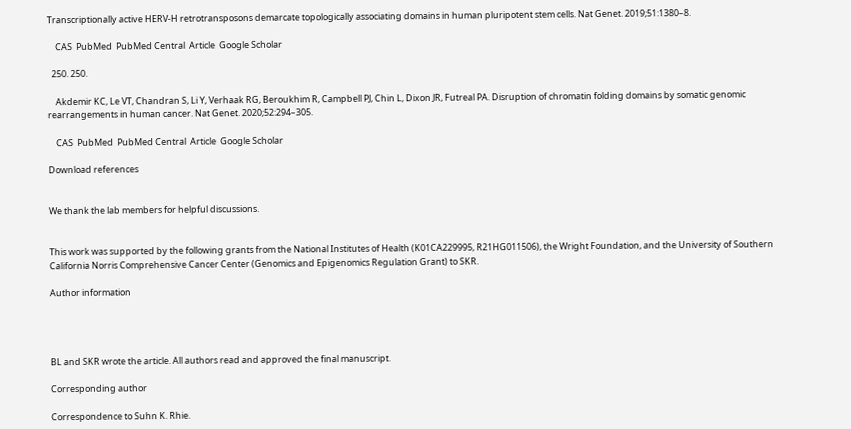Transcriptionally active HERV-H retrotransposons demarcate topologically associating domains in human pluripotent stem cells. Nat Genet. 2019;51:1380–8.

    CAS  PubMed  PubMed Central  Article  Google Scholar

  250. 250.

    Akdemir KC, Le VT, Chandran S, Li Y, Verhaak RG, Beroukhim R, Campbell PJ, Chin L, Dixon JR, Futreal PA. Disruption of chromatin folding domains by somatic genomic rearrangements in human cancer. Nat Genet. 2020;52:294–305.

    CAS  PubMed  PubMed Central  Article  Google Scholar

Download references


We thank the lab members for helpful discussions.


This work was supported by the following grants from the National Institutes of Health (K01CA229995, R21HG011506), the Wright Foundation, and the University of Southern California Norris Comprehensive Cancer Center (Genomics and Epigenomics Regulation Grant) to SKR.

Author information




BL and SKR wrote the article. All authors read and approved the final manuscript.

Corresponding author

Correspondence to Suhn K. Rhie.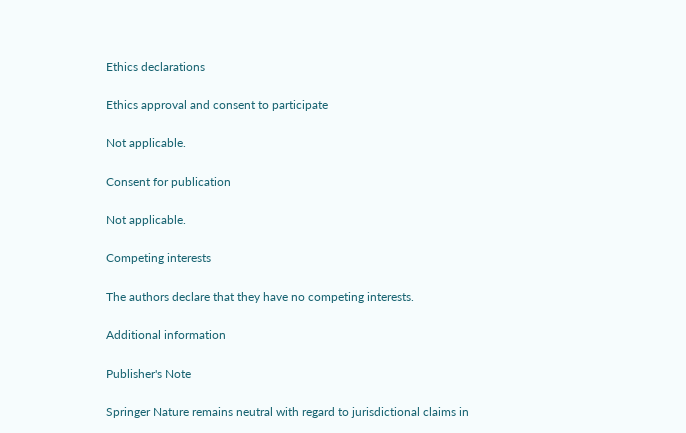Ethics declarations

Ethics approval and consent to participate

Not applicable.

Consent for publication

Not applicable.

Competing interests

The authors declare that they have no competing interests.

Additional information

Publisher's Note

Springer Nature remains neutral with regard to jurisdictional claims in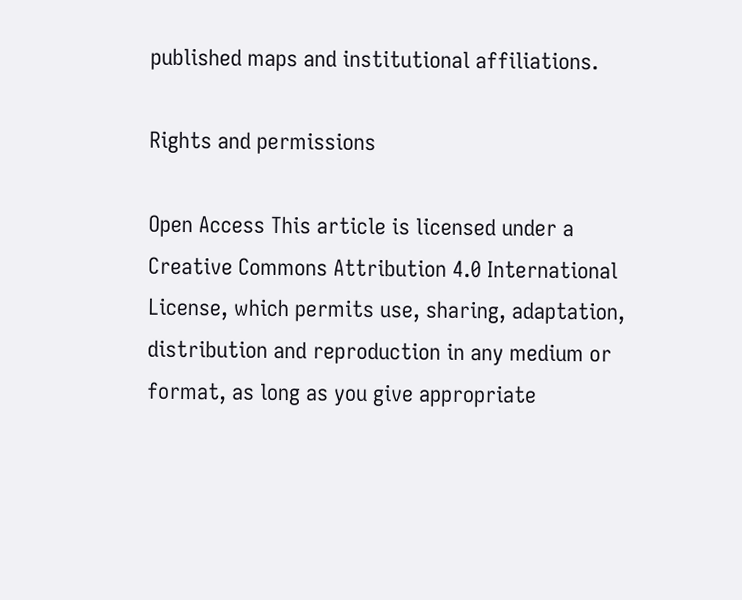published maps and institutional affiliations.

Rights and permissions

Open Access This article is licensed under a Creative Commons Attribution 4.0 International License, which permits use, sharing, adaptation, distribution and reproduction in any medium or format, as long as you give appropriate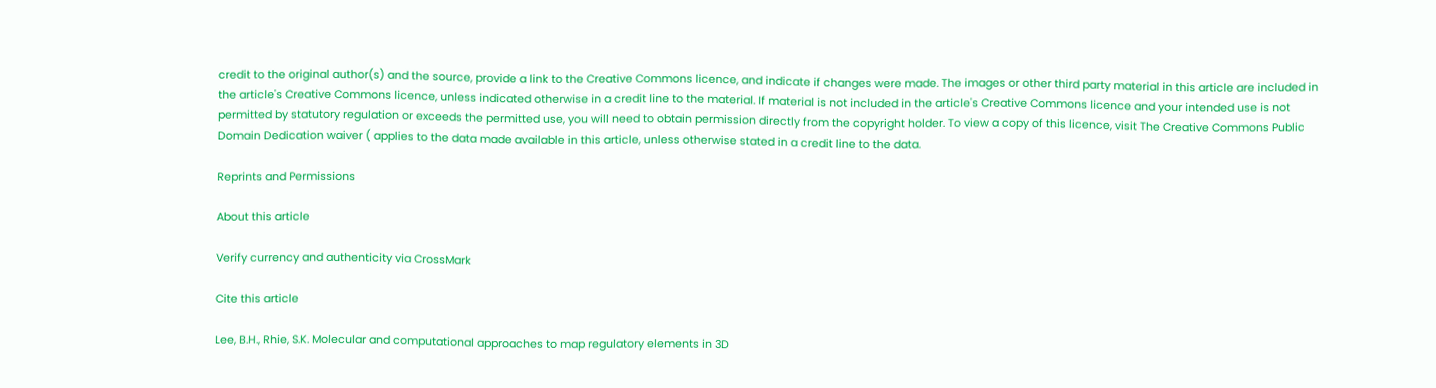credit to the original author(s) and the source, provide a link to the Creative Commons licence, and indicate if changes were made. The images or other third party material in this article are included in the article's Creative Commons licence, unless indicated otherwise in a credit line to the material. If material is not included in the article's Creative Commons licence and your intended use is not permitted by statutory regulation or exceeds the permitted use, you will need to obtain permission directly from the copyright holder. To view a copy of this licence, visit The Creative Commons Public Domain Dedication waiver ( applies to the data made available in this article, unless otherwise stated in a credit line to the data.

Reprints and Permissions

About this article

Verify currency and authenticity via CrossMark

Cite this article

Lee, B.H., Rhie, S.K. Molecular and computational approaches to map regulatory elements in 3D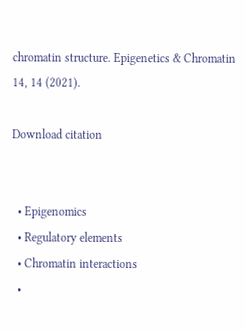chromatin structure. Epigenetics & Chromatin 14, 14 (2021).

Download citation


  • Epigenomics
  • Regulatory elements
  • Chromatin interactions
  •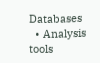Databases
  • Analysis tools